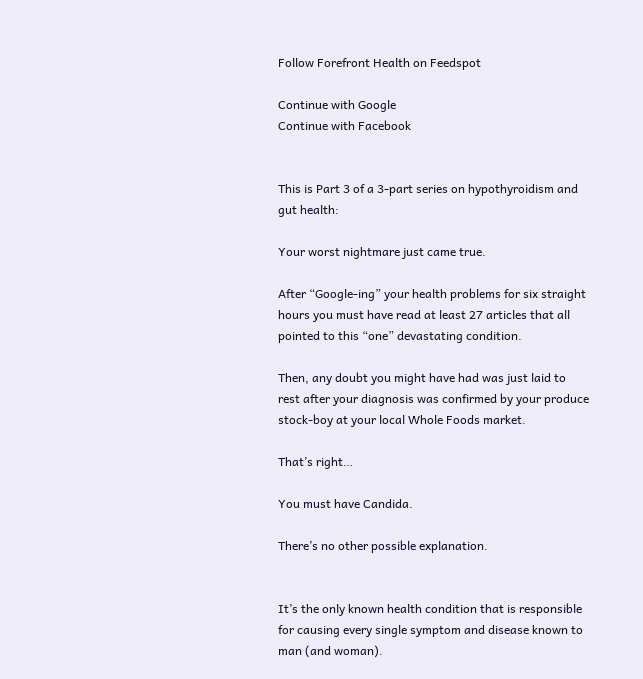Follow Forefront Health on Feedspot

Continue with Google
Continue with Facebook


This is Part 3 of a 3-part series on hypothyroidism and gut health:

Your worst nightmare just came true.

After “Google-ing” your health problems for six straight hours you must have read at least 27 articles that all pointed to this “one” devastating condition.

Then, any doubt you might have had was just laid to rest after your diagnosis was confirmed by your produce stock-boy at your local Whole Foods market.

That’s right…

You must have Candida.

There’s no other possible explanation.


It’s the only known health condition that is responsible for causing every single symptom and disease known to man (and woman).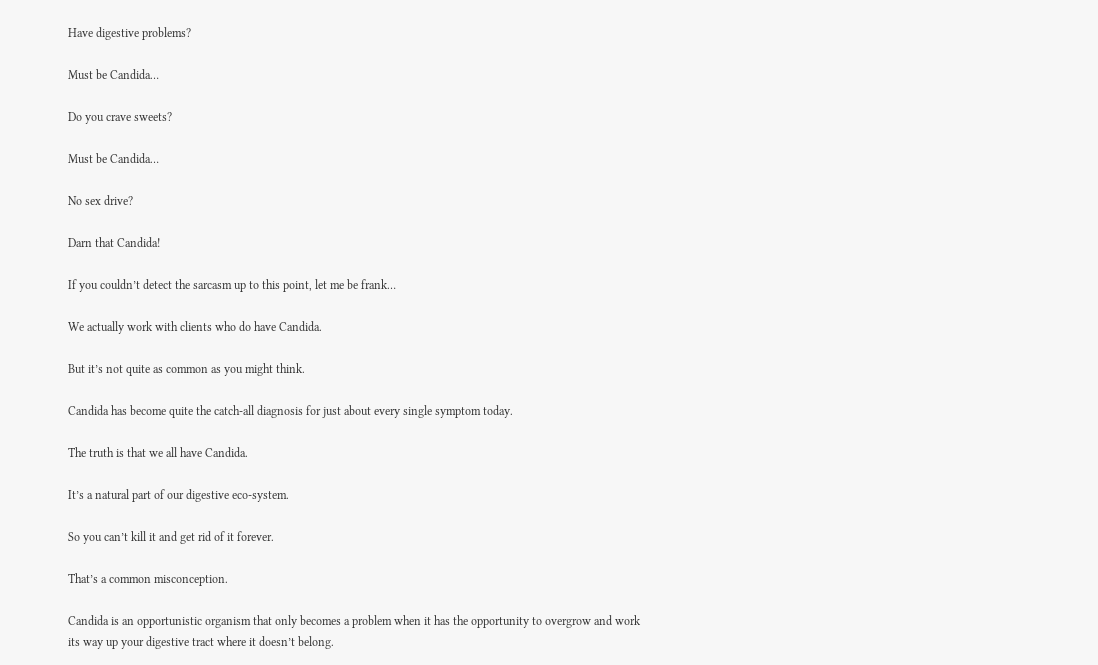Have digestive problems?

Must be Candida…

Do you crave sweets?

Must be Candida…

No sex drive?

Darn that Candida!

If you couldn’t detect the sarcasm up to this point, let me be frank…

We actually work with clients who do have Candida.

But it’s not quite as common as you might think.

Candida has become quite the catch-all diagnosis for just about every single symptom today.

The truth is that we all have Candida.

It’s a natural part of our digestive eco-system.

So you can’t kill it and get rid of it forever.

That’s a common misconception.

Candida is an opportunistic organism that only becomes a problem when it has the opportunity to overgrow and work its way up your digestive tract where it doesn’t belong.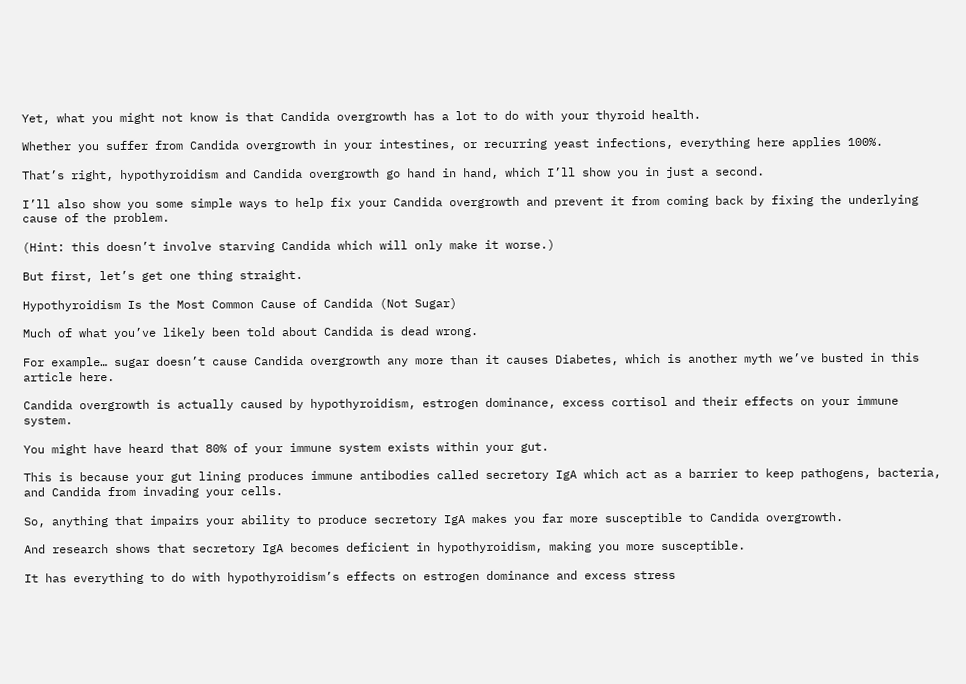Yet, what you might not know is that Candida overgrowth has a lot to do with your thyroid health.

Whether you suffer from Candida overgrowth in your intestines, or recurring yeast infections, everything here applies 100%.

That’s right, hypothyroidism and Candida overgrowth go hand in hand, which I’ll show you in just a second.

I’ll also show you some simple ways to help fix your Candida overgrowth and prevent it from coming back by fixing the underlying cause of the problem.

(Hint: this doesn’t involve starving Candida which will only make it worse.)

But first, let’s get one thing straight.

Hypothyroidism Is the Most Common Cause of Candida (Not Sugar)

Much of what you’ve likely been told about Candida is dead wrong.

For example… sugar doesn’t cause Candida overgrowth any more than it causes Diabetes, which is another myth we’ve busted in this article here.

Candida overgrowth is actually caused by hypothyroidism, estrogen dominance, excess cortisol and their effects on your immune system.

You might have heard that 80% of your immune system exists within your gut.

This is because your gut lining produces immune antibodies called secretory IgA which act as a barrier to keep pathogens, bacteria, and Candida from invading your cells.

So, anything that impairs your ability to produce secretory IgA makes you far more susceptible to Candida overgrowth.

And research shows that secretory IgA becomes deficient in hypothyroidism, making you more susceptible.

It has everything to do with hypothyroidism’s effects on estrogen dominance and excess stress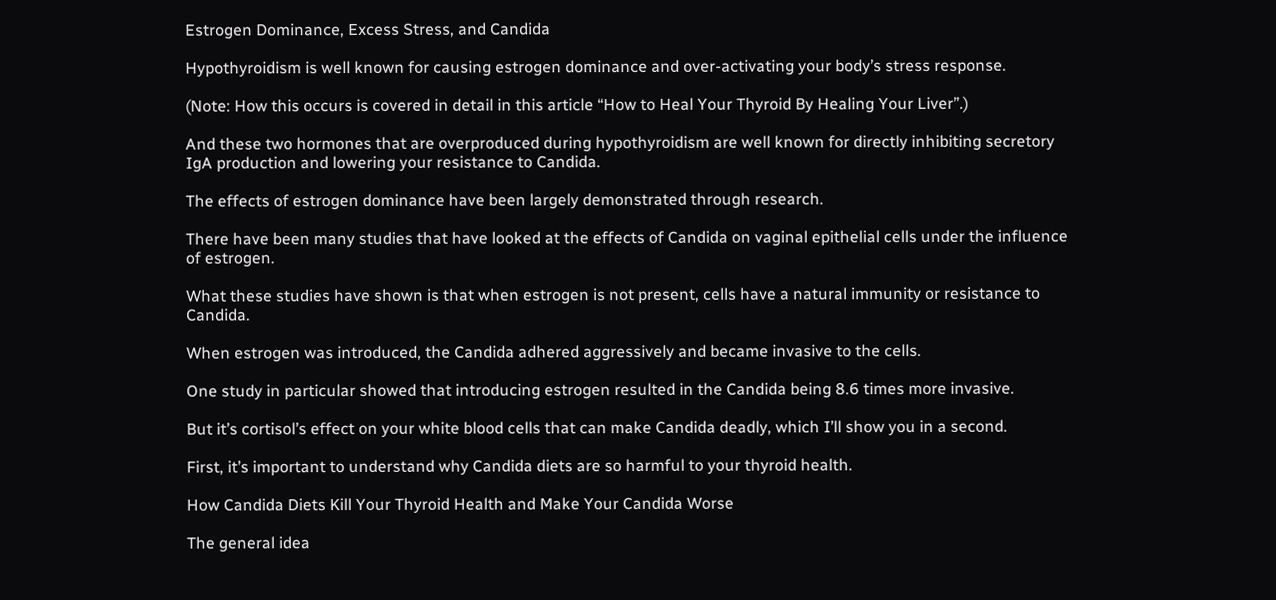Estrogen Dominance, Excess Stress, and Candida

Hypothyroidism is well known for causing estrogen dominance and over-activating your body’s stress response.

(Note: How this occurs is covered in detail in this article “How to Heal Your Thyroid By Healing Your Liver”.)

And these two hormones that are overproduced during hypothyroidism are well known for directly inhibiting secretory IgA production and lowering your resistance to Candida.

The effects of estrogen dominance have been largely demonstrated through research.

There have been many studies that have looked at the effects of Candida on vaginal epithelial cells under the influence of estrogen.

What these studies have shown is that when estrogen is not present, cells have a natural immunity or resistance to Candida.

When estrogen was introduced, the Candida adhered aggressively and became invasive to the cells.

One study in particular showed that introducing estrogen resulted in the Candida being 8.6 times more invasive.

But it’s cortisol’s effect on your white blood cells that can make Candida deadly, which I’ll show you in a second.

First, it’s important to understand why Candida diets are so harmful to your thyroid health.

How Candida Diets Kill Your Thyroid Health and Make Your Candida Worse

The general idea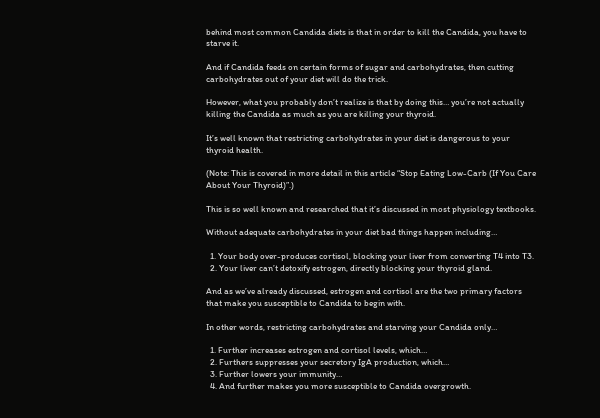behind most common Candida diets is that in order to kill the Candida, you have to starve it.

And if Candida feeds on certain forms of sugar and carbohydrates, then cutting carbohydrates out of your diet will do the trick.

However, what you probably don’t realize is that by doing this… you’re not actually killing the Candida as much as you are killing your thyroid.

It’s well known that restricting carbohydrates in your diet is dangerous to your thyroid health.

(Note: This is covered in more detail in this article “Stop Eating Low-Carb (If You Care About Your Thyroid)”.)

This is so well known and researched that it’s discussed in most physiology textbooks.

Without adequate carbohydrates in your diet bad things happen including…

  1. Your body over-produces cortisol, blocking your liver from converting T4 into T3.
  2. Your liver can’t detoxify estrogen, directly blocking your thyroid gland.

And as we’ve already discussed, estrogen and cortisol are the two primary factors that make you susceptible to Candida to begin with.

In other words, restricting carbohydrates and starving your Candida only…

  1. Further increases estrogen and cortisol levels, which…
  2. Furthers suppresses your secretory IgA production, which…
  3. Further lowers your immunity…
  4. And further makes you more susceptible to Candida overgrowth.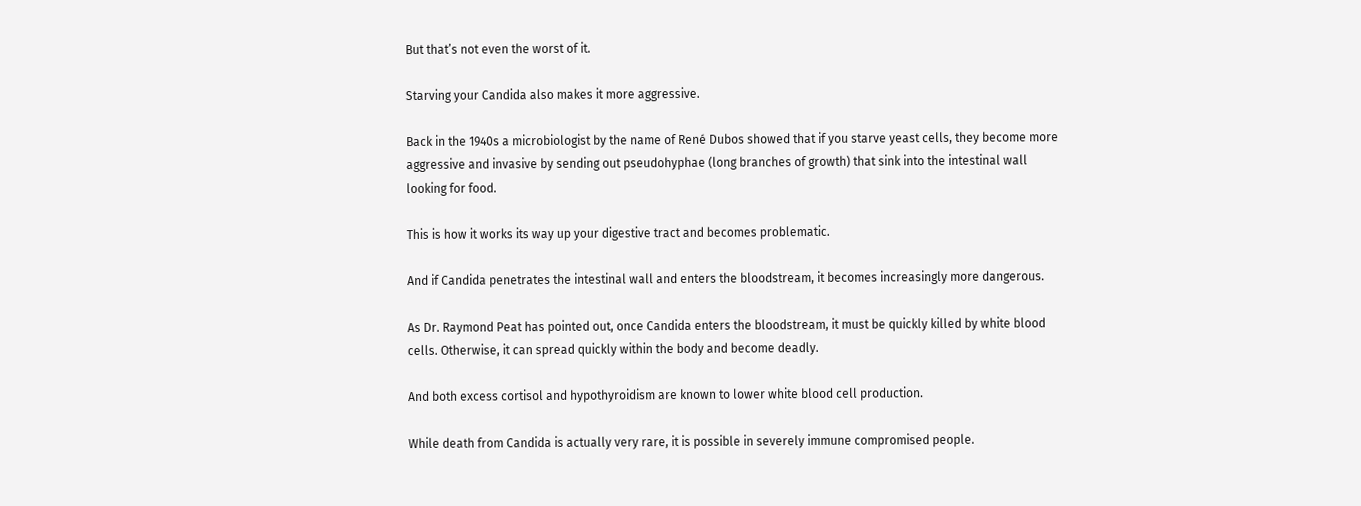But that’s not even the worst of it.

Starving your Candida also makes it more aggressive.

Back in the 1940s a microbiologist by the name of René Dubos showed that if you starve yeast cells, they become more aggressive and invasive by sending out pseudohyphae (long branches of growth) that sink into the intestinal wall looking for food.

This is how it works its way up your digestive tract and becomes problematic.

And if Candida penetrates the intestinal wall and enters the bloodstream, it becomes increasingly more dangerous.

As Dr. Raymond Peat has pointed out, once Candida enters the bloodstream, it must be quickly killed by white blood cells. Otherwise, it can spread quickly within the body and become deadly.

And both excess cortisol and hypothyroidism are known to lower white blood cell production.

While death from Candida is actually very rare, it is possible in severely immune compromised people.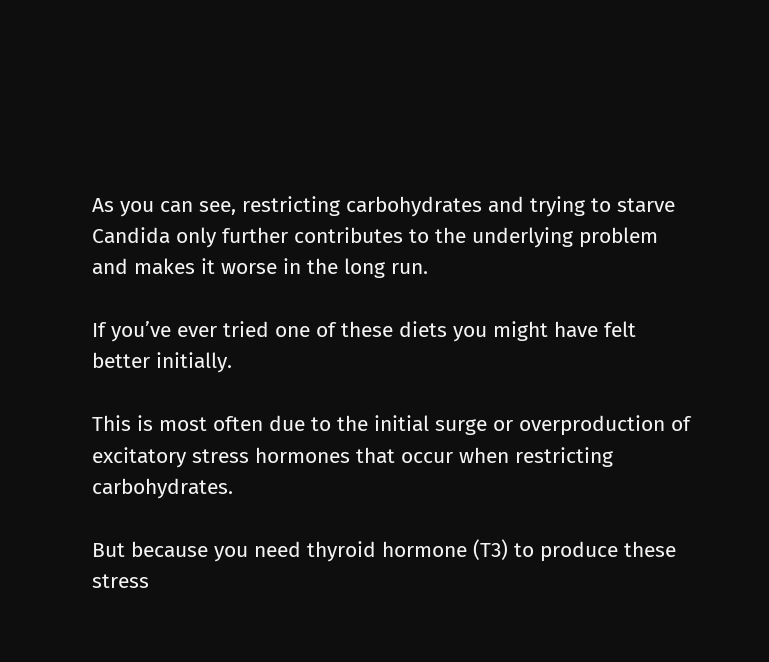As you can see, restricting carbohydrates and trying to starve Candida only further contributes to the underlying problem and makes it worse in the long run.

If you’ve ever tried one of these diets you might have felt better initially.

This is most often due to the initial surge or overproduction of excitatory stress hormones that occur when restricting carbohydrates.

But because you need thyroid hormone (T3) to produce these stress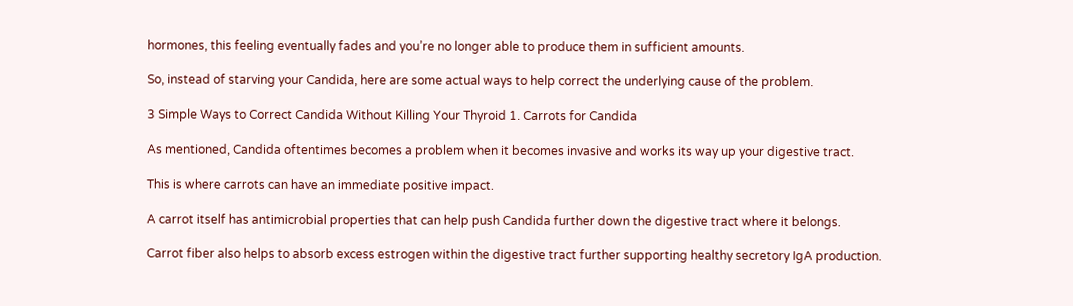hormones, this feeling eventually fades and you’re no longer able to produce them in sufficient amounts.

So, instead of starving your Candida, here are some actual ways to help correct the underlying cause of the problem.

3 Simple Ways to Correct Candida Without Killing Your Thyroid 1. Carrots for Candida

As mentioned, Candida oftentimes becomes a problem when it becomes invasive and works its way up your digestive tract.

This is where carrots can have an immediate positive impact.

A carrot itself has antimicrobial properties that can help push Candida further down the digestive tract where it belongs.

Carrot fiber also helps to absorb excess estrogen within the digestive tract further supporting healthy secretory IgA production.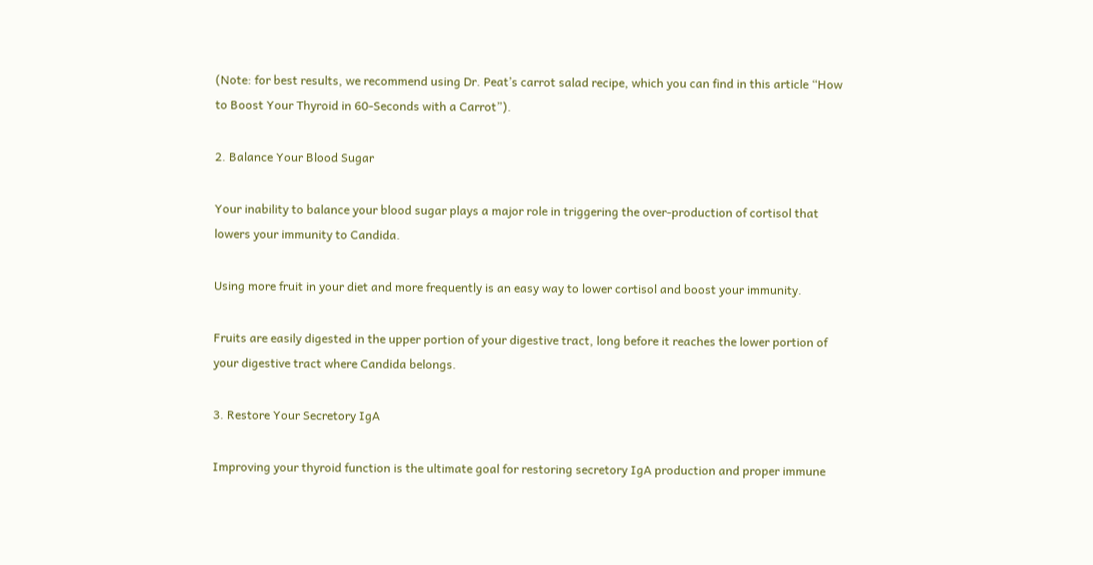(Note: for best results, we recommend using Dr. Peat’s carrot salad recipe, which you can find in this article “How to Boost Your Thyroid in 60-Seconds with a Carrot”).

2. Balance Your Blood Sugar

Your inability to balance your blood sugar plays a major role in triggering the over-production of cortisol that lowers your immunity to Candida.

Using more fruit in your diet and more frequently is an easy way to lower cortisol and boost your immunity.

Fruits are easily digested in the upper portion of your digestive tract, long before it reaches the lower portion of your digestive tract where Candida belongs.

3. Restore Your Secretory IgA

Improving your thyroid function is the ultimate goal for restoring secretory IgA production and proper immune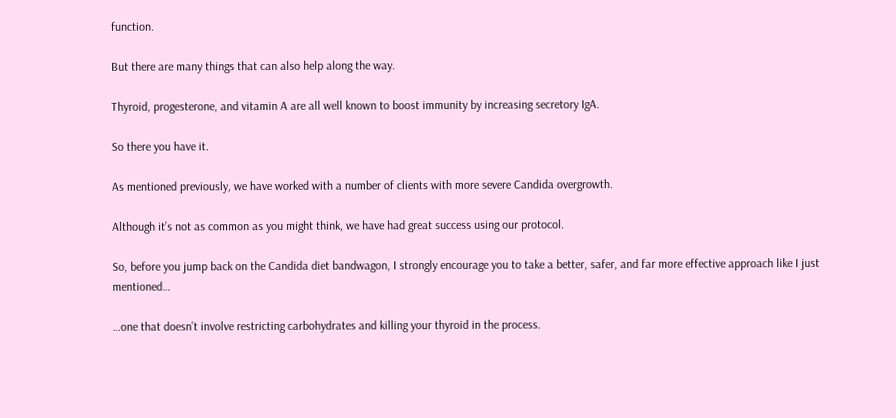function.

But there are many things that can also help along the way.

Thyroid, progesterone, and vitamin A are all well known to boost immunity by increasing secretory IgA.

So there you have it.

As mentioned previously, we have worked with a number of clients with more severe Candida overgrowth.

Although it’s not as common as you might think, we have had great success using our protocol.

So, before you jump back on the Candida diet bandwagon, I strongly encourage you to take a better, safer, and far more effective approach like I just mentioned…

…one that doesn’t involve restricting carbohydrates and killing your thyroid in the process.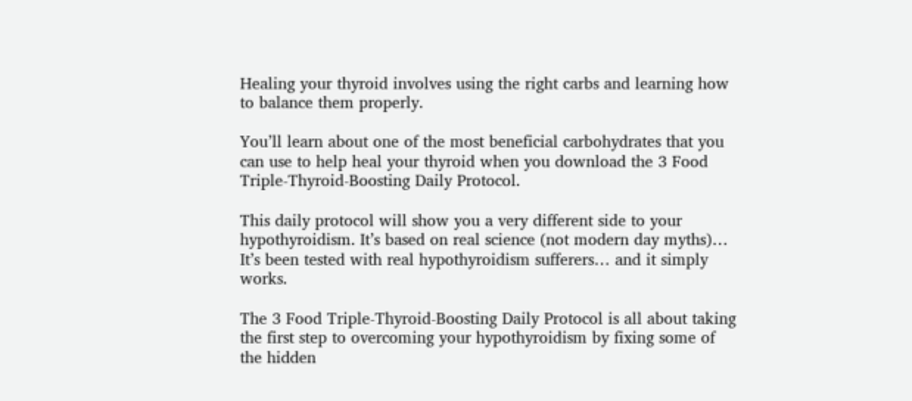Healing your thyroid involves using the right carbs and learning how to balance them properly.

You’ll learn about one of the most beneficial carbohydrates that you can use to help heal your thyroid when you download the 3 Food Triple-Thyroid-Boosting Daily Protocol.

This daily protocol will show you a very different side to your hypothyroidism. It’s based on real science (not modern day myths)… It’s been tested with real hypothyroidism sufferers… and it simply works.

The 3 Food Triple-Thyroid-Boosting Daily Protocol is all about taking the first step to overcoming your hypothyroidism by fixing some of the hidden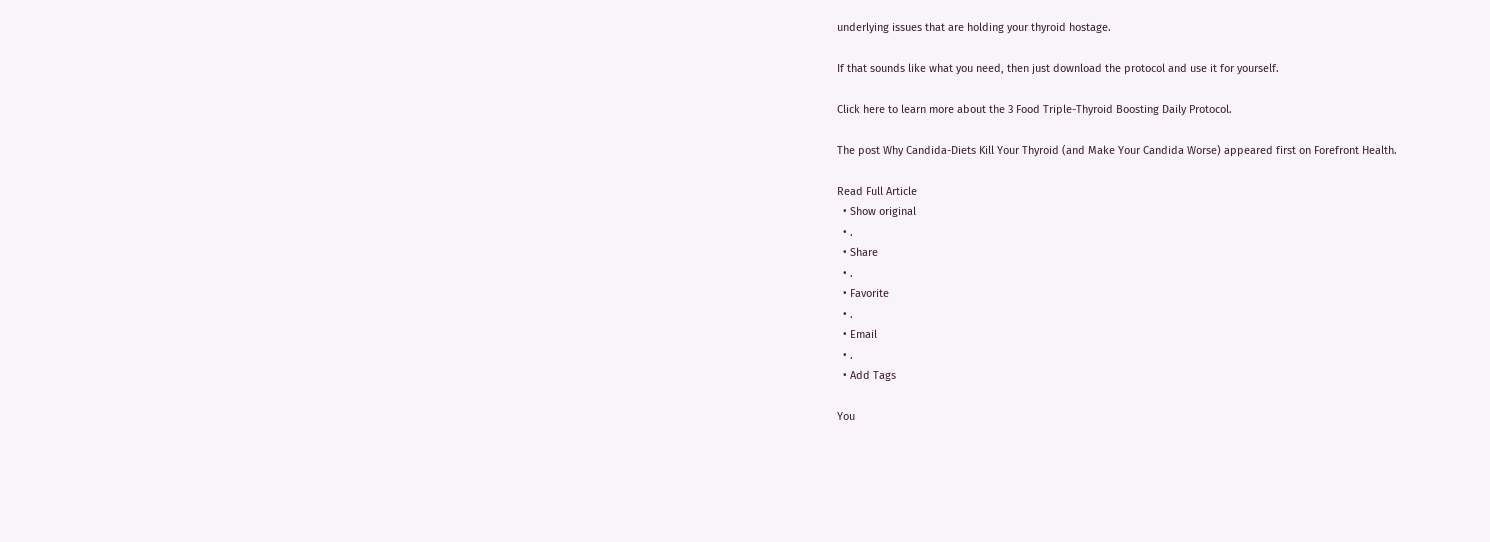underlying issues that are holding your thyroid hostage.

If that sounds like what you need, then just download the protocol and use it for yourself.

Click here to learn more about the 3 Food Triple-Thyroid Boosting Daily Protocol.

The post Why Candida-Diets Kill Your Thyroid (and Make Your Candida Worse) appeared first on Forefront Health.

Read Full Article
  • Show original
  • .
  • Share
  • .
  • Favorite
  • .
  • Email
  • .
  • Add Tags

You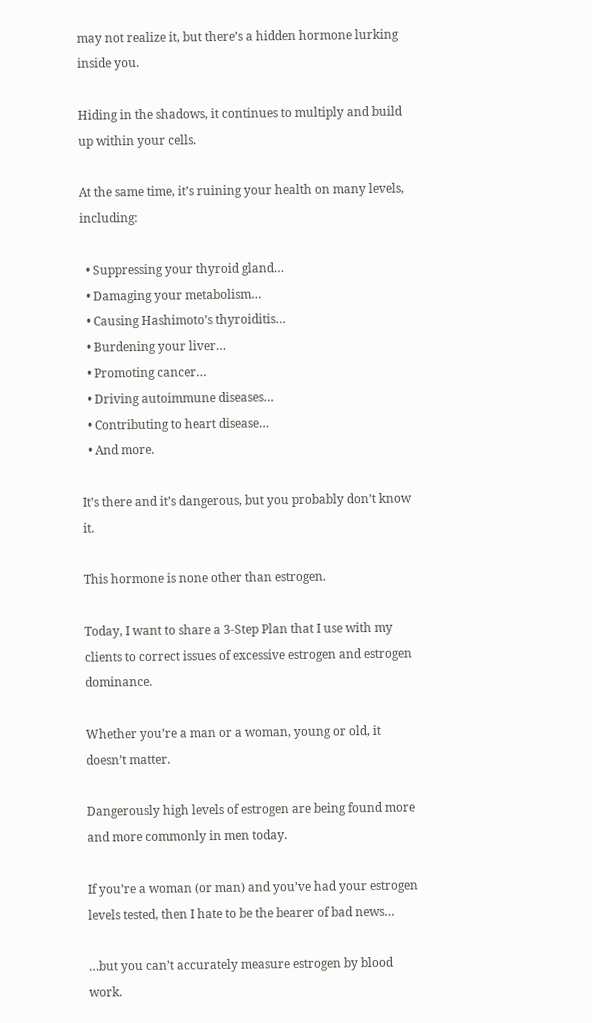may not realize it, but there’s a hidden hormone lurking inside you.

Hiding in the shadows, it continues to multiply and build up within your cells.

At the same time, it’s ruining your health on many levels, including:

  • Suppressing your thyroid gland…
  • Damaging your metabolism…
  • Causing Hashimoto’s thyroiditis…
  • Burdening your liver…
  • Promoting cancer…
  • Driving autoimmune diseases…
  • Contributing to heart disease…
  • And more.

It’s there and it’s dangerous, but you probably don’t know it.

This hormone is none other than estrogen.

Today, I want to share a 3-Step Plan that I use with my clients to correct issues of excessive estrogen and estrogen dominance.

Whether you’re a man or a woman, young or old, it doesn’t matter.

Dangerously high levels of estrogen are being found more and more commonly in men today.

If you’re a woman (or man) and you’ve had your estrogen levels tested, then I hate to be the bearer of bad news…

…but you can’t accurately measure estrogen by blood work.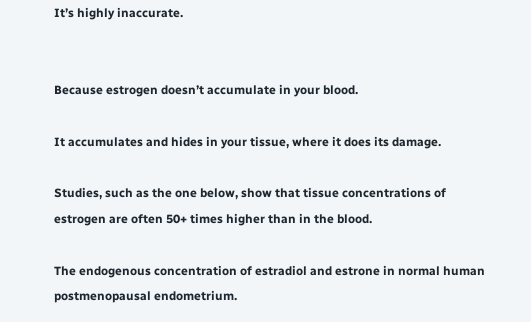It’s highly inaccurate.


Because estrogen doesn’t accumulate in your blood.

It accumulates and hides in your tissue, where it does its damage.

Studies, such as the one below, show that tissue concentrations of estrogen are often 50+ times higher than in the blood.

The endogenous concentration of estradiol and estrone in normal human postmenopausal endometrium.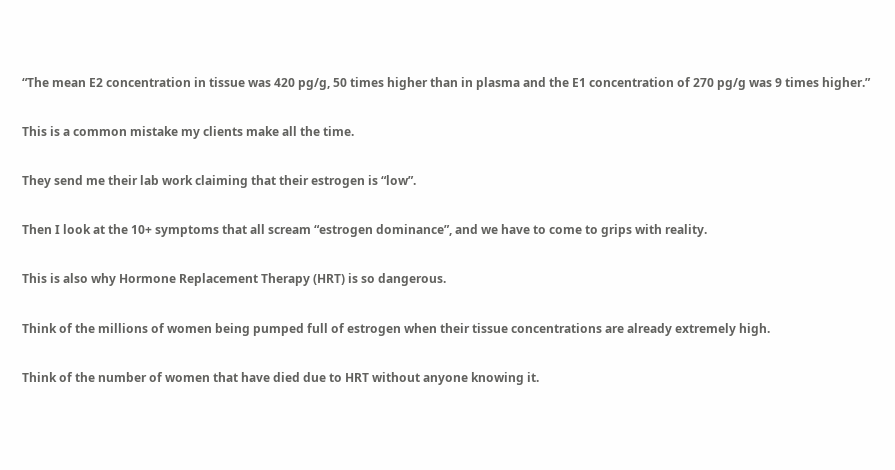“The mean E2 concentration in tissue was 420 pg/g, 50 times higher than in plasma and the E1 concentration of 270 pg/g was 9 times higher.”

This is a common mistake my clients make all the time.

They send me their lab work claiming that their estrogen is “low”.

Then I look at the 10+ symptoms that all scream “estrogen dominance”, and we have to come to grips with reality.

This is also why Hormone Replacement Therapy (HRT) is so dangerous.

Think of the millions of women being pumped full of estrogen when their tissue concentrations are already extremely high.

Think of the number of women that have died due to HRT without anyone knowing it.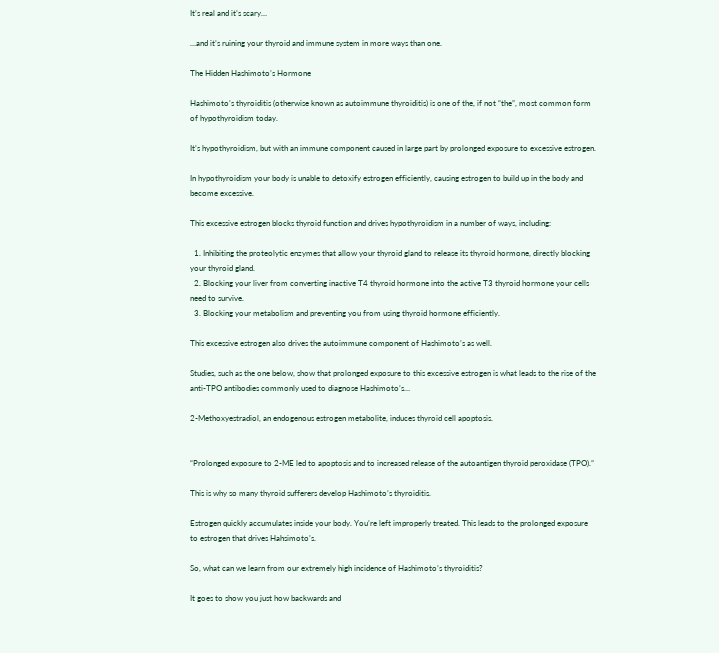It’s real and it’s scary…

…and it’s ruining your thyroid and immune system in more ways than one.

The Hidden Hashimoto’s Hormone

Hashimoto’s thyroiditis (otherwise known as autoimmune thyroiditis) is one of the, if not “the”, most common form of hypothyroidism today.

It’s hypothyroidism, but with an immune component caused in large part by prolonged exposure to excessive estrogen.

In hypothyroidism your body is unable to detoxify estrogen efficiently, causing estrogen to build up in the body and become excessive.

This excessive estrogen blocks thyroid function and drives hypothyroidism in a number of ways, including:

  1. Inhibiting the proteolytic enzymes that allow your thyroid gland to release its thyroid hormone, directly blocking your thyroid gland.
  2. Blocking your liver from converting inactive T4 thyroid hormone into the active T3 thyroid hormone your cells need to survive.
  3. Blocking your metabolism and preventing you from using thyroid hormone efficiently.

This excessive estrogen also drives the autoimmune component of Hashimoto’s as well.

Studies, such as the one below, show that prolonged exposure to this excessive estrogen is what leads to the rise of the anti-TPO antibodies commonly used to diagnose Hashimoto’s…

2-Methoxyestradiol, an endogenous estrogen metabolite, induces thyroid cell apoptosis.


“Prolonged exposure to 2-ME led to apoptosis and to increased release of the autoantigen thyroid peroxidase (TPO).”

This is why so many thyroid sufferers develop Hashimoto’s thyroiditis.

Estrogen quickly accumulates inside your body. You’re left improperly treated. This leads to the prolonged exposure to estrogen that drives Hahsimoto’s.

So, what can we learn from our extremely high incidence of Hashimoto’s thyroiditis?

It goes to show you just how backwards and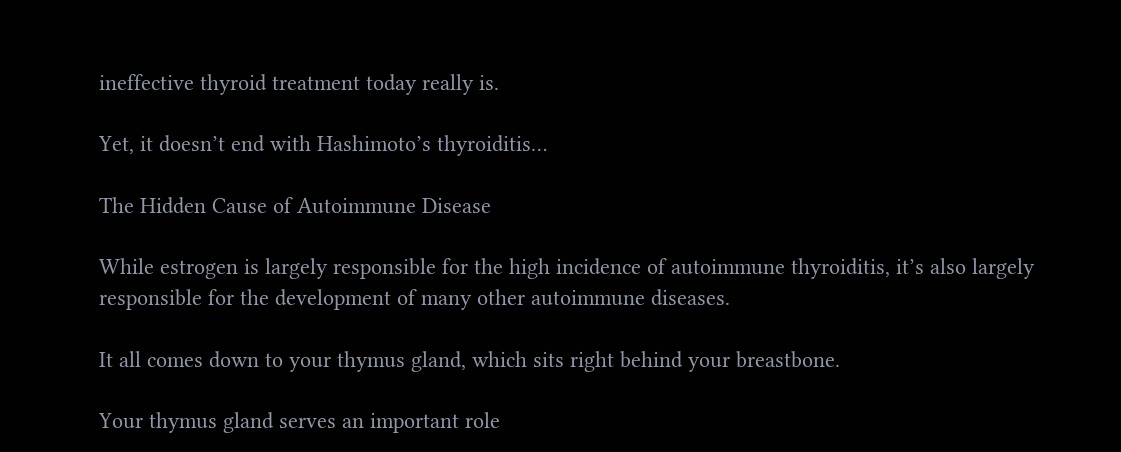ineffective thyroid treatment today really is.

Yet, it doesn’t end with Hashimoto’s thyroiditis…

The Hidden Cause of Autoimmune Disease

While estrogen is largely responsible for the high incidence of autoimmune thyroiditis, it’s also largely responsible for the development of many other autoimmune diseases.

It all comes down to your thymus gland, which sits right behind your breastbone.

Your thymus gland serves an important role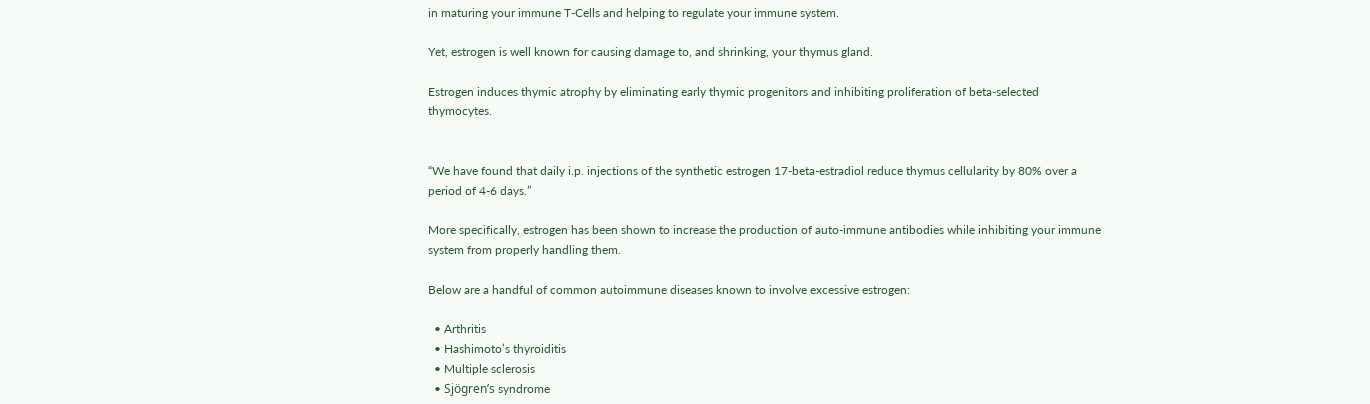in maturing your immune T-Cells and helping to regulate your immune system.

Yet, estrogen is well known for causing damage to, and shrinking, your thymus gland.

Estrogen induces thymic atrophy by eliminating early thymic progenitors and inhibiting proliferation of beta-selected thymocytes.


“We have found that daily i.p. injections of the synthetic estrogen 17-beta-estradiol reduce thymus cellularity by 80% over a period of 4-6 days.”

More specifically, estrogen has been shown to increase the production of auto-immune antibodies while inhibiting your immune system from properly handling them.

Below are a handful of common autoimmune diseases known to involve excessive estrogen:

  • Arthritis
  • Hashimoto’s thyroiditis
  • Multiple sclerosis
  • Sjögren’s syndrome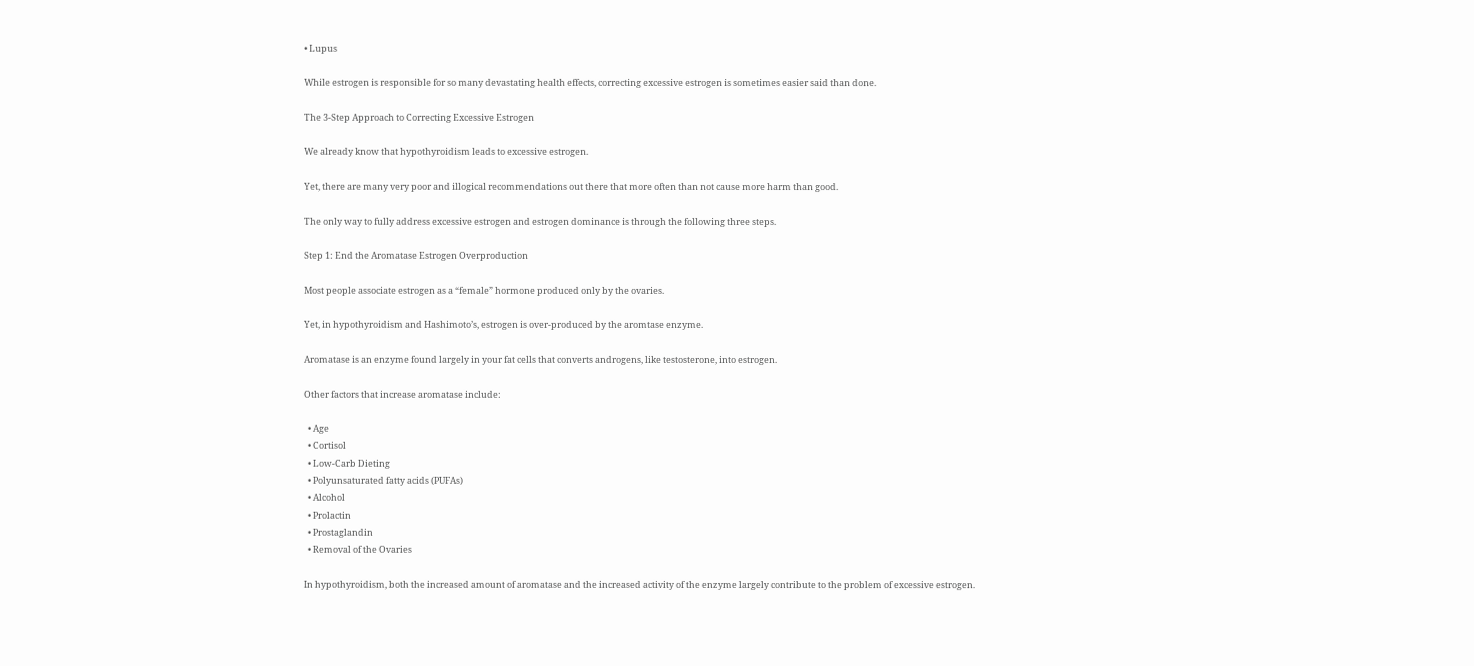• Lupus

While estrogen is responsible for so many devastating health effects, correcting excessive estrogen is sometimes easier said than done.

The 3-Step Approach to Correcting Excessive Estrogen

We already know that hypothyroidism leads to excessive estrogen.

Yet, there are many very poor and illogical recommendations out there that more often than not cause more harm than good.

The only way to fully address excessive estrogen and estrogen dominance is through the following three steps.

Step 1: End the Aromatase Estrogen Overproduction

Most people associate estrogen as a “female” hormone produced only by the ovaries.

Yet, in hypothyroidism and Hashimoto’s, estrogen is over-produced by the aromtase enzyme.

Aromatase is an enzyme found largely in your fat cells that converts androgens, like testosterone, into estrogen.

Other factors that increase aromatase include:

  • Age
  • Cortisol
  • Low-Carb Dieting
  • Polyunsaturated fatty acids (PUFAs)
  • Alcohol
  • Prolactin
  • Prostaglandin
  • Removal of the Ovaries

In hypothyroidism, both the increased amount of aromatase and the increased activity of the enzyme largely contribute to the problem of excessive estrogen.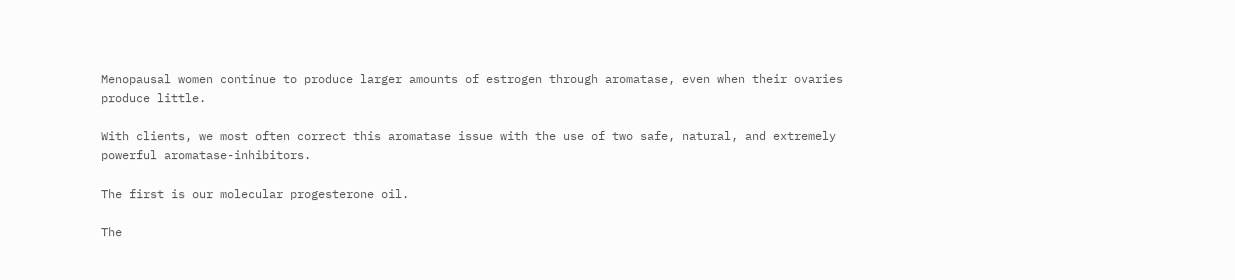Menopausal women continue to produce larger amounts of estrogen through aromatase, even when their ovaries produce little.

With clients, we most often correct this aromatase issue with the use of two safe, natural, and extremely powerful aromatase-inhibitors.

The first is our molecular progesterone oil.

The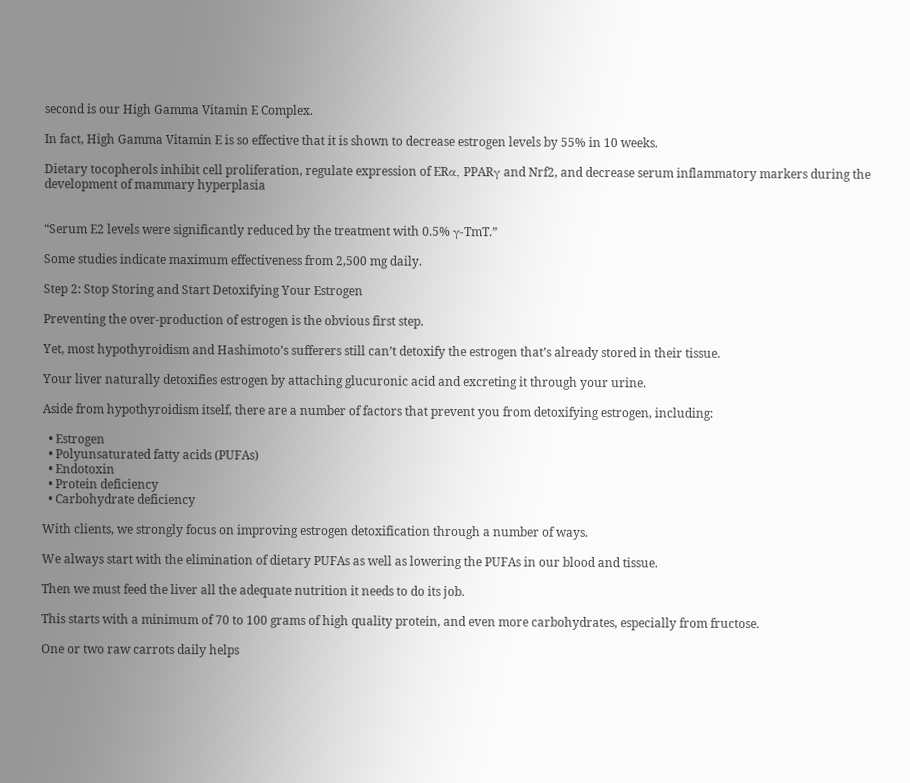second is our High Gamma Vitamin E Complex.

In fact, High Gamma Vitamin E is so effective that it is shown to decrease estrogen levels by 55% in 10 weeks.

Dietary tocopherols inhibit cell proliferation, regulate expression of ERα, PPARγ and Nrf2, and decrease serum inflammatory markers during the development of mammary hyperplasia


“Serum E2 levels were significantly reduced by the treatment with 0.5% γ-TmT.”

Some studies indicate maximum effectiveness from 2,500 mg daily.

Step 2: Stop Storing and Start Detoxifying Your Estrogen

Preventing the over-production of estrogen is the obvious first step.

Yet, most hypothyroidism and Hashimoto’s sufferers still can’t detoxify the estrogen that’s already stored in their tissue.

Your liver naturally detoxifies estrogen by attaching glucuronic acid and excreting it through your urine.

Aside from hypothyroidism itself, there are a number of factors that prevent you from detoxifying estrogen, including:

  • Estrogen
  • Polyunsaturated fatty acids (PUFAs)
  • Endotoxin
  • Protein deficiency
  • Carbohydrate deficiency

With clients, we strongly focus on improving estrogen detoxification through a number of ways.

We always start with the elimination of dietary PUFAs as well as lowering the PUFAs in our blood and tissue.

Then we must feed the liver all the adequate nutrition it needs to do its job.

This starts with a minimum of 70 to 100 grams of high quality protein, and even more carbohydrates, especially from fructose.

One or two raw carrots daily helps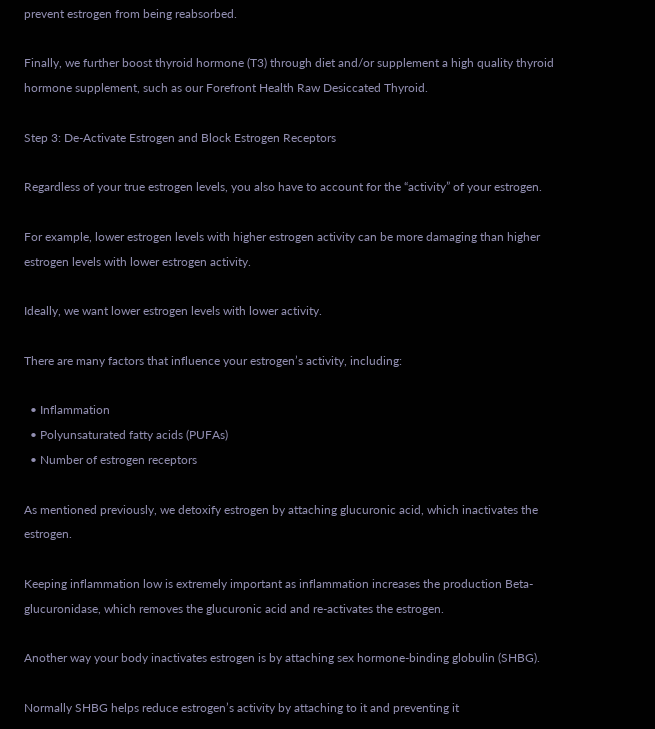prevent estrogen from being reabsorbed.

Finally, we further boost thyroid hormone (T3) through diet and/or supplement a high quality thyroid hormone supplement, such as our Forefront Health Raw Desiccated Thyroid.

Step 3: De-Activate Estrogen and Block Estrogen Receptors

Regardless of your true estrogen levels, you also have to account for the “activity” of your estrogen.

For example, lower estrogen levels with higher estrogen activity can be more damaging than higher estrogen levels with lower estrogen activity.

Ideally, we want lower estrogen levels with lower activity.

There are many factors that influence your estrogen’s activity, including:

  • Inflammation
  • Polyunsaturated fatty acids (PUFAs)
  • Number of estrogen receptors

As mentioned previously, we detoxify estrogen by attaching glucuronic acid, which inactivates the estrogen.

Keeping inflammation low is extremely important as inflammation increases the production Beta-glucuronidase, which removes the glucuronic acid and re-activates the estrogen.

Another way your body inactivates estrogen is by attaching sex hormone-binding globulin (SHBG).

Normally SHBG helps reduce estrogen’s activity by attaching to it and preventing it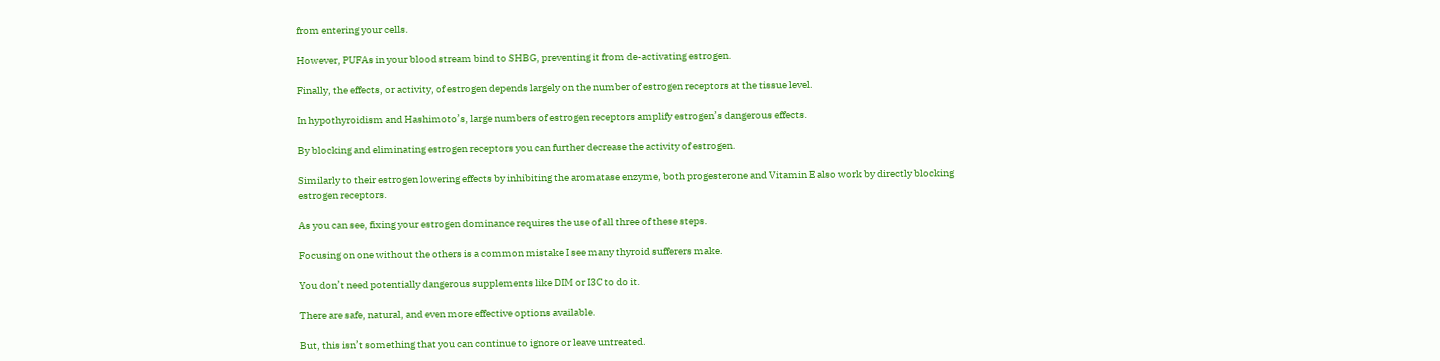from entering your cells.

However, PUFAs in your blood stream bind to SHBG, preventing it from de-activating estrogen.

Finally, the effects, or activity, of estrogen depends largely on the number of estrogen receptors at the tissue level.

In hypothyroidism and Hashimoto’s, large numbers of estrogen receptors amplify estrogen’s dangerous effects.

By blocking and eliminating estrogen receptors you can further decrease the activity of estrogen.

Similarly to their estrogen lowering effects by inhibiting the aromatase enzyme, both progesterone and Vitamin E also work by directly blocking estrogen receptors.

As you can see, fixing your estrogen dominance requires the use of all three of these steps.

Focusing on one without the others is a common mistake I see many thyroid sufferers make.

You don’t need potentially dangerous supplements like DIM or I3C to do it.

There are safe, natural, and even more effective options available.

But, this isn’t something that you can continue to ignore or leave untreated.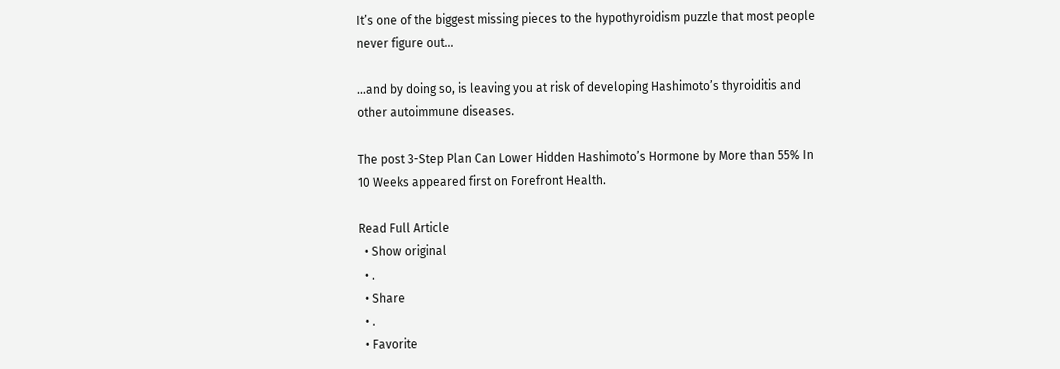It’s one of the biggest missing pieces to the hypothyroidism puzzle that most people never figure out…

…and by doing so, is leaving you at risk of developing Hashimoto’s thyroiditis and other autoimmune diseases.

The post 3-Step Plan Can Lower Hidden Hashimoto’s Hormone by More than 55% In 10 Weeks appeared first on Forefront Health.

Read Full Article
  • Show original
  • .
  • Share
  • .
  • Favorite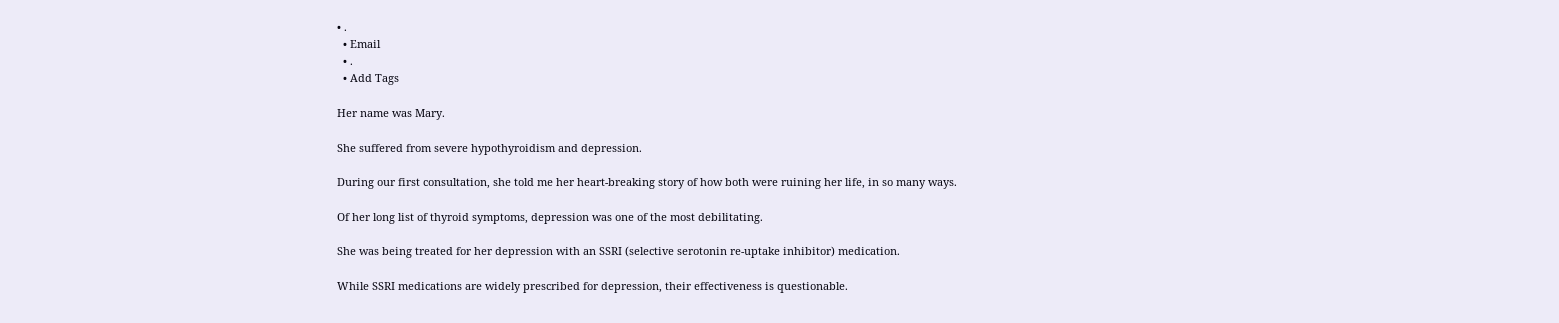• .
  • Email
  • .
  • Add Tags

Her name was Mary.

She suffered from severe hypothyroidism and depression.

During our first consultation, she told me her heart-breaking story of how both were ruining her life, in so many ways.

Of her long list of thyroid symptoms, depression was one of the most debilitating.

She was being treated for her depression with an SSRI (selective serotonin re-uptake inhibitor) medication.

While SSRI medications are widely prescribed for depression, their effectiveness is questionable.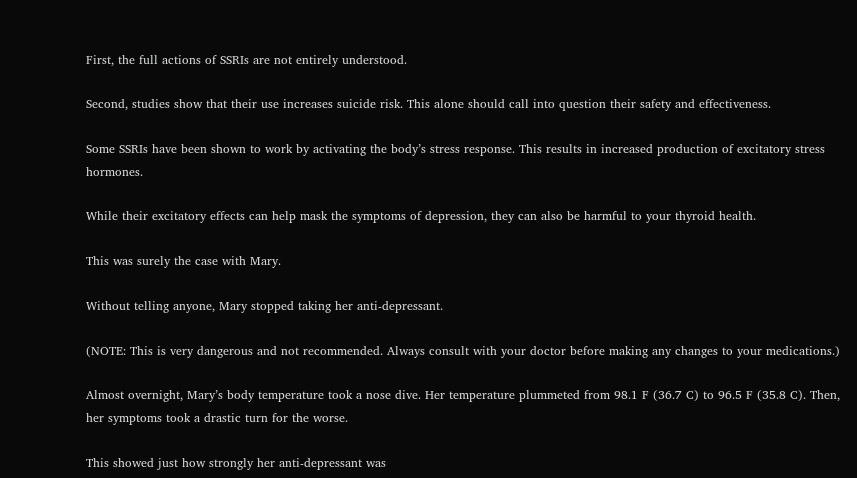First, the full actions of SSRIs are not entirely understood.

Second, studies show that their use increases suicide risk. This alone should call into question their safety and effectiveness.

Some SSRIs have been shown to work by activating the body’s stress response. This results in increased production of excitatory stress hormones.

While their excitatory effects can help mask the symptoms of depression, they can also be harmful to your thyroid health.

This was surely the case with Mary.

Without telling anyone, Mary stopped taking her anti-depressant.

(NOTE: This is very dangerous and not recommended. Always consult with your doctor before making any changes to your medications.)

Almost overnight, Mary’s body temperature took a nose dive. Her temperature plummeted from 98.1 F (36.7 C) to 96.5 F (35.8 C). Then, her symptoms took a drastic turn for the worse.

This showed just how strongly her anti-depressant was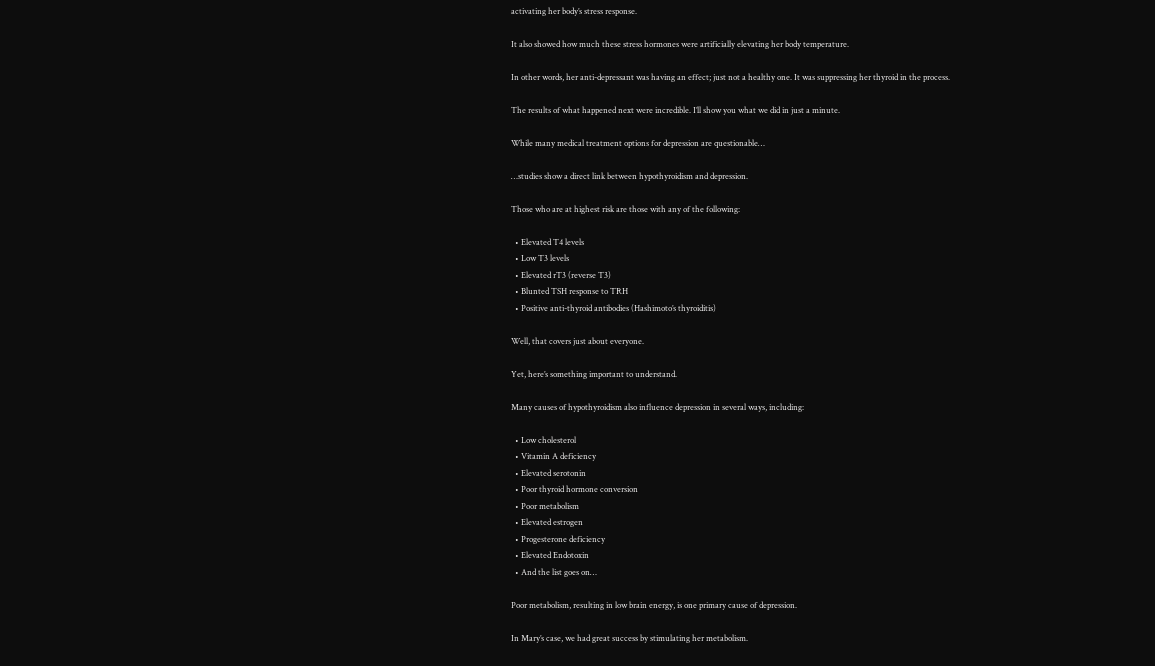activating her body’s stress response.

It also showed how much these stress hormones were artificially elevating her body temperature.

In other words, her anti-depressant was having an effect; just not a healthy one. It was suppressing her thyroid in the process.

The results of what happened next were incredible. I’ll show you what we did in just a minute.

While many medical treatment options for depression are questionable…

…studies show a direct link between hypothyroidism and depression.

Those who are at highest risk are those with any of the following:

  • Elevated T4 levels
  • Low T3 levels
  • Elevated rT3 (reverse T3)
  • Blunted TSH response to TRH
  • Positive anti-thyroid antibodies (Hashimoto’s thyroiditis)

Well, that covers just about everyone.

Yet, here’s something important to understand.

Many causes of hypothyroidism also influence depression in several ways, including:

  • Low cholesterol
  • Vitamin A deficiency
  • Elevated serotonin
  • Poor thyroid hormone conversion
  • Poor metabolism
  • Elevated estrogen
  • Progesterone deficiency
  • Elevated Endotoxin
  • And the list goes on…

Poor metabolism, resulting in low brain energy, is one primary cause of depression.

In Mary’s case, we had great success by stimulating her metabolism.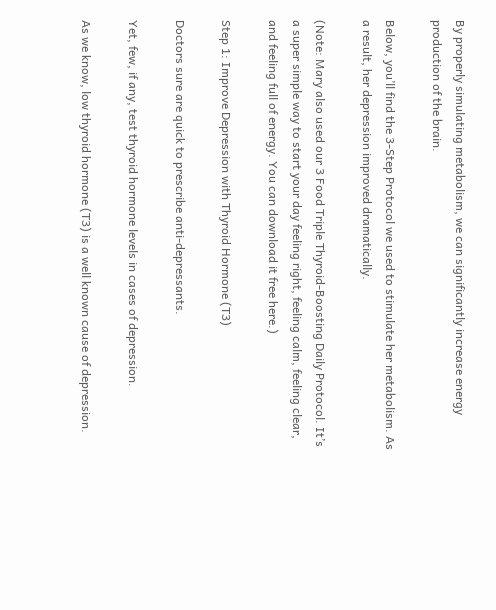By properly simulating metabolism, we can significantly increase energy production of the brain.

Below, you’ll find the 3-Step Protocol we used to stimulate her metabolism. As a result, her depression improved dramatically.

(Note: Mary also used our 3 Food Triple Thyroid-Boosting Daily Protocol. It’s a super simple way to start your day feeling right, feeling calm, feeling clear, and feeling full of energy. You can download it free here.)

Step 1: Improve Depression with Thyroid Hormone (T3)

Doctors sure are quick to prescribe anti-depressants.

Yet, few, if any, test thyroid hormone levels in cases of depression.

As we know, low thyroid hormone (T3) is a well known cause of depression.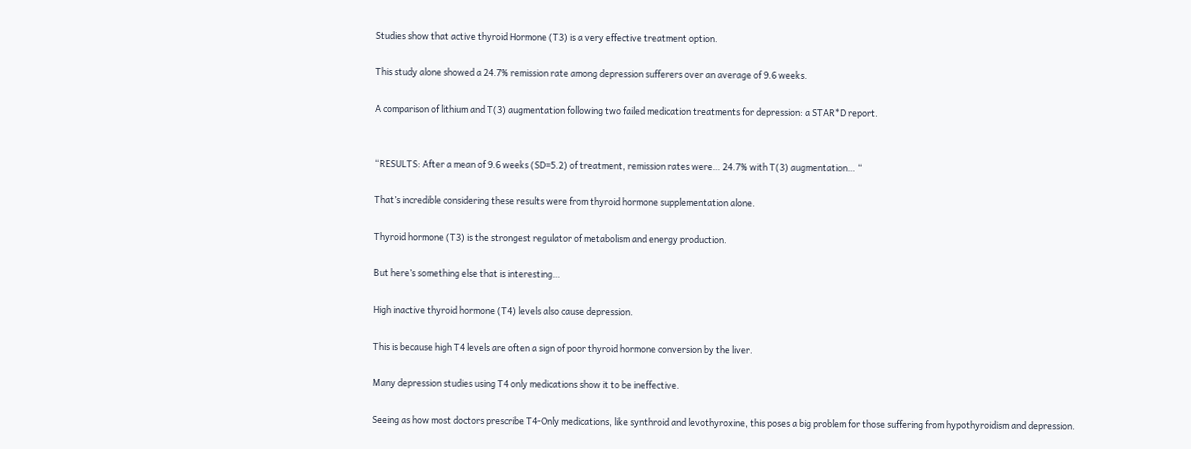Studies show that active thyroid Hormone (T3) is a very effective treatment option.

This study alone showed a 24.7% remission rate among depression sufferers over an average of 9.6 weeks.

A comparison of lithium and T(3) augmentation following two failed medication treatments for depression: a STAR*D report.


“RESULTS: After a mean of 9.6 weeks (SD=5.2) of treatment, remission rates were… 24.7% with T(3) augmentation… “

That’s incredible considering these results were from thyroid hormone supplementation alone.

Thyroid hormone (T3) is the strongest regulator of metabolism and energy production.

But here’s something else that is interesting…

High inactive thyroid hormone (T4) levels also cause depression.

This is because high T4 levels are often a sign of poor thyroid hormone conversion by the liver.

Many depression studies using T4 only medications show it to be ineffective.

Seeing as how most doctors prescribe T4-Only medications, like synthroid and levothyroxine, this poses a big problem for those suffering from hypothyroidism and depression.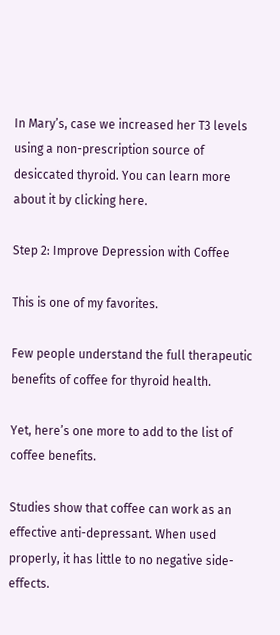In Mary’s, case we increased her T3 levels using a non-prescription source of desiccated thyroid. You can learn more about it by clicking here.

Step 2: Improve Depression with Coffee

This is one of my favorites.

Few people understand the full therapeutic benefits of coffee for thyroid health.

Yet, here’s one more to add to the list of coffee benefits.

Studies show that coffee can work as an effective anti-depressant. When used properly, it has little to no negative side-effects.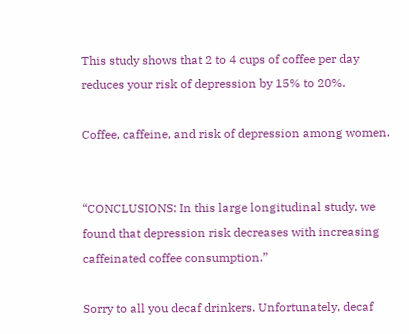This study shows that 2 to 4 cups of coffee per day reduces your risk of depression by 15% to 20%.

Coffee, caffeine, and risk of depression among women.


“CONCLUSIONS: In this large longitudinal study, we found that depression risk decreases with increasing caffeinated coffee consumption.”

Sorry to all you decaf drinkers. Unfortunately, decaf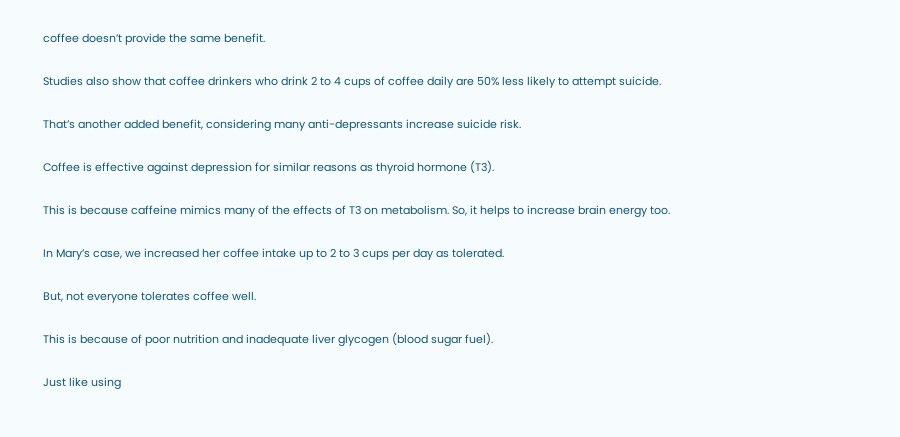coffee doesn’t provide the same benefit.

Studies also show that coffee drinkers who drink 2 to 4 cups of coffee daily are 50% less likely to attempt suicide.

That’s another added benefit, considering many anti-depressants increase suicide risk.

Coffee is effective against depression for similar reasons as thyroid hormone (T3).

This is because caffeine mimics many of the effects of T3 on metabolism. So, it helps to increase brain energy too.

In Mary’s case, we increased her coffee intake up to 2 to 3 cups per day as tolerated.

But, not everyone tolerates coffee well.

This is because of poor nutrition and inadequate liver glycogen (blood sugar fuel).

Just like using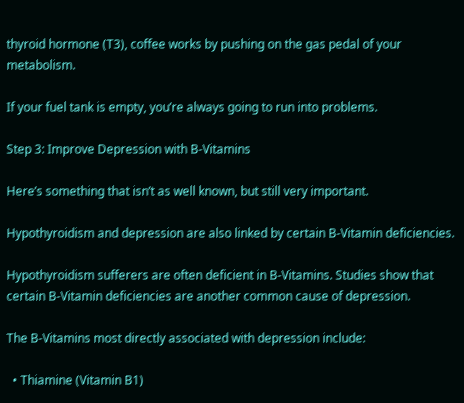thyroid hormone (T3), coffee works by pushing on the gas pedal of your metabolism.

If your fuel tank is empty, you’re always going to run into problems.

Step 3: Improve Depression with B-Vitamins

Here’s something that isn’t as well known, but still very important.

Hypothyroidism and depression are also linked by certain B-Vitamin deficiencies.

Hypothyroidism sufferers are often deficient in B-Vitamins. Studies show that certain B-Vitamin deficiencies are another common cause of depression.

The B-Vitamins most directly associated with depression include:

  • Thiamine (Vitamin B1)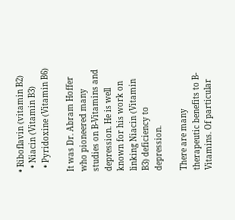• Riboflavin (vitamin B2)
  • Niacin (Vitamin B3)
  • Pyridoxine (Vitamin B6)

It was Dr. Abram Hoffer who pioneered many studies on B-Vitamins and depression. He is well known for his work on linking Niacin (Vitamin B3) deficiency to depression.

There are many therapeutic benefits to B-Vitamins. Of particular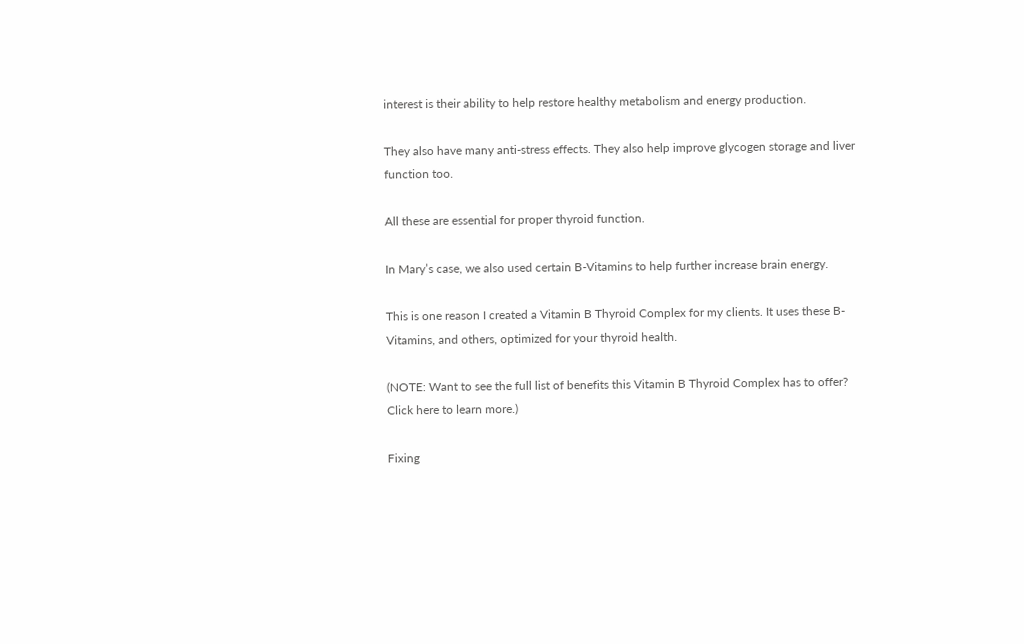interest is their ability to help restore healthy metabolism and energy production.

They also have many anti-stress effects. They also help improve glycogen storage and liver function too.

All these are essential for proper thyroid function.

In Mary’s case, we also used certain B-Vitamins to help further increase brain energy.

This is one reason I created a Vitamin B Thyroid Complex for my clients. It uses these B-Vitamins, and others, optimized for your thyroid health.

(NOTE: Want to see the full list of benefits this Vitamin B Thyroid Complex has to offer? Click here to learn more.)

Fixing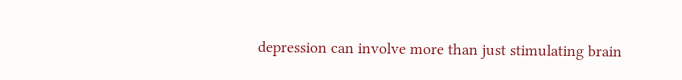depression can involve more than just stimulating brain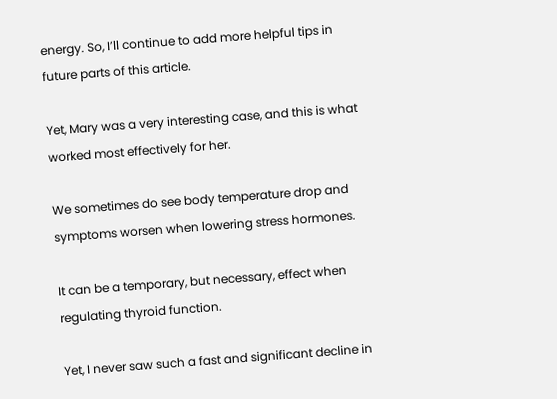energy. So, I’ll continue to add more helpful tips in future parts of this article.

Yet, Mary was a very interesting case, and this is what worked most effectively for her.

We sometimes do see body temperature drop and symptoms worsen when lowering stress hormones.

It can be a temporary, but necessary, effect when regulating thyroid function.

Yet, I never saw such a fast and significant decline in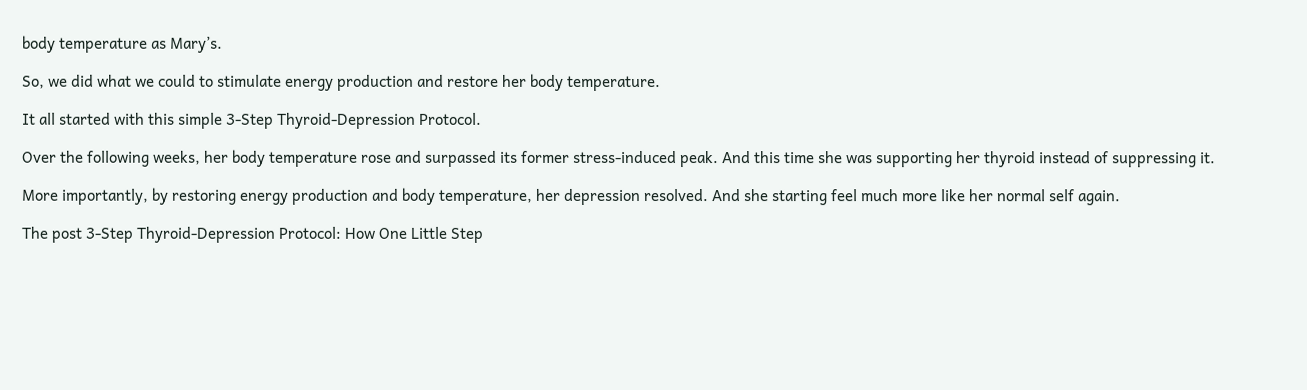body temperature as Mary’s.

So, we did what we could to stimulate energy production and restore her body temperature.

It all started with this simple 3-Step Thyroid-Depression Protocol.

Over the following weeks, her body temperature rose and surpassed its former stress-induced peak. And this time she was supporting her thyroid instead of suppressing it.

More importantly, by restoring energy production and body temperature, her depression resolved. And she starting feel much more like her normal self again.

The post 3-Step Thyroid-Depression Protocol: How One Little Step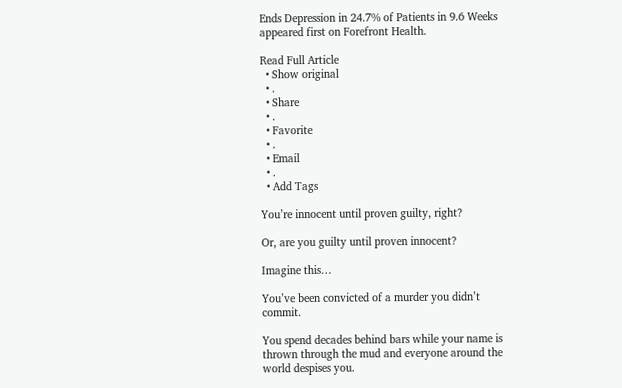Ends Depression in 24.7% of Patients in 9.6 Weeks appeared first on Forefront Health.

Read Full Article
  • Show original
  • .
  • Share
  • .
  • Favorite
  • .
  • Email
  • .
  • Add Tags

You’re innocent until proven guilty, right?

Or, are you guilty until proven innocent?

Imagine this…

You’ve been convicted of a murder you didn’t commit.

You spend decades behind bars while your name is thrown through the mud and everyone around the world despises you.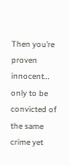Then you’re proven innocent… only to be convicted of the same crime yet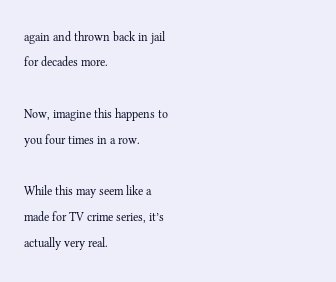again and thrown back in jail for decades more.

Now, imagine this happens to you four times in a row.

While this may seem like a made for TV crime series, it’s actually very real.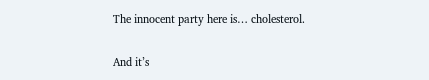The innocent party here is… cholesterol.

And it’s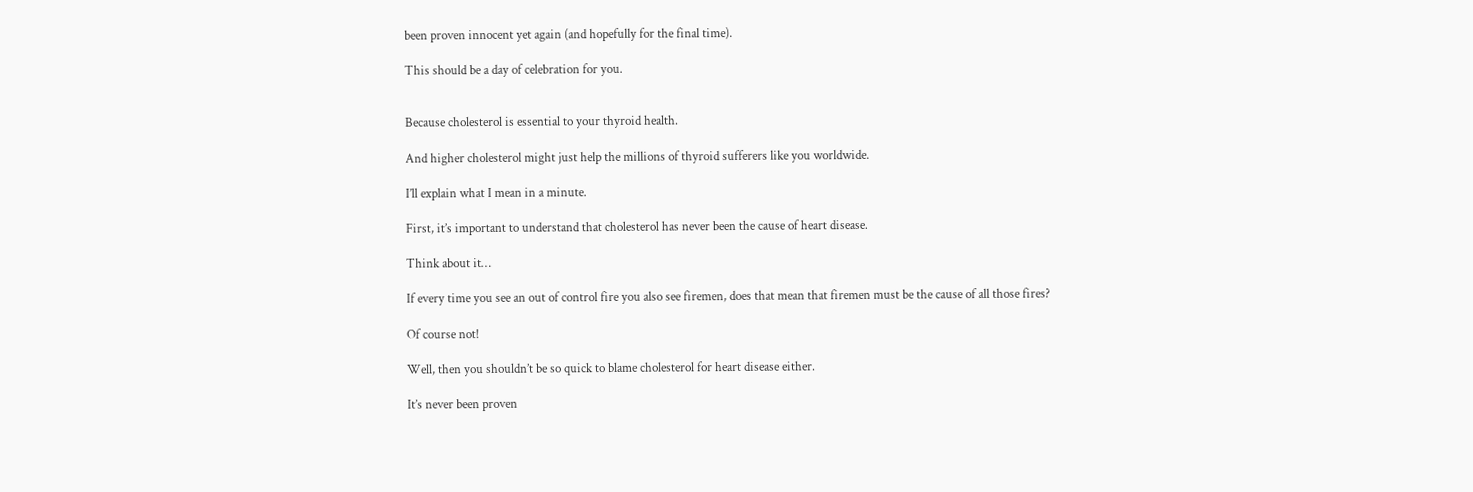been proven innocent yet again (and hopefully for the final time).

This should be a day of celebration for you.


Because cholesterol is essential to your thyroid health.

And higher cholesterol might just help the millions of thyroid sufferers like you worldwide.

I’ll explain what I mean in a minute.

First, it’s important to understand that cholesterol has never been the cause of heart disease.

Think about it…

If every time you see an out of control fire you also see firemen, does that mean that firemen must be the cause of all those fires?

Of course not!

Well, then you shouldn’t be so quick to blame cholesterol for heart disease either.

It’s never been proven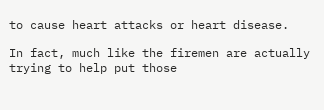to cause heart attacks or heart disease.

In fact, much like the firemen are actually trying to help put those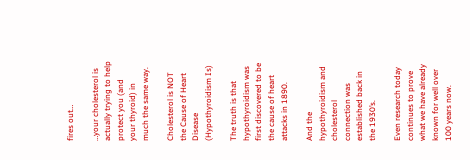fires out…

…your cholesterol is actually trying to help protect you (and your thyroid) in much the same way.

Cholesterol is NOT the Cause of Heart Disease (Hypothyroidism Is)

The truth is that hypothyroidism was first discovered to be the cause of heart attacks in 1890.

And the hypothyroidism and cholesterol connection was established back in the 1930’s.

Even research today continues to prove what we have already known for well over 100 years now.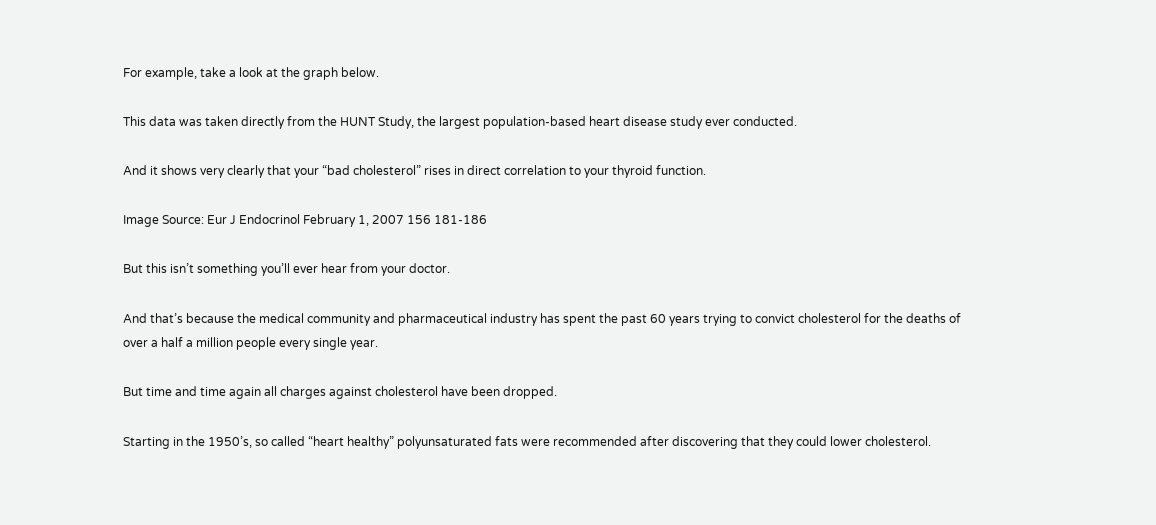For example, take a look at the graph below.

This data was taken directly from the HUNT Study, the largest population-based heart disease study ever conducted.

And it shows very clearly that your “bad cholesterol” rises in direct correlation to your thyroid function.

Image Source: Eur J Endocrinol February 1, 2007 156 181-186

But this isn’t something you’ll ever hear from your doctor.

And that’s because the medical community and pharmaceutical industry has spent the past 60 years trying to convict cholesterol for the deaths of over a half a million people every single year.

But time and time again all charges against cholesterol have been dropped.

Starting in the 1950’s, so called “heart healthy” polyunsaturated fats were recommended after discovering that they could lower cholesterol.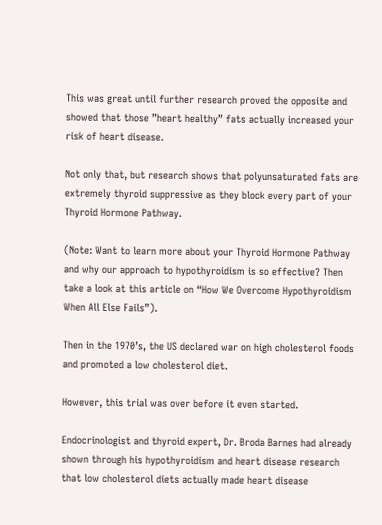This was great until further research proved the opposite and showed that those ”heart healthy” fats actually increased your risk of heart disease.

Not only that, but research shows that polyunsaturated fats are extremely thyroid suppressive as they block every part of your Thyroid Hormone Pathway.

(Note: Want to learn more about your Thyroid Hormone Pathway and why our approach to hypothyroidism is so effective? Then take a look at this article on “How We Overcome Hypothyroidism When All Else Fails”).

Then in the 1970’s, the US declared war on high cholesterol foods and promoted a low cholesterol diet.

However, this trial was over before it even started.

Endocrinologist and thyroid expert, Dr. Broda Barnes had already shown through his hypothyroidism and heart disease research that low cholesterol diets actually made heart disease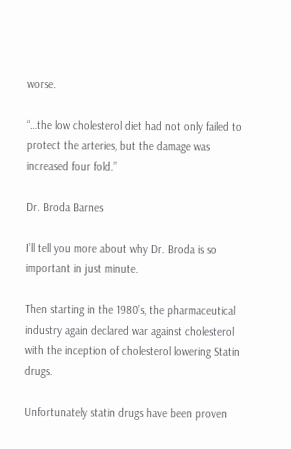worse.

“…the low cholesterol diet had not only failed to protect the arteries, but the damage was increased four fold.”

Dr. Broda Barnes

I’ll tell you more about why Dr. Broda is so important in just minute.

Then starting in the 1980’s, the pharmaceutical industry again declared war against cholesterol with the inception of cholesterol lowering Statin drugs.

Unfortunately statin drugs have been proven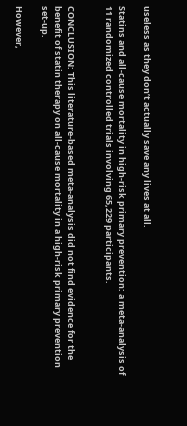useless as they don’t actually save any lives at all.

Statins and all-cause mortality in high-risk primary prevention: a meta-analysis of 11 randomized controlled trials involving 65,229 participants.


CONCLUSION: This literature-based meta-analysis did not find evidence for the benefit of statin therapy on all-cause mortality in a high-risk primary prevention set-up.

However,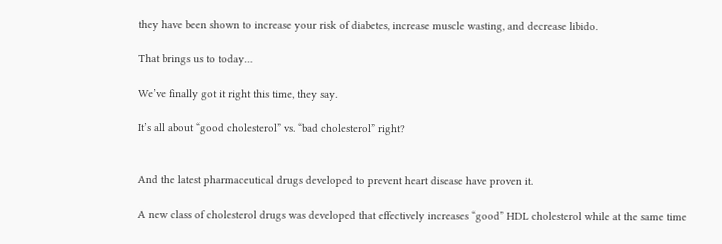they have been shown to increase your risk of diabetes, increase muscle wasting, and decrease libido.

That brings us to today…

We’ve finally got it right this time, they say.

It’s all about “good cholesterol” vs. “bad cholesterol” right?


And the latest pharmaceutical drugs developed to prevent heart disease have proven it.

A new class of cholesterol drugs was developed that effectively increases “good” HDL cholesterol while at the same time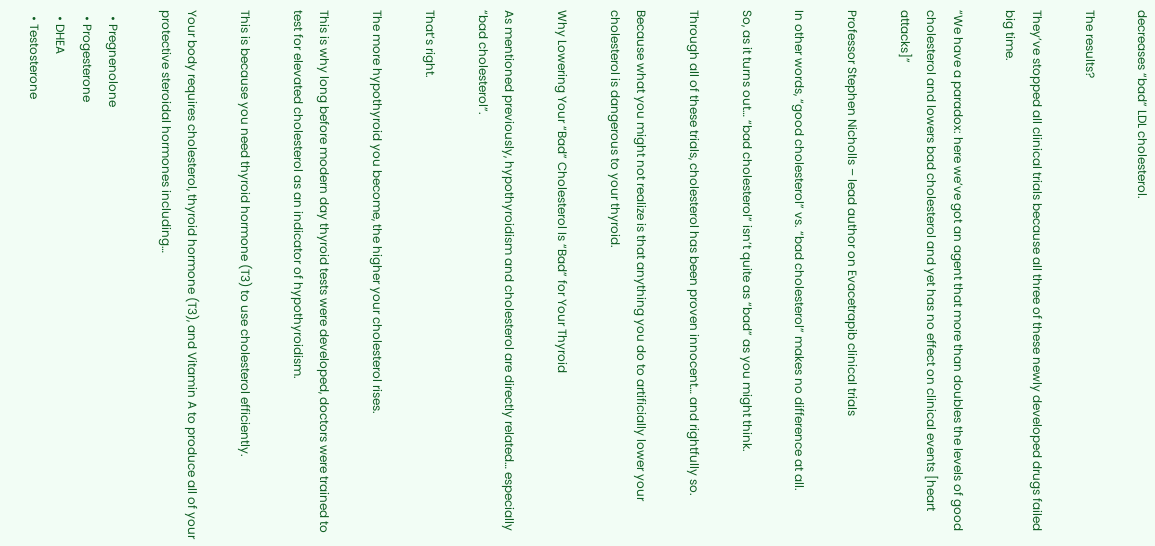decreases “bad” LDL cholesterol.

The results?

They’ve stopped all clinical trials because all three of these newly developed drugs failed big time.

“We have a paradox: here we’ve got an agent that more than doubles the levels of good cholesterol and lowers bad cholesterol and yet has no effect on clinical events [heart attacks]”

Professor Stephen Nicholls – lead author on Evacetrapib clinical trials

In other words, “good cholesterol” vs. “bad cholesterol” makes no difference at all.

So, as it turns out… “bad cholesterol” isn’t quite as “bad” as you might think.

Through all of these trials, cholesterol has been proven innocent… and rightfully so.

Because what you might not realize is that anything you do to artificially lower your cholesterol is dangerous to your thyroid.

Why Lowering Your “Bad” Cholesterol Is “Bad” for Your Thyroid

As mentioned previously, hypothyroidism and cholesterol are directly related… especially “bad cholesterol”.

That’s right.

The more hypothyroid you become, the higher your cholesterol rises.

This is why long before modern day thyroid tests were developed, doctors were trained to test for elevated cholesterol as an indicator of hypothyroidism.

This is because you need thyroid hormone (T3) to use cholesterol efficiently.

Your body requires cholesterol, thyroid hormone (T3), and Vitamin A to produce all of your protective steroidal hormones including…

  • Pregnenolone
  • Progesterone
  • DHEA
  • Testosterone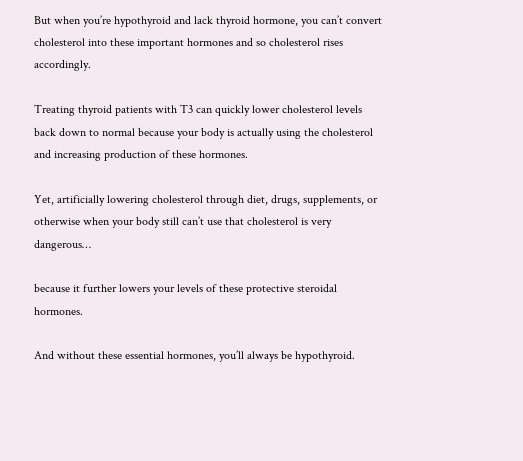But when you’re hypothyroid and lack thyroid hormone, you can’t convert cholesterol into these important hormones and so cholesterol rises accordingly.

Treating thyroid patients with T3 can quickly lower cholesterol levels back down to normal because your body is actually using the cholesterol and increasing production of these hormones.

Yet, artificially lowering cholesterol through diet, drugs, supplements, or otherwise when your body still can’t use that cholesterol is very dangerous…

because it further lowers your levels of these protective steroidal hormones.

And without these essential hormones, you’ll always be hypothyroid.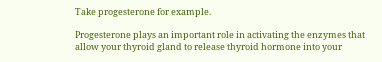Take progesterone for example.

Progesterone plays an important role in activating the enzymes that allow your thyroid gland to release thyroid hormone into your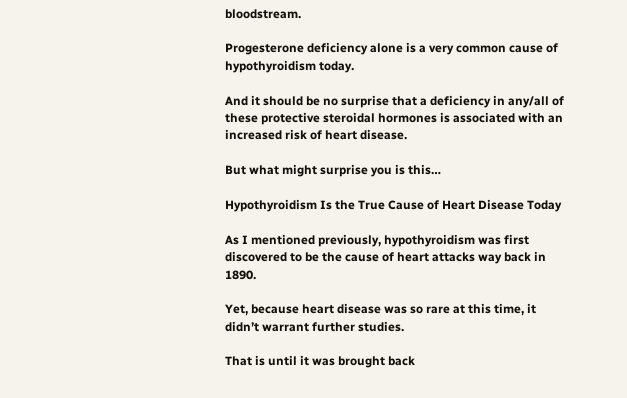bloodstream.

Progesterone deficiency alone is a very common cause of hypothyroidism today.

And it should be no surprise that a deficiency in any/all of these protective steroidal hormones is associated with an increased risk of heart disease.

But what might surprise you is this…

Hypothyroidism Is the True Cause of Heart Disease Today

As I mentioned previously, hypothyroidism was first discovered to be the cause of heart attacks way back in 1890.

Yet, because heart disease was so rare at this time, it didn’t warrant further studies.

That is until it was brought back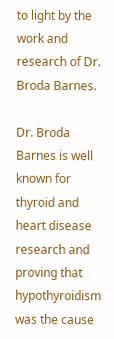to light by the work and research of Dr. Broda Barnes.

Dr. Broda Barnes is well known for thyroid and heart disease research and proving that hypothyroidism was the cause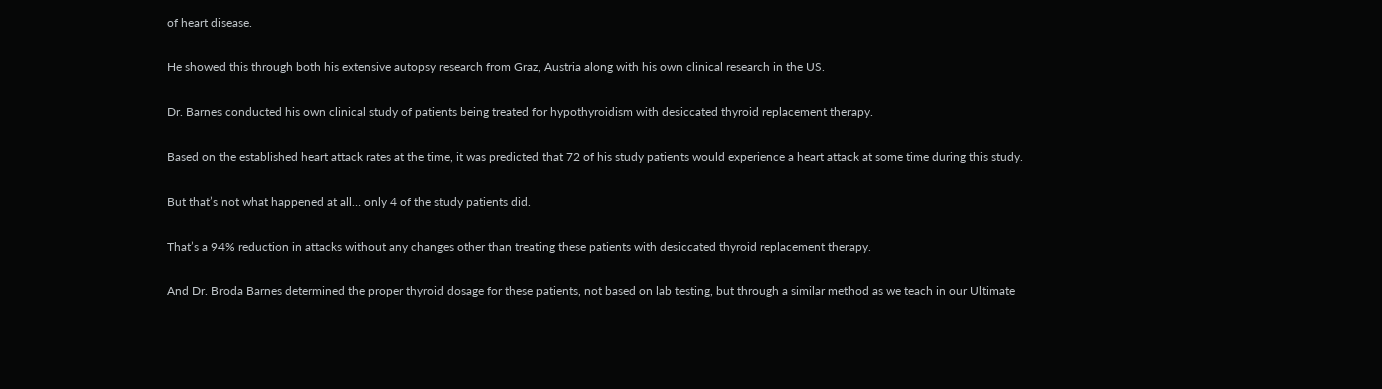of heart disease.

He showed this through both his extensive autopsy research from Graz, Austria along with his own clinical research in the US.

Dr. Barnes conducted his own clinical study of patients being treated for hypothyroidism with desiccated thyroid replacement therapy.

Based on the established heart attack rates at the time, it was predicted that 72 of his study patients would experience a heart attack at some time during this study.

But that’s not what happened at all… only 4 of the study patients did.

That’s a 94% reduction in attacks without any changes other than treating these patients with desiccated thyroid replacement therapy.

And Dr. Broda Barnes determined the proper thyroid dosage for these patients, not based on lab testing, but through a similar method as we teach in our Ultimate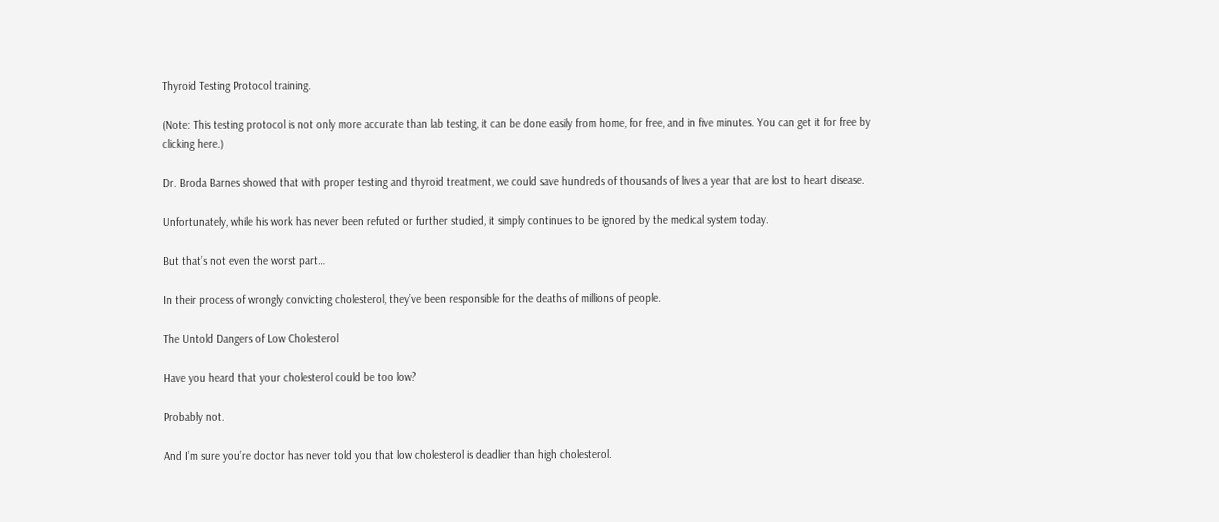Thyroid Testing Protocol training.

(Note: This testing protocol is not only more accurate than lab testing, it can be done easily from home, for free, and in five minutes. You can get it for free by clicking here.)

Dr. Broda Barnes showed that with proper testing and thyroid treatment, we could save hundreds of thousands of lives a year that are lost to heart disease.

Unfortunately, while his work has never been refuted or further studied, it simply continues to be ignored by the medical system today.

But that’s not even the worst part…

In their process of wrongly convicting cholesterol, they’ve been responsible for the deaths of millions of people.

The Untold Dangers of Low Cholesterol

Have you heard that your cholesterol could be too low?

Probably not.

And I’m sure you’re doctor has never told you that low cholesterol is deadlier than high cholesterol.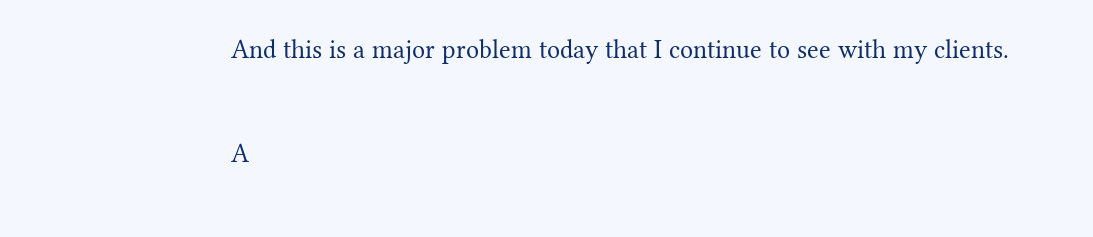And this is a major problem today that I continue to see with my clients.

A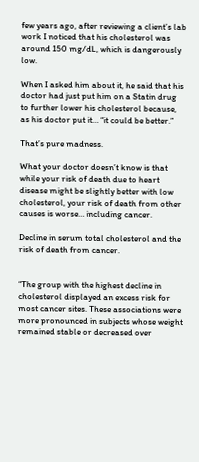few years ago, after reviewing a client’s lab work I noticed that his cholesterol was around 150 mg/dL, which is dangerously low.

When I asked him about it, he said that his doctor had just put him on a Statin drug to further lower his cholesterol because, as his doctor put it… “it could be better.”

That’s pure madness.

What your doctor doesn’t know is that while your risk of death due to heart disease might be slightly better with low cholesterol, your risk of death from other causes is worse… including cancer.

Decline in serum total cholesterol and the risk of death from cancer.


“The group with the highest decline in cholesterol displayed an excess risk for most cancer sites. These associations were more pronounced in subjects whose weight remained stable or decreased over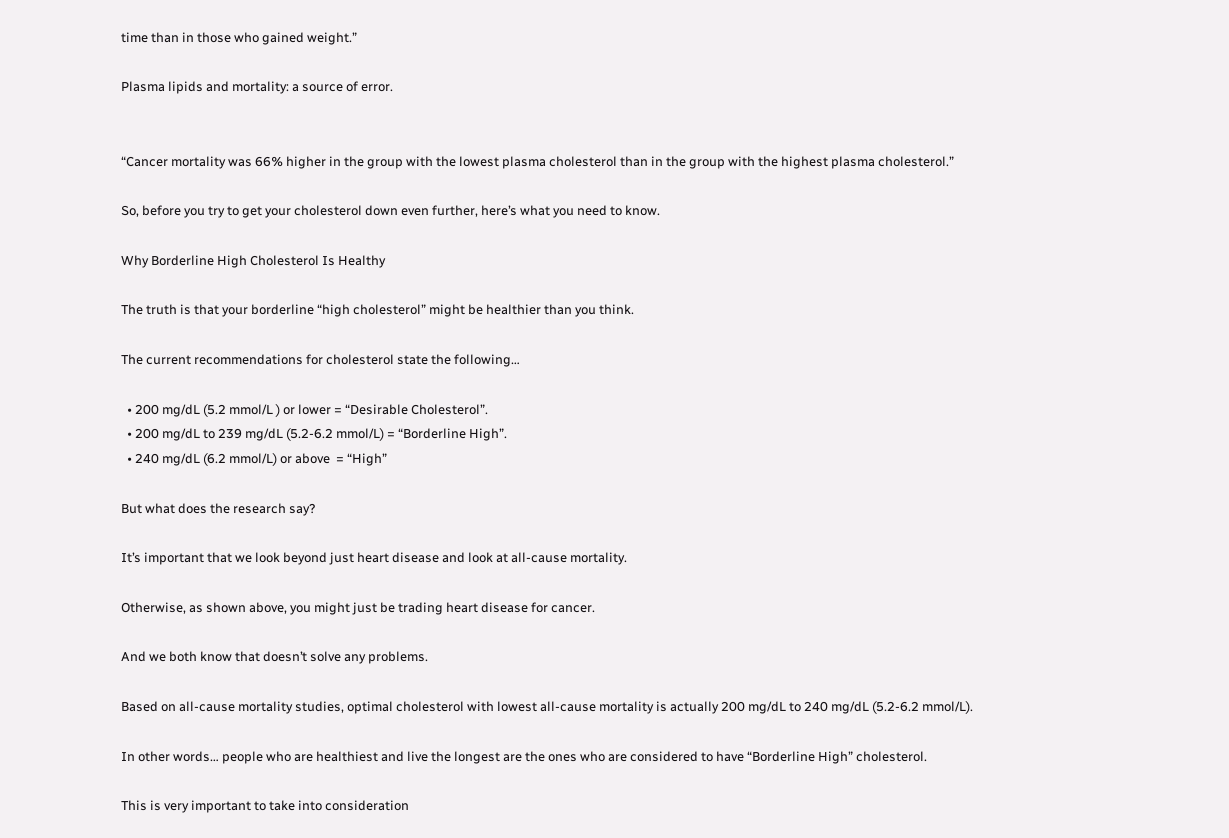time than in those who gained weight.”

Plasma lipids and mortality: a source of error.


“Cancer mortality was 66% higher in the group with the lowest plasma cholesterol than in the group with the highest plasma cholesterol.”

So, before you try to get your cholesterol down even further, here’s what you need to know.

Why Borderline High Cholesterol Is Healthy

The truth is that your borderline “high cholesterol” might be healthier than you think.

The current recommendations for cholesterol state the following…

  • 200 mg/dL (5.2 mmol/L ) or lower = “Desirable Cholesterol”.
  • 200 mg/dL to 239 mg/dL (5.2-6.2 mmol/L) = “Borderline High”.
  • 240 mg/dL (6.2 mmol/L) or above  = “High”

But what does the research say?

It’s important that we look beyond just heart disease and look at all-cause mortality.

Otherwise, as shown above, you might just be trading heart disease for cancer.

And we both know that doesn’t solve any problems.

Based on all-cause mortality studies, optimal cholesterol with lowest all-cause mortality is actually 200 mg/dL to 240 mg/dL (5.2-6.2 mmol/L).

In other words… people who are healthiest and live the longest are the ones who are considered to have “Borderline High” cholesterol.

This is very important to take into consideration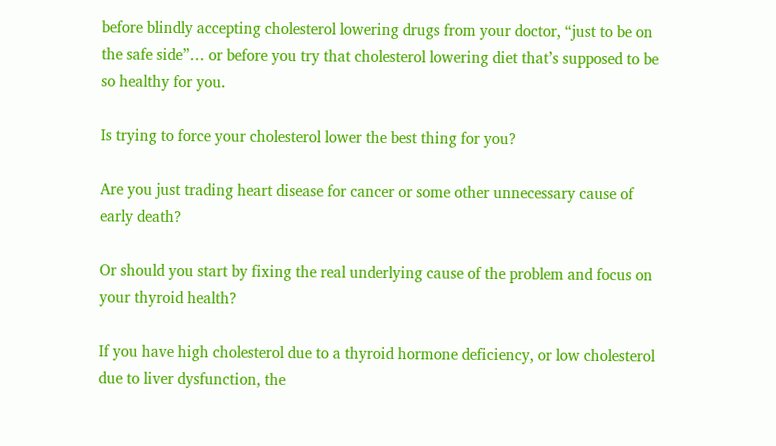before blindly accepting cholesterol lowering drugs from your doctor, “just to be on the safe side”… or before you try that cholesterol lowering diet that’s supposed to be so healthy for you.

Is trying to force your cholesterol lower the best thing for you?

Are you just trading heart disease for cancer or some other unnecessary cause of early death?

Or should you start by fixing the real underlying cause of the problem and focus on your thyroid health?

If you have high cholesterol due to a thyroid hormone deficiency, or low cholesterol due to liver dysfunction, the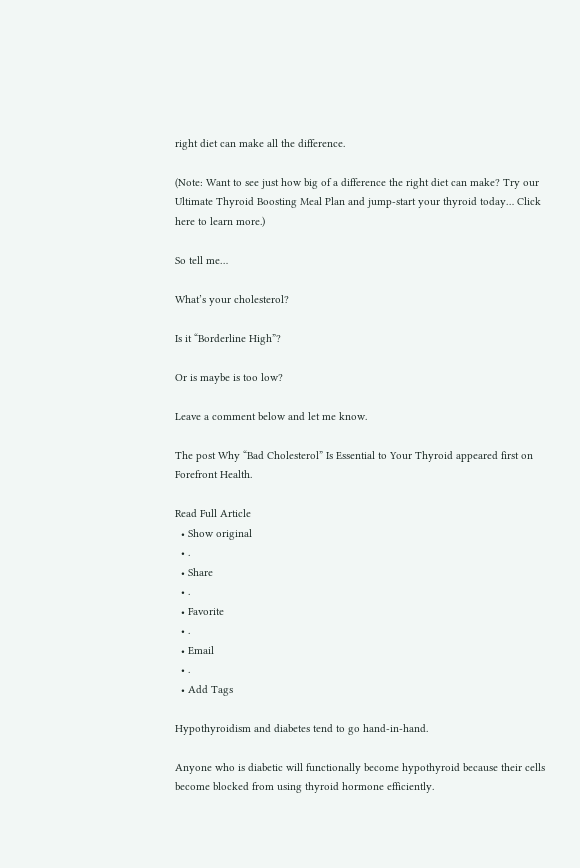right diet can make all the difference.

(Note: Want to see just how big of a difference the right diet can make? Try our Ultimate Thyroid Boosting Meal Plan and jump-start your thyroid today… Click here to learn more.)

So tell me…

What’s your cholesterol?

Is it “Borderline High”?

Or is maybe is too low?

Leave a comment below and let me know.

The post Why “Bad Cholesterol” Is Essential to Your Thyroid appeared first on Forefront Health.

Read Full Article
  • Show original
  • .
  • Share
  • .
  • Favorite
  • .
  • Email
  • .
  • Add Tags

Hypothyroidism and diabetes tend to go hand-in-hand.

Anyone who is diabetic will functionally become hypothyroid because their cells become blocked from using thyroid hormone efficiently.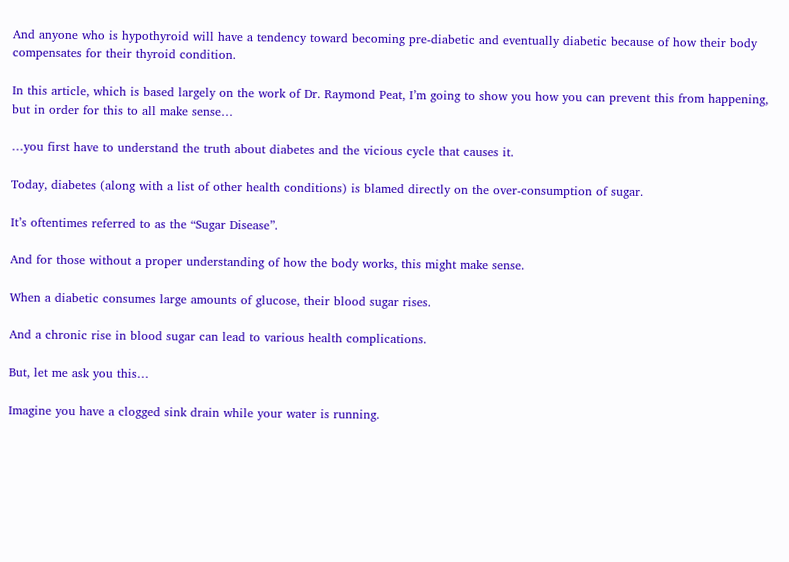And anyone who is hypothyroid will have a tendency toward becoming pre-diabetic and eventually diabetic because of how their body compensates for their thyroid condition.

In this article, which is based largely on the work of Dr. Raymond Peat, I’m going to show you how you can prevent this from happening, but in order for this to all make sense…

…you first have to understand the truth about diabetes and the vicious cycle that causes it.

Today, diabetes (along with a list of other health conditions) is blamed directly on the over-consumption of sugar.

It’s oftentimes referred to as the “Sugar Disease”.

And for those without a proper understanding of how the body works, this might make sense.

When a diabetic consumes large amounts of glucose, their blood sugar rises.

And a chronic rise in blood sugar can lead to various health complications.

But, let me ask you this…

Imagine you have a clogged sink drain while your water is running.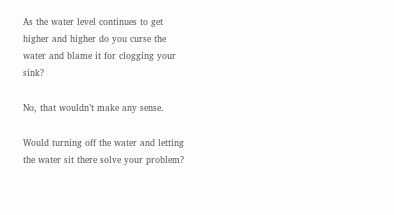As the water level continues to get higher and higher do you curse the water and blame it for clogging your sink?

No, that wouldn’t make any sense.

Would turning off the water and letting the water sit there solve your problem?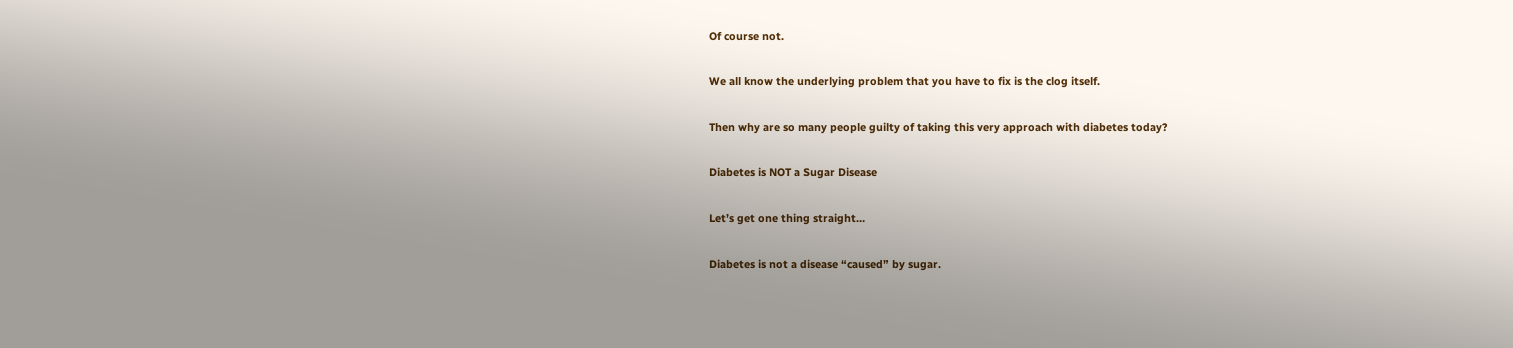Of course not.

We all know the underlying problem that you have to fix is the clog itself.

Then why are so many people guilty of taking this very approach with diabetes today?

Diabetes is NOT a Sugar Disease

Let’s get one thing straight…

Diabetes is not a disease “caused” by sugar.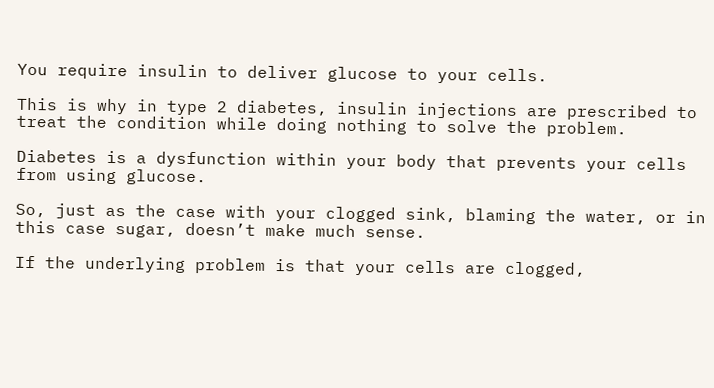You require insulin to deliver glucose to your cells.

This is why in type 2 diabetes, insulin injections are prescribed to treat the condition while doing nothing to solve the problem.

Diabetes is a dysfunction within your body that prevents your cells from using glucose.

So, just as the case with your clogged sink, blaming the water, or in this case sugar, doesn’t make much sense.

If the underlying problem is that your cells are clogged,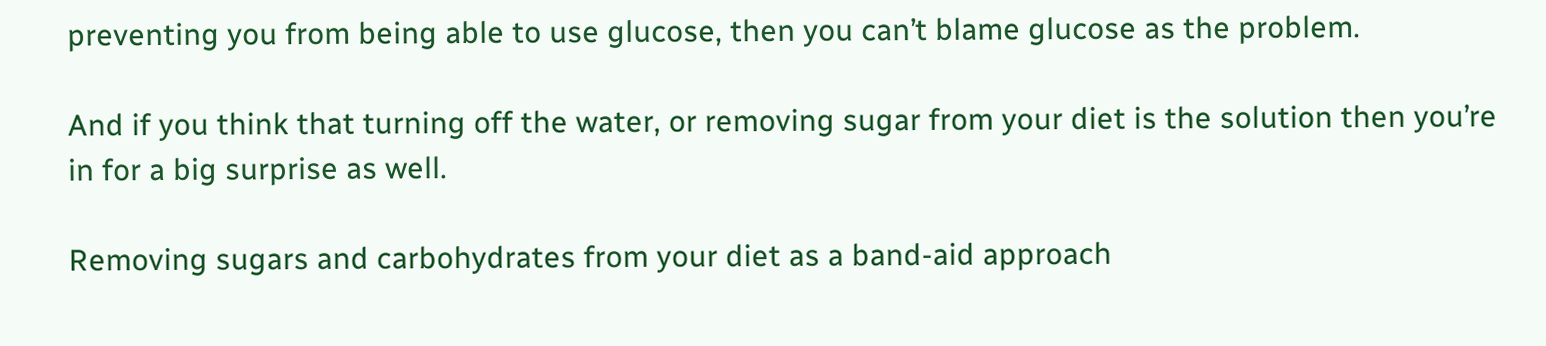preventing you from being able to use glucose, then you can’t blame glucose as the problem.

And if you think that turning off the water, or removing sugar from your diet is the solution then you’re in for a big surprise as well.

Removing sugars and carbohydrates from your diet as a band-aid approach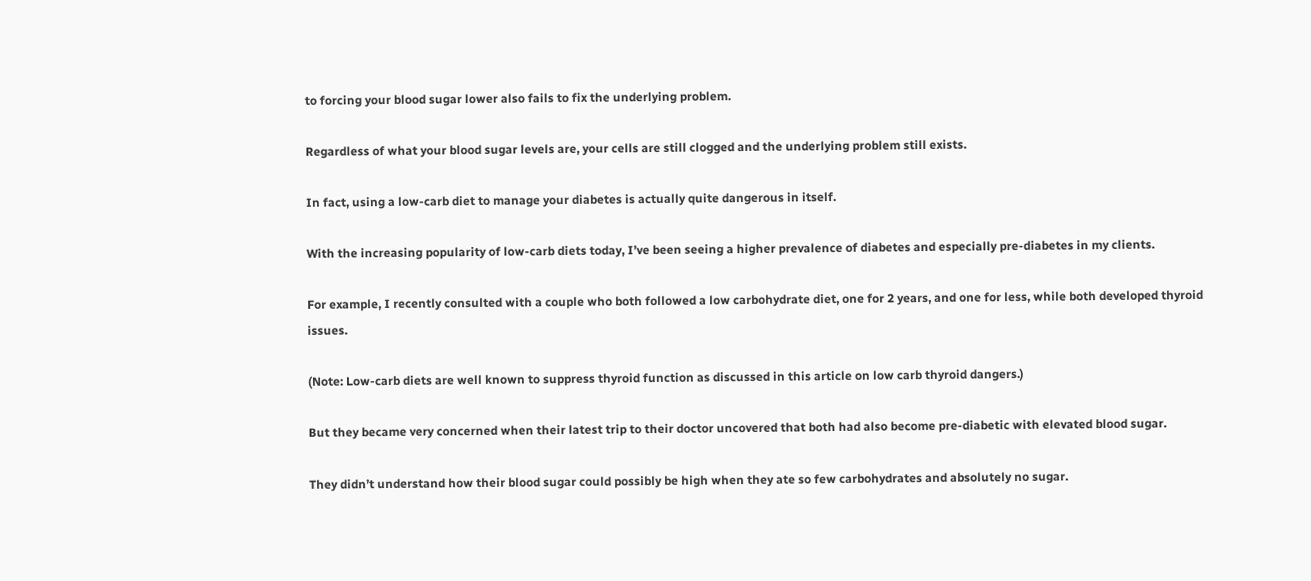to forcing your blood sugar lower also fails to fix the underlying problem.

Regardless of what your blood sugar levels are, your cells are still clogged and the underlying problem still exists.

In fact, using a low-carb diet to manage your diabetes is actually quite dangerous in itself.

With the increasing popularity of low-carb diets today, I’ve been seeing a higher prevalence of diabetes and especially pre-diabetes in my clients.

For example, I recently consulted with a couple who both followed a low carbohydrate diet, one for 2 years, and one for less, while both developed thyroid issues.

(Note: Low-carb diets are well known to suppress thyroid function as discussed in this article on low carb thyroid dangers.)

But they became very concerned when their latest trip to their doctor uncovered that both had also become pre-diabetic with elevated blood sugar.

They didn’t understand how their blood sugar could possibly be high when they ate so few carbohydrates and absolutely no sugar.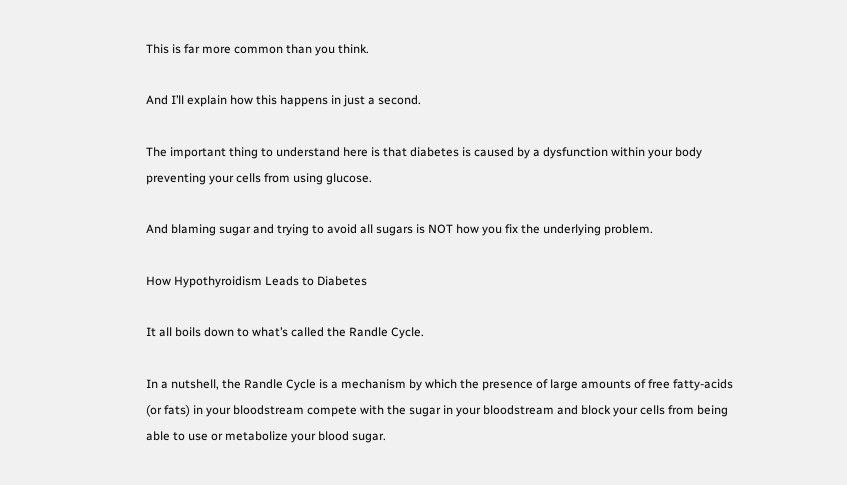This is far more common than you think.

And I’ll explain how this happens in just a second.

The important thing to understand here is that diabetes is caused by a dysfunction within your body preventing your cells from using glucose.

And blaming sugar and trying to avoid all sugars is NOT how you fix the underlying problem.

How Hypothyroidism Leads to Diabetes

It all boils down to what’s called the Randle Cycle.

In a nutshell, the Randle Cycle is a mechanism by which the presence of large amounts of free fatty-acids (or fats) in your bloodstream compete with the sugar in your bloodstream and block your cells from being able to use or metabolize your blood sugar.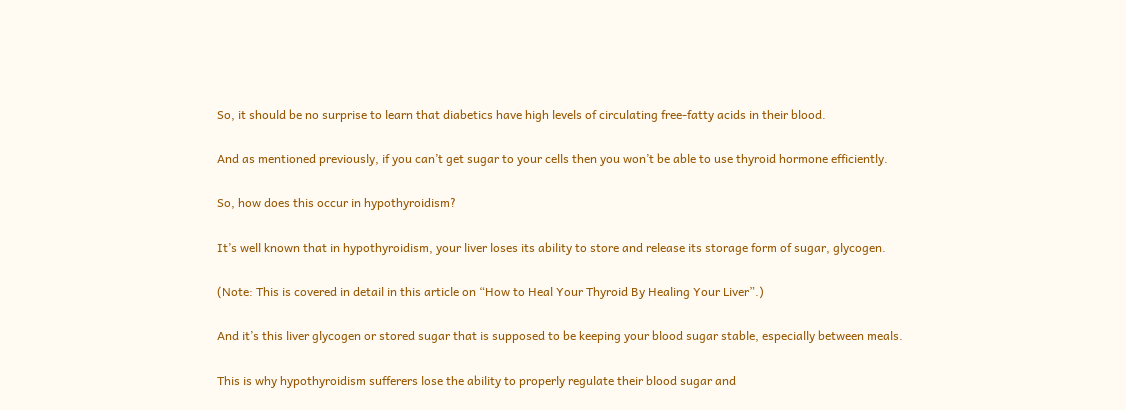So, it should be no surprise to learn that diabetics have high levels of circulating free-fatty acids in their blood.

And as mentioned previously, if you can’t get sugar to your cells then you won’t be able to use thyroid hormone efficiently.

So, how does this occur in hypothyroidism?

It’s well known that in hypothyroidism, your liver loses its ability to store and release its storage form of sugar, glycogen.

(Note: This is covered in detail in this article on “How to Heal Your Thyroid By Healing Your Liver”.)

And it’s this liver glycogen or stored sugar that is supposed to be keeping your blood sugar stable, especially between meals.

This is why hypothyroidism sufferers lose the ability to properly regulate their blood sugar and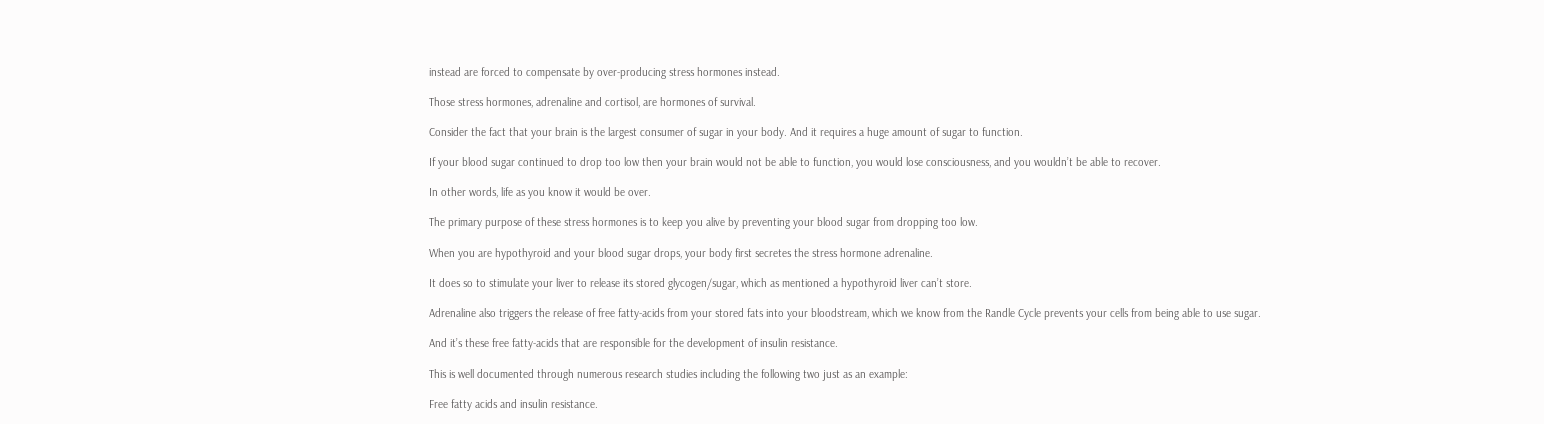instead are forced to compensate by over-producing stress hormones instead.

Those stress hormones, adrenaline and cortisol, are hormones of survival.

Consider the fact that your brain is the largest consumer of sugar in your body. And it requires a huge amount of sugar to function.

If your blood sugar continued to drop too low then your brain would not be able to function, you would lose consciousness, and you wouldn’t be able to recover.

In other words, life as you know it would be over.

The primary purpose of these stress hormones is to keep you alive by preventing your blood sugar from dropping too low.

When you are hypothyroid and your blood sugar drops, your body first secretes the stress hormone adrenaline.

It does so to stimulate your liver to release its stored glycogen/sugar, which as mentioned a hypothyroid liver can’t store.

Adrenaline also triggers the release of free fatty-acids from your stored fats into your bloodstream, which we know from the Randle Cycle prevents your cells from being able to use sugar.

And it’s these free fatty-acids that are responsible for the development of insulin resistance.

This is well documented through numerous research studies including the following two just as an example:

Free fatty acids and insulin resistance.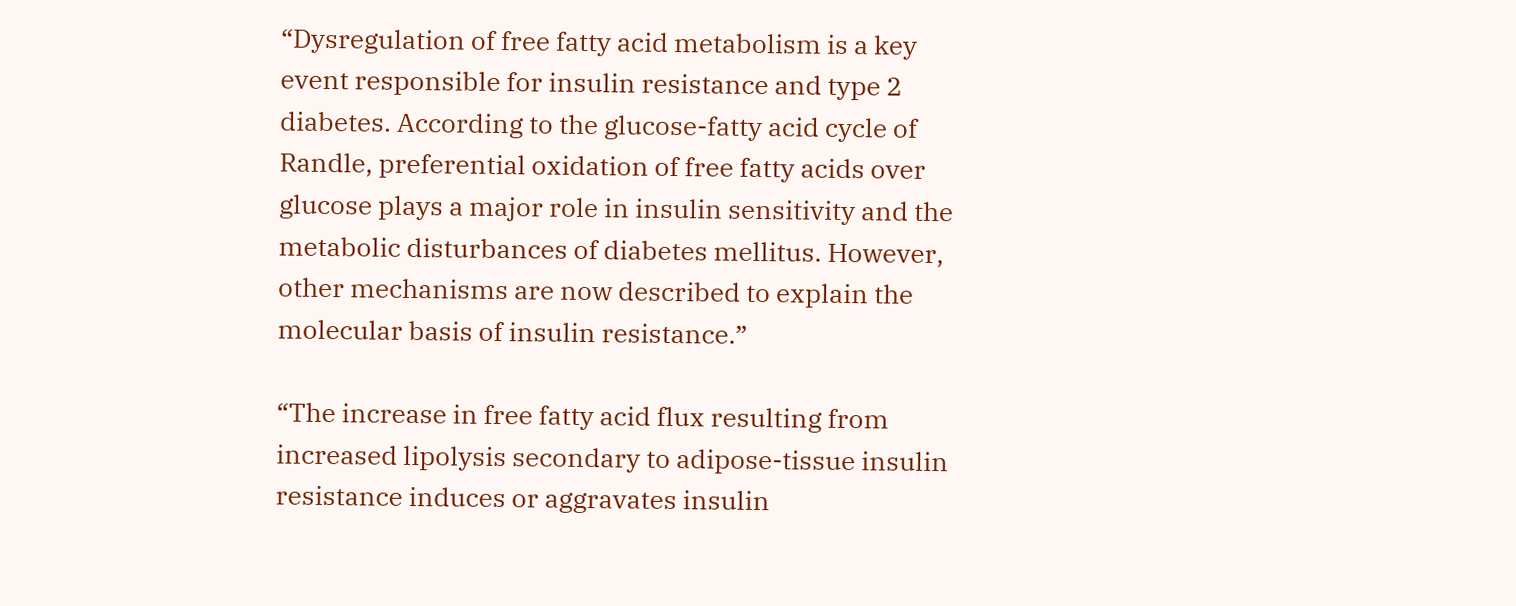“Dysregulation of free fatty acid metabolism is a key event responsible for insulin resistance and type 2 diabetes. According to the glucose-fatty acid cycle of Randle, preferential oxidation of free fatty acids over glucose plays a major role in insulin sensitivity and the metabolic disturbances of diabetes mellitus. However, other mechanisms are now described to explain the molecular basis of insulin resistance.”

“The increase in free fatty acid flux resulting from increased lipolysis secondary to adipose-tissue insulin resistance induces or aggravates insulin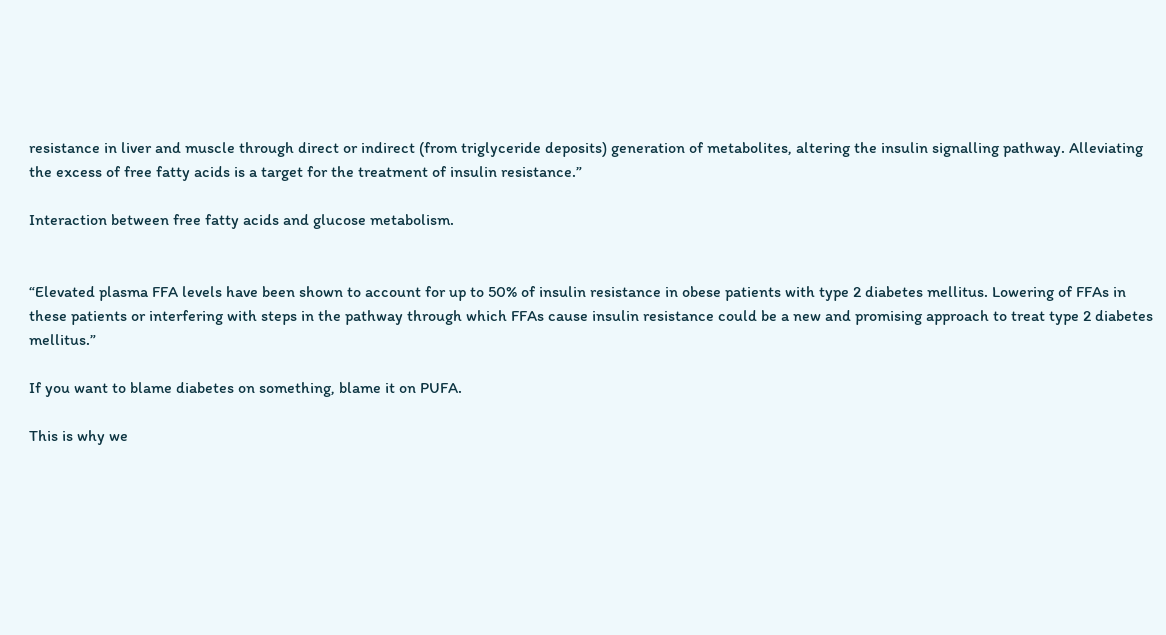resistance in liver and muscle through direct or indirect (from triglyceride deposits) generation of metabolites, altering the insulin signalling pathway. Alleviating the excess of free fatty acids is a target for the treatment of insulin resistance.”

Interaction between free fatty acids and glucose metabolism.


“Elevated plasma FFA levels have been shown to account for up to 50% of insulin resistance in obese patients with type 2 diabetes mellitus. Lowering of FFAs in these patients or interfering with steps in the pathway through which FFAs cause insulin resistance could be a new and promising approach to treat type 2 diabetes mellitus.”

If you want to blame diabetes on something, blame it on PUFA.

This is why we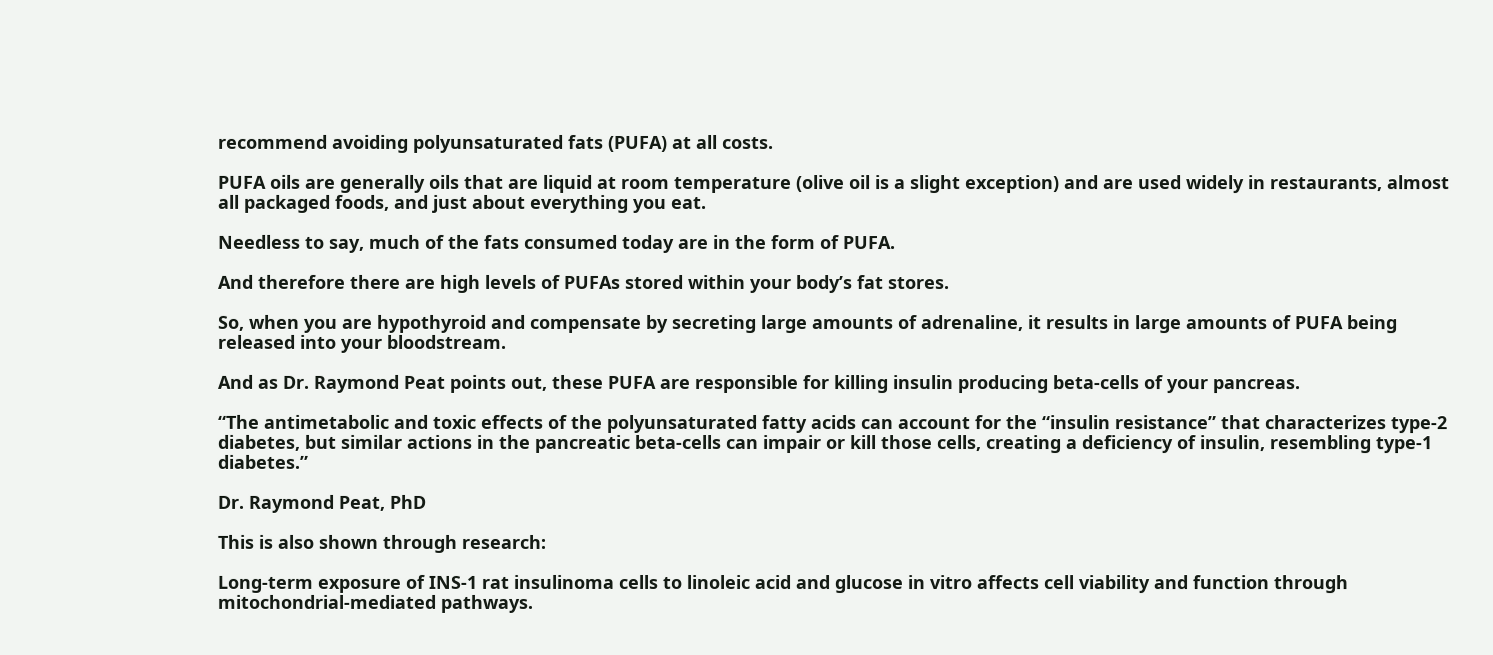recommend avoiding polyunsaturated fats (PUFA) at all costs.

PUFA oils are generally oils that are liquid at room temperature (olive oil is a slight exception) and are used widely in restaurants, almost all packaged foods, and just about everything you eat.

Needless to say, much of the fats consumed today are in the form of PUFA.

And therefore there are high levels of PUFAs stored within your body’s fat stores.

So, when you are hypothyroid and compensate by secreting large amounts of adrenaline, it results in large amounts of PUFA being released into your bloodstream.

And as Dr. Raymond Peat points out, these PUFA are responsible for killing insulin producing beta-cells of your pancreas.

“The antimetabolic and toxic effects of the polyunsaturated fatty acids can account for the “insulin resistance” that characterizes type-2 diabetes, but similar actions in the pancreatic beta-cells can impair or kill those cells, creating a deficiency of insulin, resembling type-1 diabetes.”

Dr. Raymond Peat, PhD

This is also shown through research:

Long-term exposure of INS-1 rat insulinoma cells to linoleic acid and glucose in vitro affects cell viability and function through mitochondrial-mediated pathways.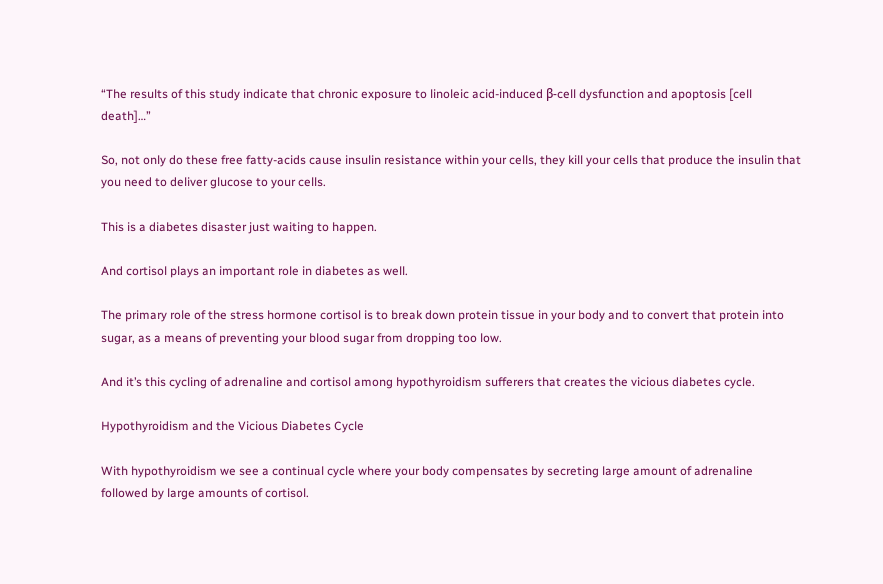“The results of this study indicate that chronic exposure to linoleic acid-induced β-cell dysfunction and apoptosis [cell death]…”

So, not only do these free fatty-acids cause insulin resistance within your cells, they kill your cells that produce the insulin that you need to deliver glucose to your cells.

This is a diabetes disaster just waiting to happen.

And cortisol plays an important role in diabetes as well.

The primary role of the stress hormone cortisol is to break down protein tissue in your body and to convert that protein into sugar, as a means of preventing your blood sugar from dropping too low.

And it’s this cycling of adrenaline and cortisol among hypothyroidism sufferers that creates the vicious diabetes cycle.

Hypothyroidism and the Vicious Diabetes Cycle

With hypothyroidism we see a continual cycle where your body compensates by secreting large amount of adrenaline followed by large amounts of cortisol.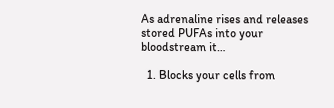As adrenaline rises and releases stored PUFAs into your bloodstream it…

  1. Blocks your cells from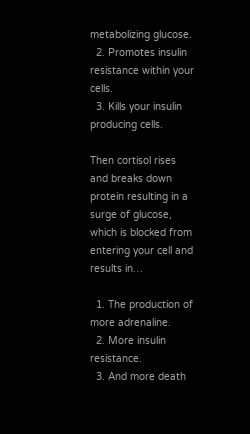metabolizing glucose.
  2. Promotes insulin resistance within your cells.
  3. Kills your insulin producing cells.

Then cortisol rises and breaks down protein resulting in a surge of glucose, which is blocked from entering your cell and results in…

  1. The production of more adrenaline.
  2. More insulin resistance.
  3. And more death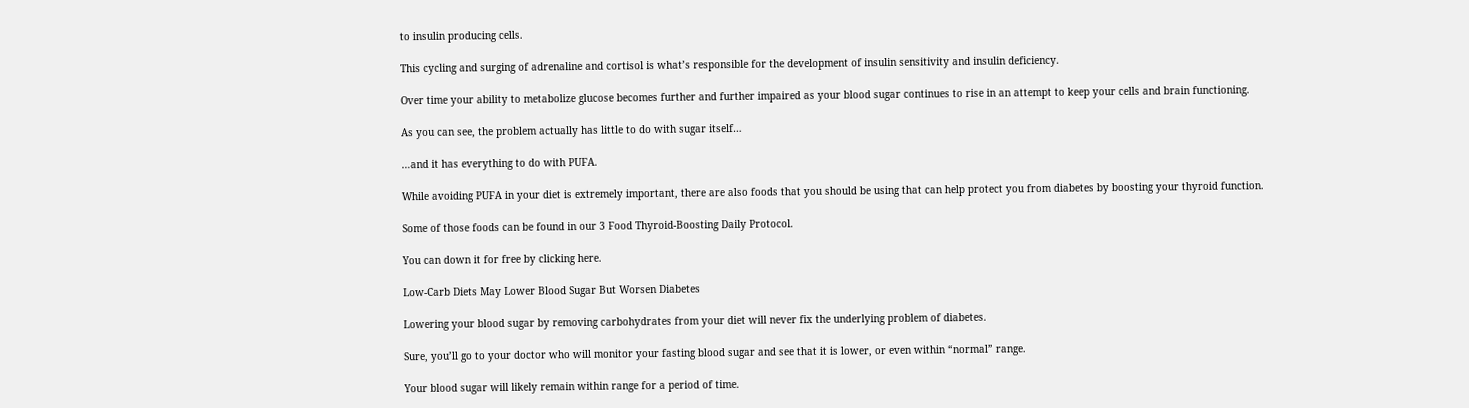to insulin producing cells.

This cycling and surging of adrenaline and cortisol is what’s responsible for the development of insulin sensitivity and insulin deficiency.

Over time your ability to metabolize glucose becomes further and further impaired as your blood sugar continues to rise in an attempt to keep your cells and brain functioning.

As you can see, the problem actually has little to do with sugar itself…

…and it has everything to do with PUFA.

While avoiding PUFA in your diet is extremely important, there are also foods that you should be using that can help protect you from diabetes by boosting your thyroid function.

Some of those foods can be found in our 3 Food Thyroid-Boosting Daily Protocol.

You can down it for free by clicking here.

Low-Carb Diets May Lower Blood Sugar But Worsen Diabetes

Lowering your blood sugar by removing carbohydrates from your diet will never fix the underlying problem of diabetes.

Sure, you’ll go to your doctor who will monitor your fasting blood sugar and see that it is lower, or even within “normal” range.

Your blood sugar will likely remain within range for a period of time.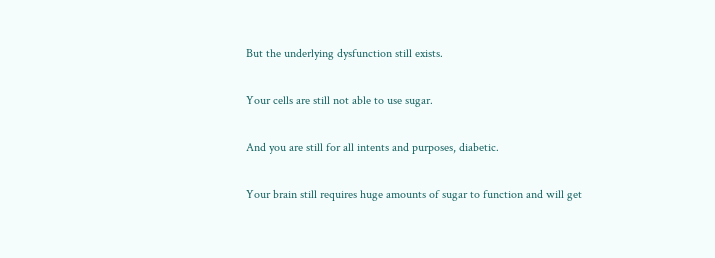But the underlying dysfunction still exists.

Your cells are still not able to use sugar.

And you are still for all intents and purposes, diabetic.

Your brain still requires huge amounts of sugar to function and will get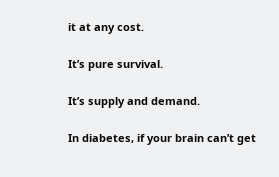it at any cost.

It’s pure survival.

It’s supply and demand.

In diabetes, if your brain can’t get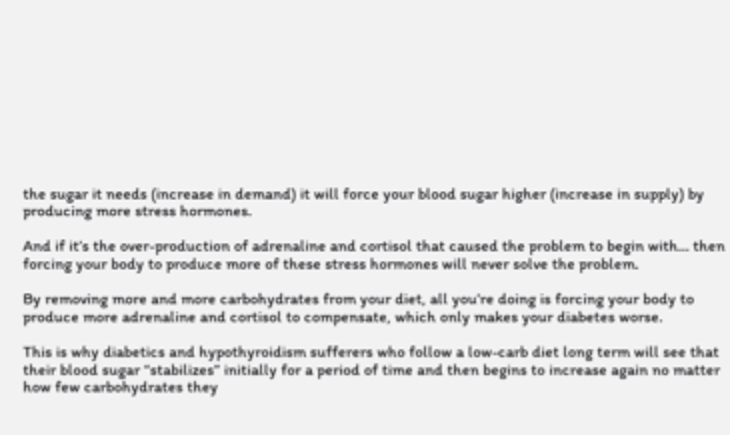the sugar it needs (increase in demand) it will force your blood sugar higher (increase in supply) by producing more stress hormones.

And if it’s the over-production of adrenaline and cortisol that caused the problem to begin with… then forcing your body to produce more of these stress hormones will never solve the problem.

By removing more and more carbohydrates from your diet, all you’re doing is forcing your body to produce more adrenaline and cortisol to compensate, which only makes your diabetes worse.

This is why diabetics and hypothyroidism sufferers who follow a low-carb diet long term will see that their blood sugar “stabilizes” initially for a period of time and then begins to increase again no matter how few carbohydrates they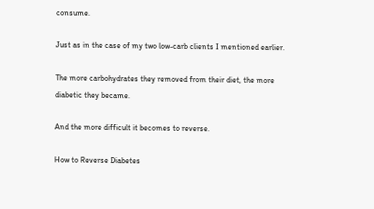consume.

Just as in the case of my two low-carb clients I mentioned earlier.

The more carbohydrates they removed from their diet, the more diabetic they became.

And the more difficult it becomes to reverse.

How to Reverse Diabetes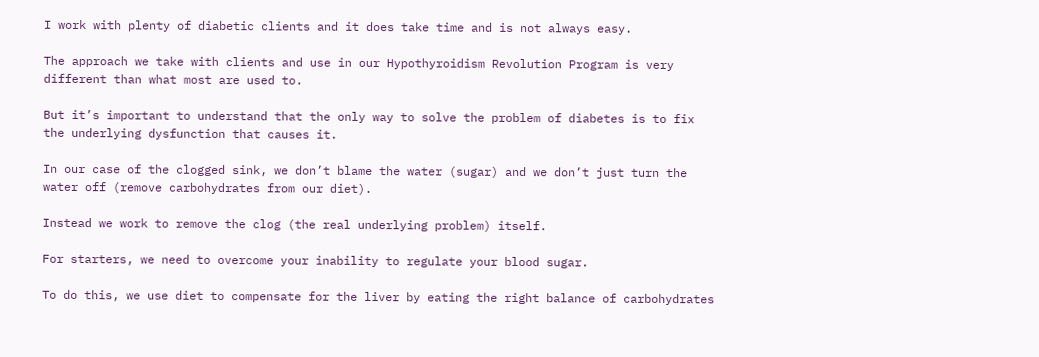I work with plenty of diabetic clients and it does take time and is not always easy.

The approach we take with clients and use in our Hypothyroidism Revolution Program is very different than what most are used to.

But it’s important to understand that the only way to solve the problem of diabetes is to fix the underlying dysfunction that causes it.

In our case of the clogged sink, we don’t blame the water (sugar) and we don’t just turn the water off (remove carbohydrates from our diet).

Instead we work to remove the clog (the real underlying problem) itself.

For starters, we need to overcome your inability to regulate your blood sugar.

To do this, we use diet to compensate for the liver by eating the right balance of carbohydrates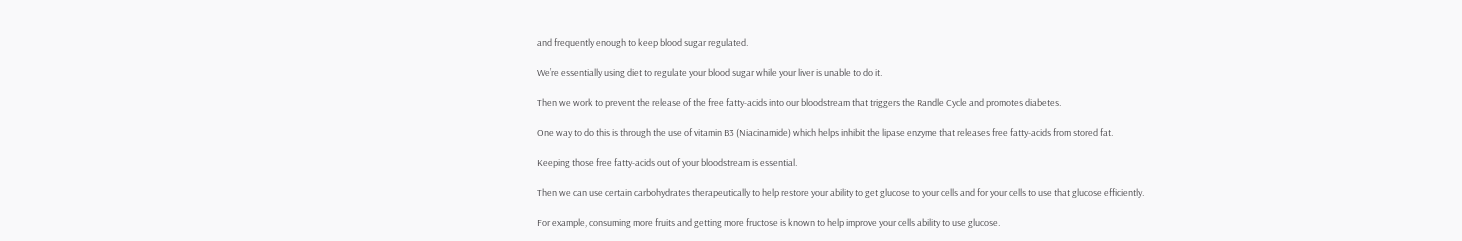and frequently enough to keep blood sugar regulated.

We’re essentially using diet to regulate your blood sugar while your liver is unable to do it.

Then we work to prevent the release of the free fatty-acids into our bloodstream that triggers the Randle Cycle and promotes diabetes.

One way to do this is through the use of vitamin B3 (Niacinamide) which helps inhibit the lipase enzyme that releases free fatty-acids from stored fat.

Keeping those free fatty-acids out of your bloodstream is essential.

Then we can use certain carbohydrates therapeutically to help restore your ability to get glucose to your cells and for your cells to use that glucose efficiently.

For example, consuming more fruits and getting more fructose is known to help improve your cells ability to use glucose.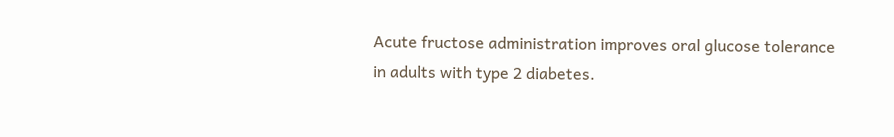Acute fructose administration improves oral glucose tolerance in adults with type 2 diabetes.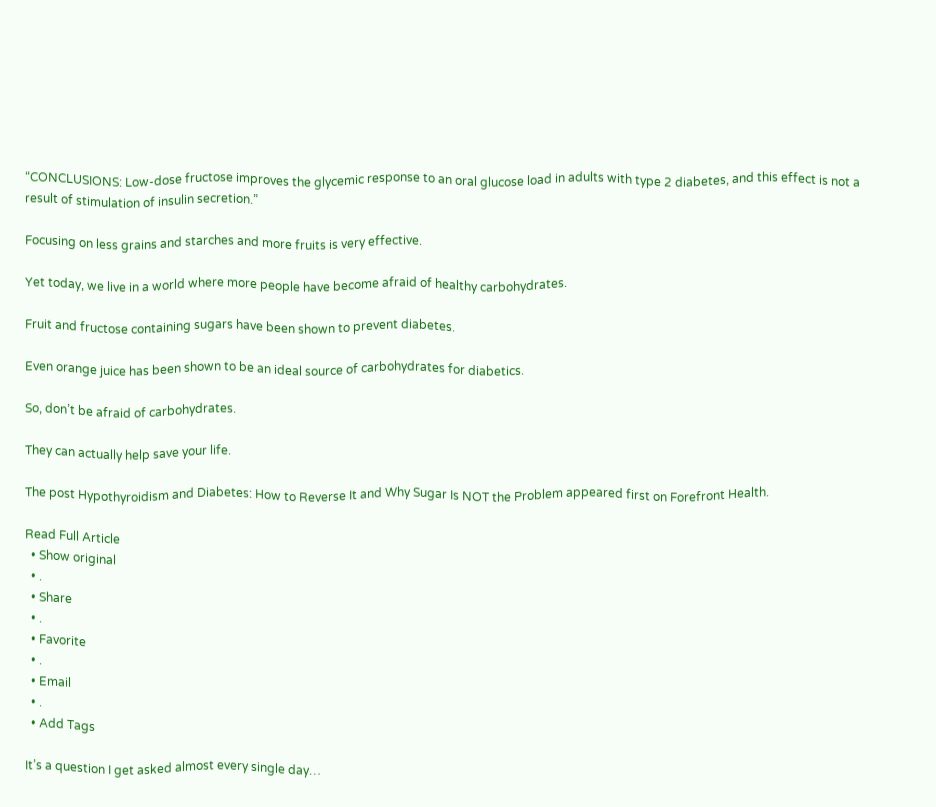“CONCLUSIONS: Low-dose fructose improves the glycemic response to an oral glucose load in adults with type 2 diabetes, and this effect is not a result of stimulation of insulin secretion.”

Focusing on less grains and starches and more fruits is very effective.

Yet today, we live in a world where more people have become afraid of healthy carbohydrates.

Fruit and fructose containing sugars have been shown to prevent diabetes.

Even orange juice has been shown to be an ideal source of carbohydrates for diabetics.

So, don’t be afraid of carbohydrates.

They can actually help save your life.

The post Hypothyroidism and Diabetes: How to Reverse It and Why Sugar Is NOT the Problem appeared first on Forefront Health.

Read Full Article
  • Show original
  • .
  • Share
  • .
  • Favorite
  • .
  • Email
  • .
  • Add Tags

It’s a question I get asked almost every single day…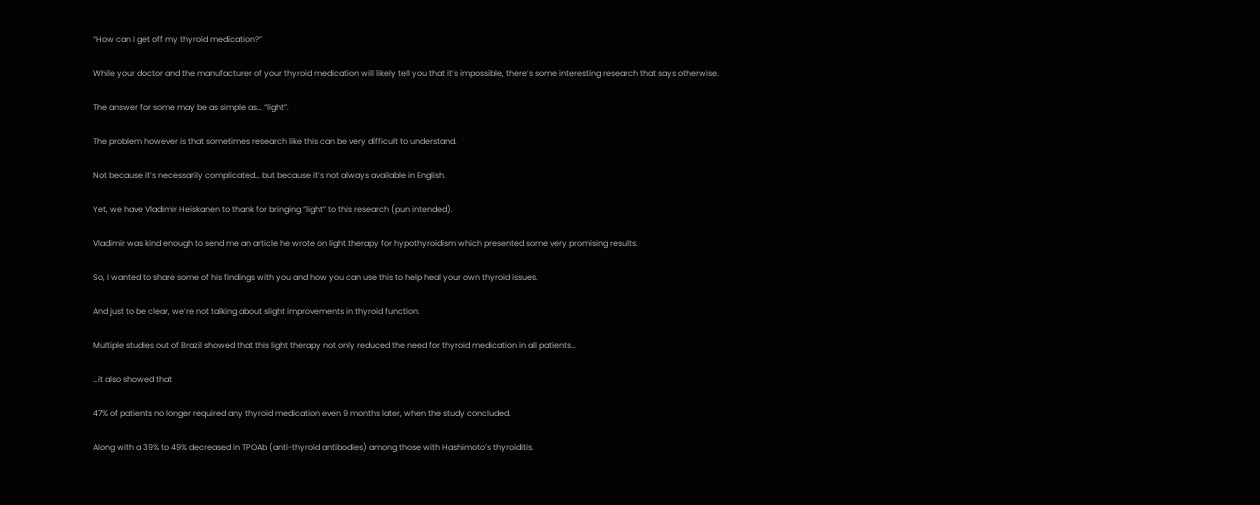“How can I get off my thyroid medication?”

While your doctor and the manufacturer of your thyroid medication will likely tell you that it’s impossible, there’s some interesting research that says otherwise.

The answer for some may be as simple as… “light”.

The problem however is that sometimes research like this can be very difficult to understand.

Not because it’s necessarily complicated… but because it’s not always available in English.

Yet, we have Vladimir Heiskanen to thank for bringing “light” to this research (pun intended).

Vladimir was kind enough to send me an article he wrote on light therapy for hypothyroidism which presented some very promising results.

So, I wanted to share some of his findings with you and how you can use this to help heal your own thyroid issues.

And just to be clear, we’re not talking about slight improvements in thyroid function.

Multiple studies out of Brazil showed that this light therapy not only reduced the need for thyroid medication in all patients…

…it also showed that

47% of patients no longer required any thyroid medication even 9 months later, when the study concluded.

Along with a 39% to 49% decreased in TPOAb (anti-thyroid antibodies) among those with Hashimoto’s thyroiditis.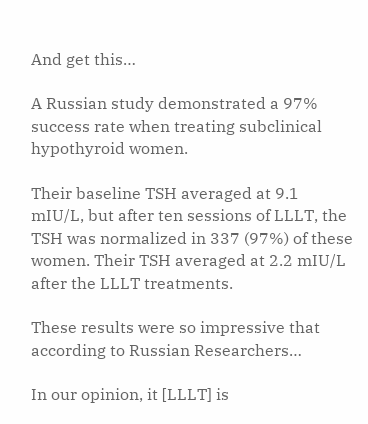And get this…

A Russian study demonstrated a 97% success rate when treating subclinical hypothyroid women.

Their baseline TSH averaged at 9.1 mIU/L, but after ten sessions of LLLT, the TSH was normalized in 337 (97%) of these women. Their TSH averaged at 2.2 mIU/L after the LLLT treatments.

These results were so impressive that according to Russian Researchers…

In our opinion, it [LLLT] is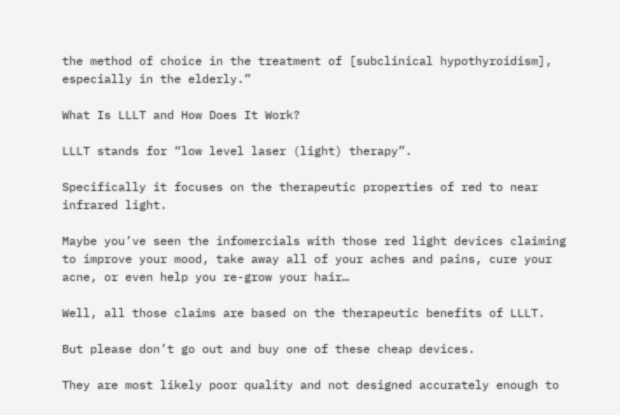the method of choice in the treatment of [subclinical hypothyroidism], especially in the elderly.”

What Is LLLT and How Does It Work?

LLLT stands for “low level laser (light) therapy”.

Specifically it focuses on the therapeutic properties of red to near infrared light.

Maybe you’ve seen the infomercials with those red light devices claiming to improve your mood, take away all of your aches and pains, cure your acne, or even help you re-grow your hair…

Well, all those claims are based on the therapeutic benefits of LLLT.

But please don’t go out and buy one of these cheap devices.

They are most likely poor quality and not designed accurately enough to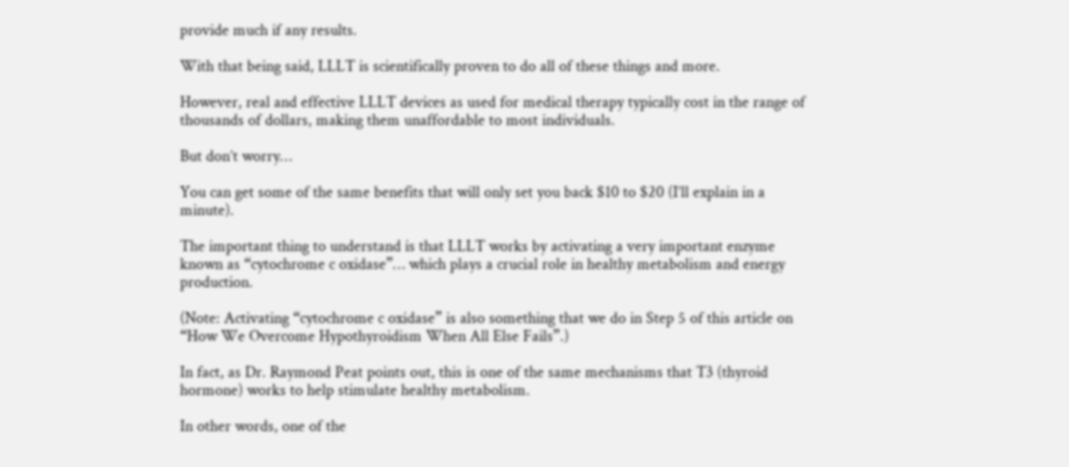provide much if any results.

With that being said, LLLT is scientifically proven to do all of these things and more.

However, real and effective LLLT devices as used for medical therapy typically cost in the range of thousands of dollars, making them unaffordable to most individuals.

But don’t worry…

You can get some of the same benefits that will only set you back $10 to $20 (I’ll explain in a minute).

The important thing to understand is that LLLT works by activating a very important enzyme known as “cytochrome c oxidase”… which plays a crucial role in healthy metabolism and energy production.

(Note: Activating “cytochrome c oxidase” is also something that we do in Step 5 of this article on “How We Overcome Hypothyroidism When All Else Fails”.)

In fact, as Dr. Raymond Peat points out, this is one of the same mechanisms that T3 (thyroid hormone) works to help stimulate healthy metabolism.

In other words, one of the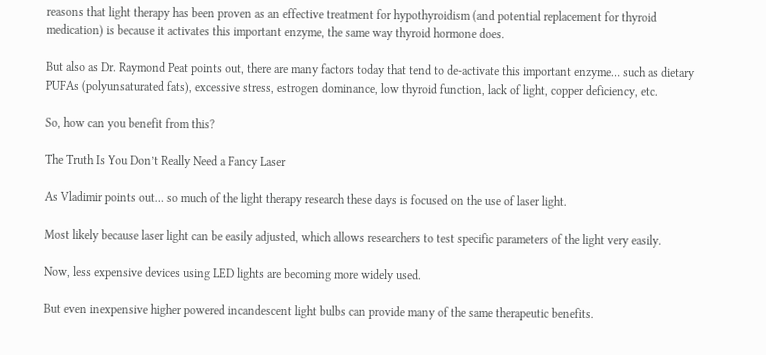reasons that light therapy has been proven as an effective treatment for hypothyroidism (and potential replacement for thyroid medication) is because it activates this important enzyme, the same way thyroid hormone does.

But also as Dr. Raymond Peat points out, there are many factors today that tend to de-activate this important enzyme… such as dietary PUFAs (polyunsaturated fats), excessive stress, estrogen dominance, low thyroid function, lack of light, copper deficiency, etc.

So, how can you benefit from this?

The Truth Is You Don’t Really Need a Fancy Laser

As Vladimir points out… so much of the light therapy research these days is focused on the use of laser light.

Most likely because laser light can be easily adjusted, which allows researchers to test specific parameters of the light very easily.

Now, less expensive devices using LED lights are becoming more widely used.

But even inexpensive higher powered incandescent light bulbs can provide many of the same therapeutic benefits.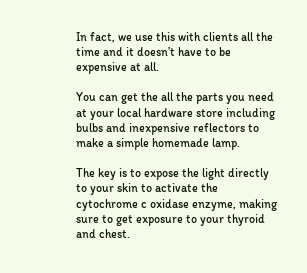In fact, we use this with clients all the time and it doesn’t have to be expensive at all.

You can get the all the parts you need at your local hardware store including bulbs and inexpensive reflectors to make a simple homemade lamp.

The key is to expose the light directly to your skin to activate the cytochrome c oxidase enzyme, making sure to get exposure to your thyroid and chest.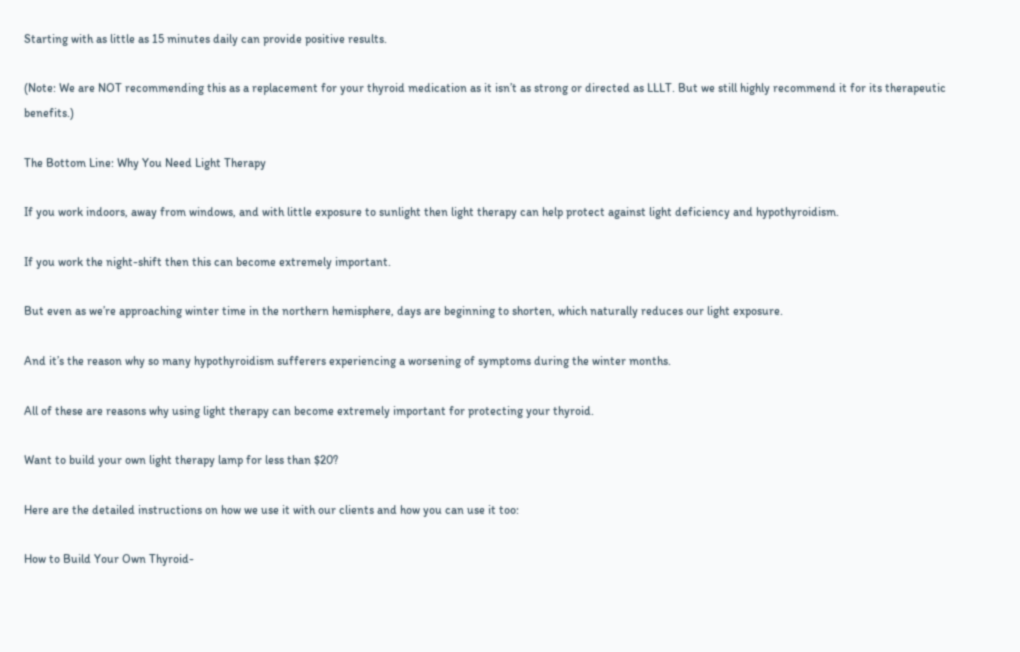Starting with as little as 15 minutes daily can provide positive results.

(Note: We are NOT recommending this as a replacement for your thyroid medication as it isn’t as strong or directed as LLLT. But we still highly recommend it for its therapeutic benefits.)

The Bottom Line: Why You Need Light Therapy

If you work indoors, away from windows, and with little exposure to sunlight then light therapy can help protect against light deficiency and hypothyroidism.

If you work the night-shift then this can become extremely important.

But even as we’re approaching winter time in the northern hemisphere, days are beginning to shorten, which naturally reduces our light exposure.

And it’s the reason why so many hypothyroidism sufferers experiencing a worsening of symptoms during the winter months.

All of these are reasons why using light therapy can become extremely important for protecting your thyroid.

Want to build your own light therapy lamp for less than $20?

Here are the detailed instructions on how we use it with our clients and how you can use it too:

How to Build Your Own Thyroid-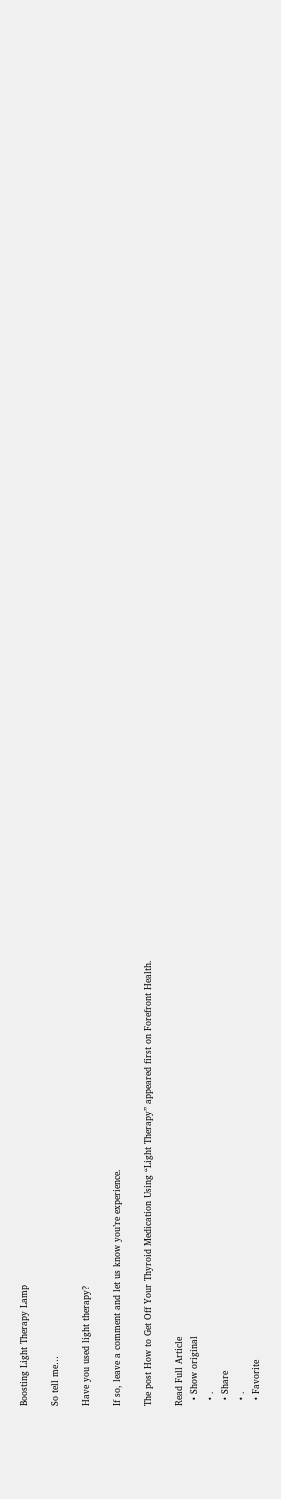Boosting Light Therapy Lamp

So tell me…

Have you used light therapy?

If so, leave a comment and let us know you’re experience.

The post How to Get Off Your Thyroid Medication Using “Light Therapy” appeared first on Forefront Health.

Read Full Article
  • Show original
  • .
  • Share
  • .
  • Favorite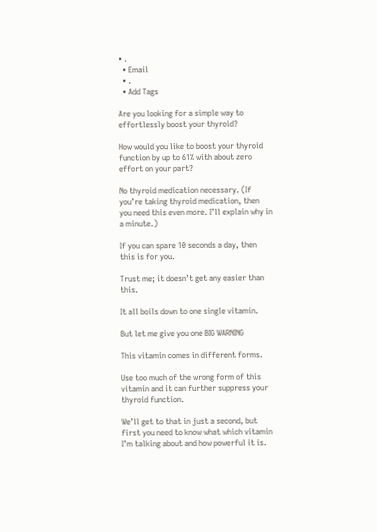• .
  • Email
  • .
  • Add Tags

Are you looking for a simple way to effortlessly boost your thyroid?

How would you like to boost your thyroid function by up to 61% with about zero effort on your part?

No thyroid medication necessary. (If you’re taking thyroid medication, then you need this even more. I’ll explain why in a minute.)

If you can spare 10 seconds a day, then this is for you.

Trust me; it doesn’t get any easier than this.

It all boils down to one single vitamin.

But let me give you one BIG WARNING

This vitamin comes in different forms.

Use too much of the wrong form of this vitamin and it can further suppress your thyroid function.

We’ll get to that in just a second, but first you need to know what which vitamin I’m talking about and how powerful it is.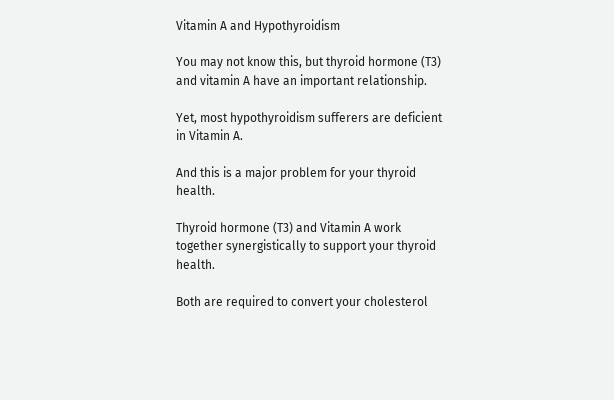Vitamin A and Hypothyroidism

You may not know this, but thyroid hormone (T3) and vitamin A have an important relationship.

Yet, most hypothyroidism sufferers are deficient in Vitamin A.

And this is a major problem for your thyroid health.

Thyroid hormone (T3) and Vitamin A work together synergistically to support your thyroid health.

Both are required to convert your cholesterol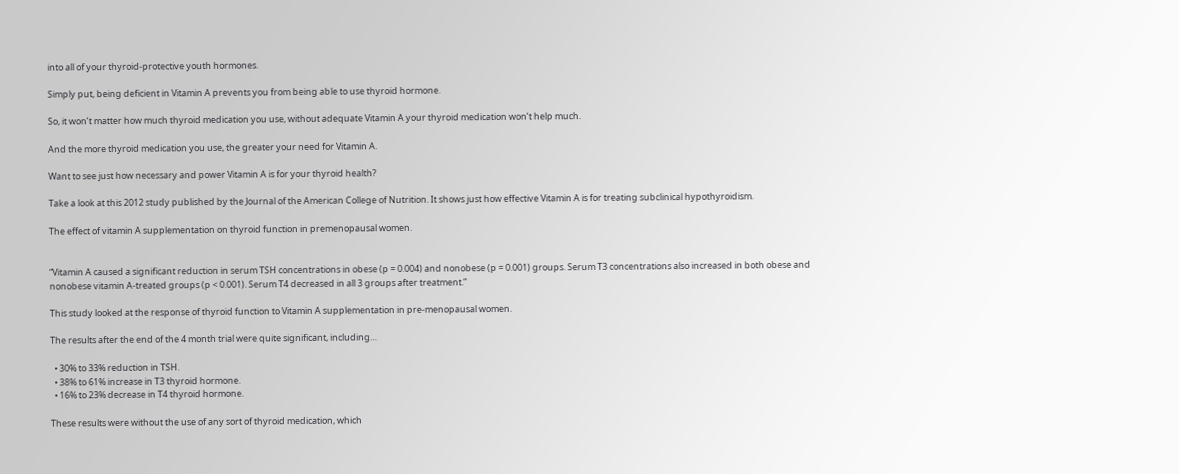into all of your thyroid-protective youth hormones.

Simply put, being deficient in Vitamin A prevents you from being able to use thyroid hormone.

So, it won’t matter how much thyroid medication you use, without adequate Vitamin A your thyroid medication won’t help much.

And the more thyroid medication you use, the greater your need for Vitamin A.

Want to see just how necessary and power Vitamin A is for your thyroid health?

Take a look at this 2012 study published by the Journal of the American College of Nutrition. It shows just how effective Vitamin A is for treating subclinical hypothyroidism.

The effect of vitamin A supplementation on thyroid function in premenopausal women.


“Vitamin A caused a significant reduction in serum TSH concentrations in obese (p = 0.004) and nonobese (p = 0.001) groups. Serum T3 concentrations also increased in both obese and nonobese vitamin A-treated groups (p < 0.001). Serum T4 decreased in all 3 groups after treatment.”

This study looked at the response of thyroid function to Vitamin A supplementation in pre-menopausal women.

The results after the end of the 4 month trial were quite significant, including…

  • 30% to 33% reduction in TSH.
  • 38% to 61% increase in T3 thyroid hormone.
  • 16% to 23% decrease in T4 thyroid hormone.

These results were without the use of any sort of thyroid medication, which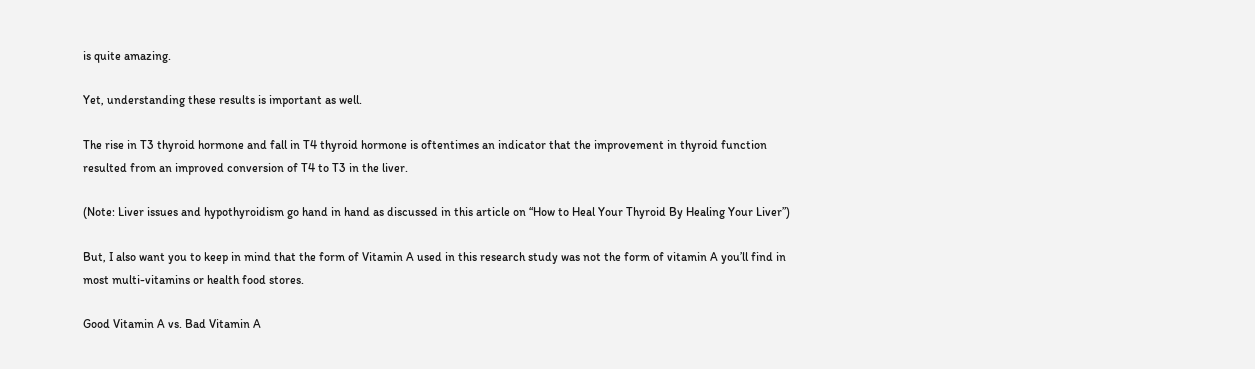is quite amazing.

Yet, understanding these results is important as well.

The rise in T3 thyroid hormone and fall in T4 thyroid hormone is oftentimes an indicator that the improvement in thyroid function resulted from an improved conversion of T4 to T3 in the liver.

(Note: Liver issues and hypothyroidism go hand in hand as discussed in this article on “How to Heal Your Thyroid By Healing Your Liver”)

But, I also want you to keep in mind that the form of Vitamin A used in this research study was not the form of vitamin A you’ll find in most multi-vitamins or health food stores.

Good Vitamin A vs. Bad Vitamin A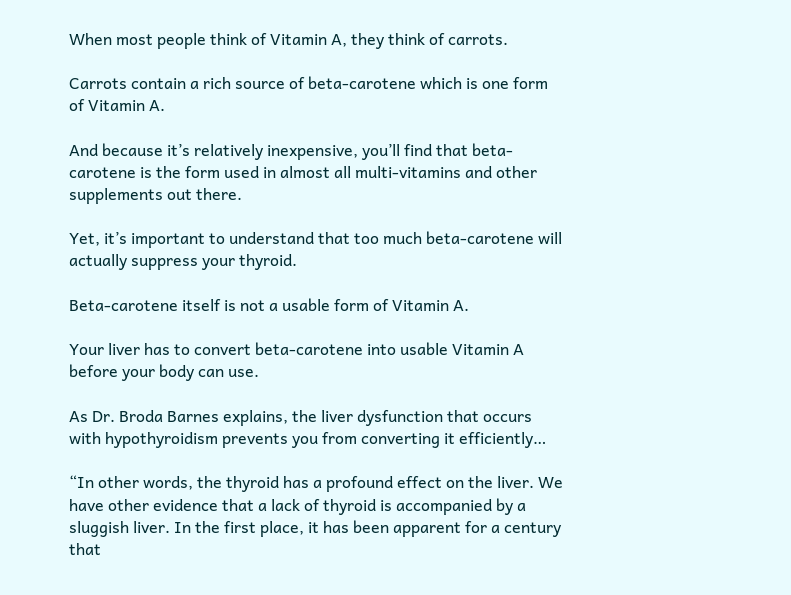When most people think of Vitamin A, they think of carrots.

Carrots contain a rich source of beta-carotene which is one form of Vitamin A.

And because it’s relatively inexpensive, you’ll find that beta-carotene is the form used in almost all multi-vitamins and other supplements out there.

Yet, it’s important to understand that too much beta-carotene will actually suppress your thyroid.

Beta-carotene itself is not a usable form of Vitamin A.

Your liver has to convert beta-carotene into usable Vitamin A before your body can use.

As Dr. Broda Barnes explains, the liver dysfunction that occurs with hypothyroidism prevents you from converting it efficiently…

“In other words, the thyroid has a profound effect on the liver. We have other evidence that a lack of thyroid is accompanied by a sluggish liver. In the first place, it has been apparent for a century that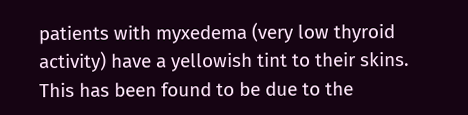patients with myxedema (very low thyroid activity) have a yellowish tint to their skins. This has been found to be due to the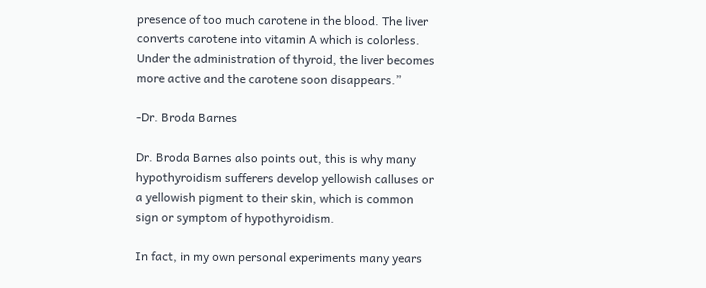presence of too much carotene in the blood. The liver converts carotene into vitamin A which is colorless. Under the administration of thyroid, the liver becomes more active and the carotene soon disappears.”

-Dr. Broda Barnes

Dr. Broda Barnes also points out, this is why many hypothyroidism sufferers develop yellowish calluses or a yellowish pigment to their skin, which is common sign or symptom of hypothyroidism.

In fact, in my own personal experiments many years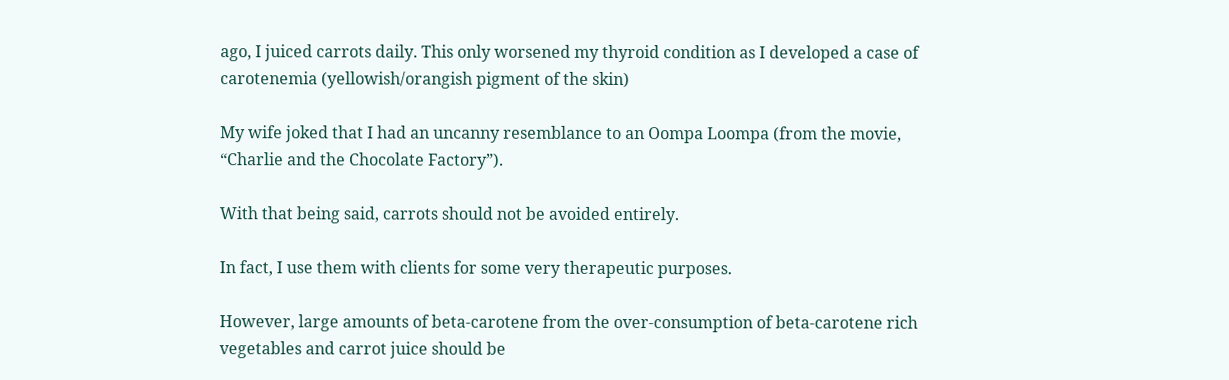ago, I juiced carrots daily. This only worsened my thyroid condition as I developed a case of carotenemia (yellowish/orangish pigment of the skin)

My wife joked that I had an uncanny resemblance to an Oompa Loompa (from the movie, “Charlie and the Chocolate Factory”).

With that being said, carrots should not be avoided entirely.

In fact, I use them with clients for some very therapeutic purposes.

However, large amounts of beta-carotene from the over-consumption of beta-carotene rich vegetables and carrot juice should be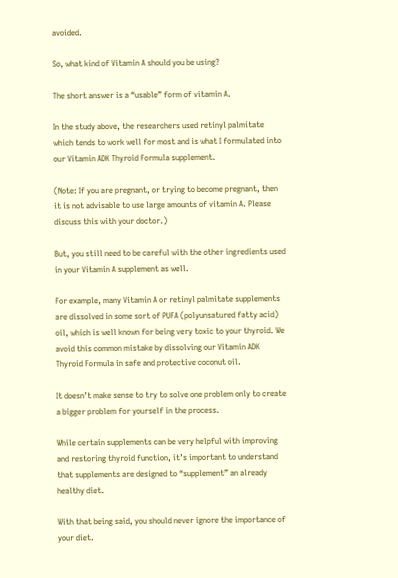avoided.

So, what kind of Vitamin A should you be using?

The short answer is a “usable” form of vitamin A.

In the study above, the researchers used retinyl palmitate which tends to work well for most and is what I formulated into our Vitamin ADK Thyroid Formula supplement.

(Note: If you are pregnant, or trying to become pregnant, then it is not advisable to use large amounts of vitamin A. Please discuss this with your doctor.)

But, you still need to be careful with the other ingredients used in your Vitamin A supplement as well.

For example, many Vitamin A or retinyl palmitate supplements are dissolved in some sort of PUFA (polyunsatured fatty acid) oil, which is well known for being very toxic to your thyroid. We avoid this common mistake by dissolving our Vitamin ADK Thyroid Formula in safe and protective coconut oil.

It doesn’t make sense to try to solve one problem only to create a bigger problem for yourself in the process.

While certain supplements can be very helpful with improving and restoring thyroid function, it’s important to understand that supplements are designed to “supplement” an already healthy diet.

With that being said, you should never ignore the importance of your diet.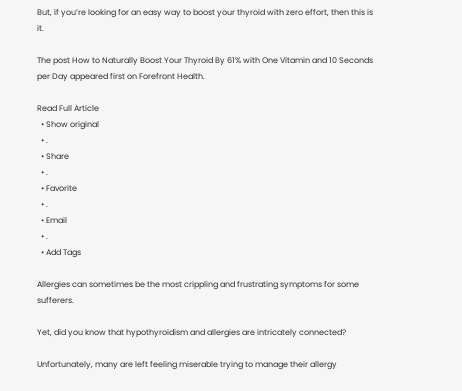But, if you’re looking for an easy way to boost your thyroid with zero effort, then this is it.

The post How to Naturally Boost Your Thyroid By 61% with One Vitamin and 10 Seconds per Day appeared first on Forefront Health.

Read Full Article
  • Show original
  • .
  • Share
  • .
  • Favorite
  • .
  • Email
  • .
  • Add Tags

Allergies can sometimes be the most crippling and frustrating symptoms for some sufferers.

Yet, did you know that hypothyroidism and allergies are intricately connected?

Unfortunately, many are left feeling miserable trying to manage their allergy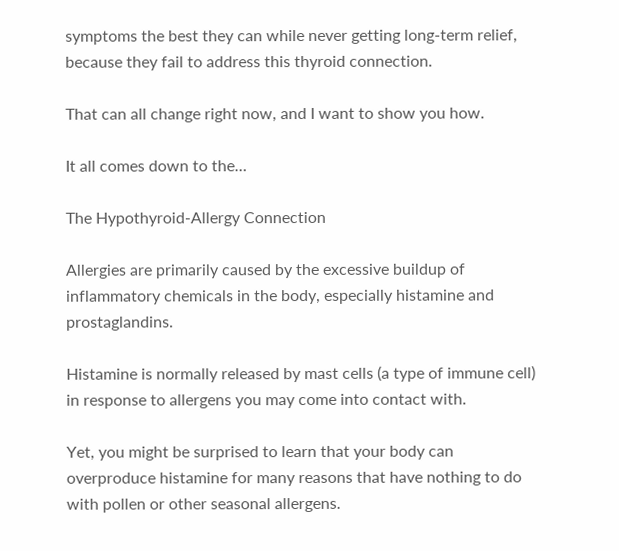symptoms the best they can while never getting long-term relief, because they fail to address this thyroid connection.

That can all change right now, and I want to show you how.

It all comes down to the…

The Hypothyroid-Allergy Connection

Allergies are primarily caused by the excessive buildup of inflammatory chemicals in the body, especially histamine and prostaglandins.

Histamine is normally released by mast cells (a type of immune cell) in response to allergens you may come into contact with.

Yet, you might be surprised to learn that your body can overproduce histamine for many reasons that have nothing to do with pollen or other seasonal allergens.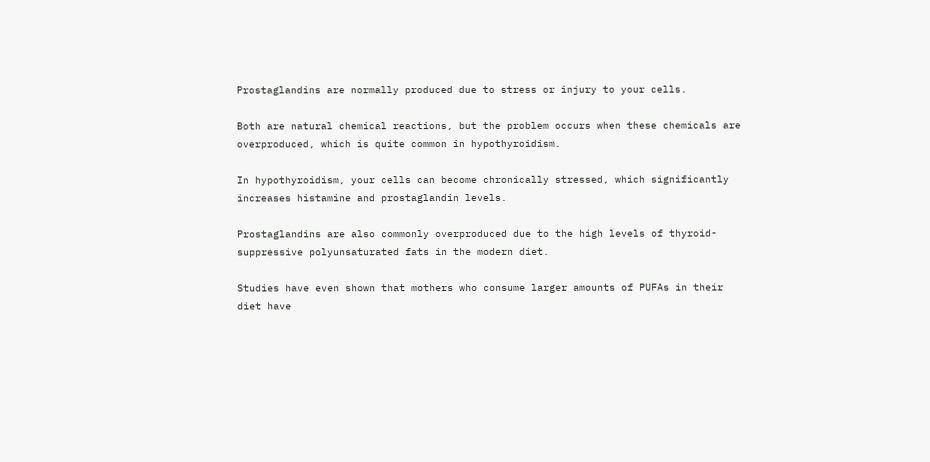Prostaglandins are normally produced due to stress or injury to your cells.

Both are natural chemical reactions, but the problem occurs when these chemicals are overproduced, which is quite common in hypothyroidism.

In hypothyroidism, your cells can become chronically stressed, which significantly increases histamine and prostaglandin levels.

Prostaglandins are also commonly overproduced due to the high levels of thyroid-suppressive polyunsaturated fats in the modern diet.

Studies have even shown that mothers who consume larger amounts of PUFAs in their diet have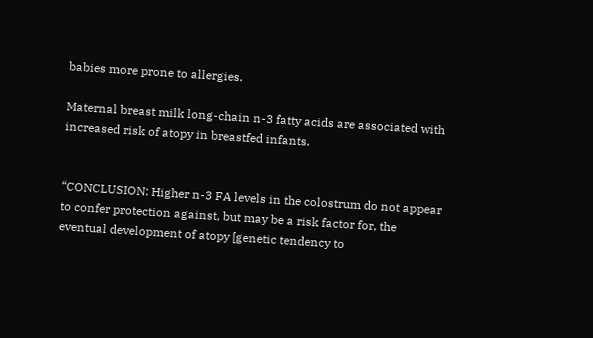babies more prone to allergies.

Maternal breast milk long-chain n-3 fatty acids are associated with increased risk of atopy in breastfed infants.


“CONCLUSION: Higher n-3 FA levels in the colostrum do not appear to confer protection against, but may be a risk factor for, the eventual development of atopy [genetic tendency to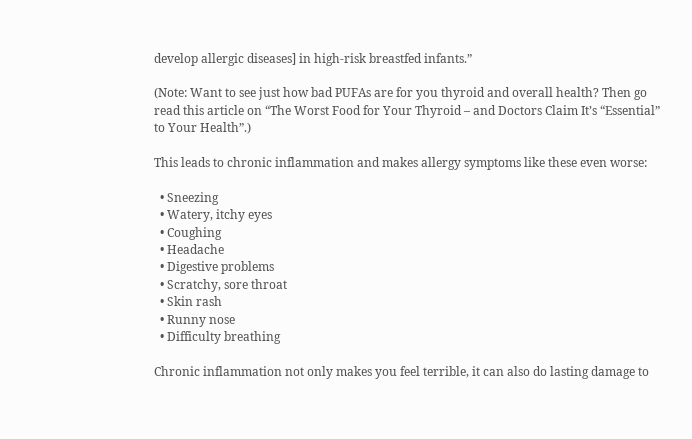develop allergic diseases] in high-risk breastfed infants.”

(Note: Want to see just how bad PUFAs are for you thyroid and overall health? Then go read this article on “The Worst Food for Your Thyroid – and Doctors Claim It’s “Essential” to Your Health”.)

This leads to chronic inflammation and makes allergy symptoms like these even worse:

  • Sneezing
  • Watery, itchy eyes
  • Coughing
  • Headache
  • Digestive problems
  • Scratchy, sore throat
  • Skin rash
  • Runny nose
  • Difficulty breathing

Chronic inflammation not only makes you feel terrible, it can also do lasting damage to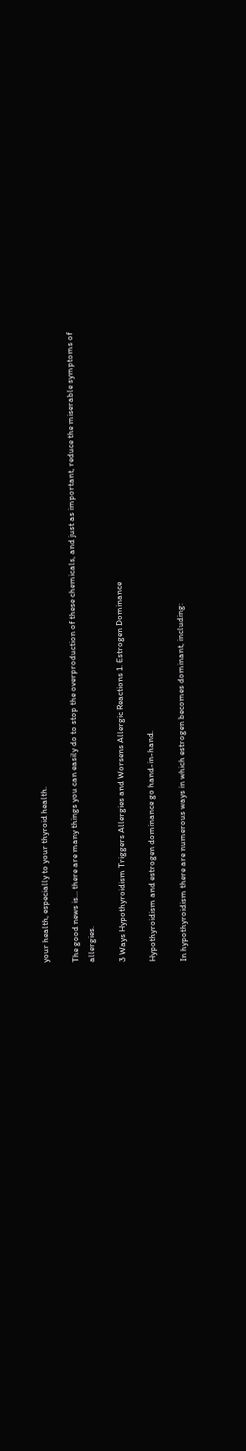your health, especially to your thyroid health.

The good news is… there are many things you can easily do to stop the overproduction of these chemicals, and just as important, reduce the miserable symptoms of allergies.

3 Ways Hypothyroidism Triggers Allergies and Worsens Allergic Reactions 1. Estrogen Dominance

Hypothyroidism and estrogen dominance go hand-in-hand.

In hypothyroidism there are numerous ways in which estrogen becomes dominant, including: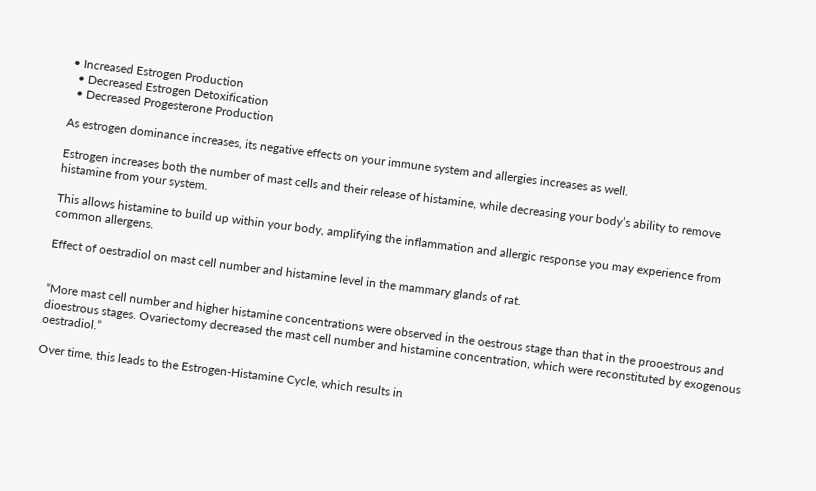• Increased Estrogen Production
  • Decreased Estrogen Detoxification
  • Decreased Progesterone Production

As estrogen dominance increases, its negative effects on your immune system and allergies increases as well.

Estrogen increases both the number of mast cells and their release of histamine, while decreasing your body’s ability to remove histamine from your system.

This allows histamine to build up within your body, amplifying the inflammation and allergic response you may experience from common allergens.

Effect of oestradiol on mast cell number and histamine level in the mammary glands of rat.


“More mast cell number and higher histamine concentrations were observed in the oestrous stage than that in the prooestrous and dioestrous stages. Ovariectomy decreased the mast cell number and histamine concentration, which were reconstituted by exogenous oestradiol.”

Over time, this leads to the Estrogen-Histamine Cycle, which results in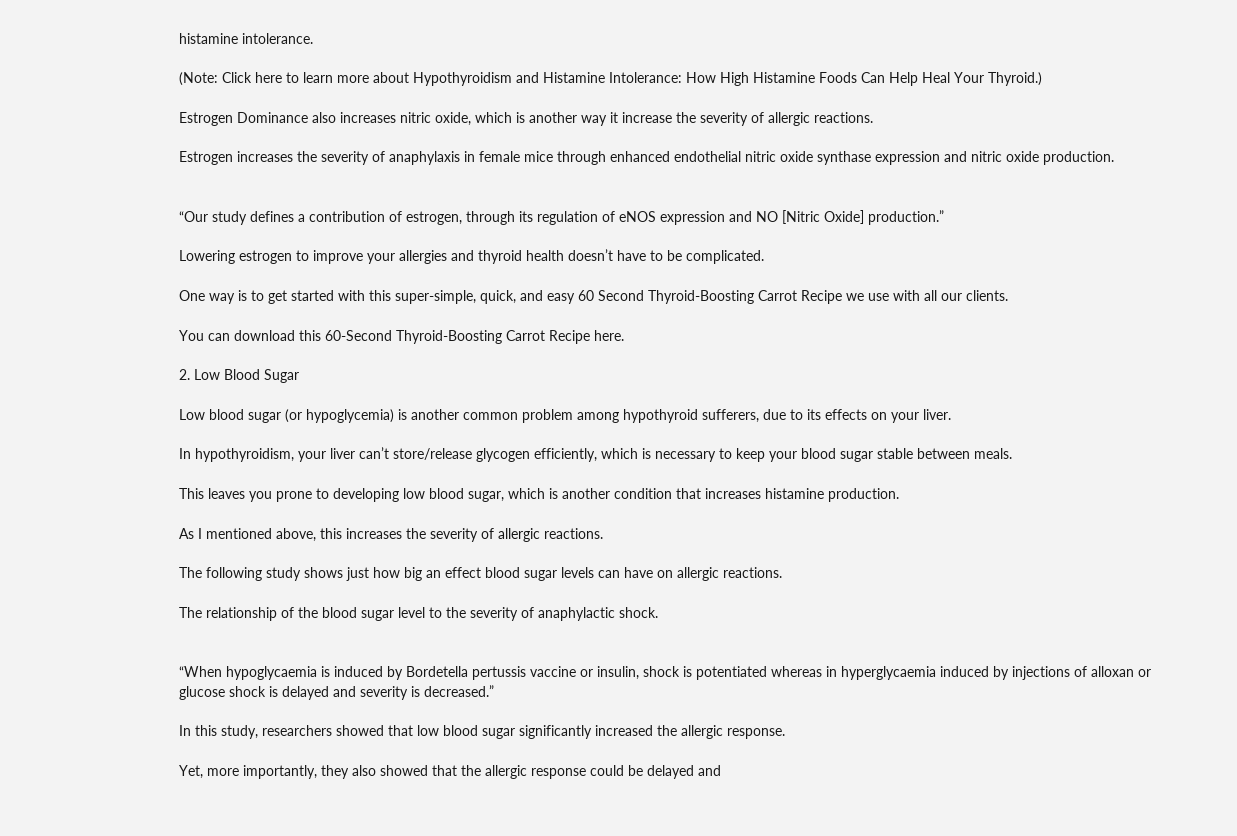histamine intolerance.

(Note: Click here to learn more about Hypothyroidism and Histamine Intolerance: How High Histamine Foods Can Help Heal Your Thyroid.)

Estrogen Dominance also increases nitric oxide, which is another way it increase the severity of allergic reactions.

Estrogen increases the severity of anaphylaxis in female mice through enhanced endothelial nitric oxide synthase expression and nitric oxide production.


“Our study defines a contribution of estrogen, through its regulation of eNOS expression and NO [Nitric Oxide] production.”

Lowering estrogen to improve your allergies and thyroid health doesn’t have to be complicated.

One way is to get started with this super-simple, quick, and easy 60 Second Thyroid-Boosting Carrot Recipe we use with all our clients.

You can download this 60-Second Thyroid-Boosting Carrot Recipe here.

2. Low Blood Sugar

Low blood sugar (or hypoglycemia) is another common problem among hypothyroid sufferers, due to its effects on your liver.

In hypothyroidism, your liver can’t store/release glycogen efficiently, which is necessary to keep your blood sugar stable between meals.

This leaves you prone to developing low blood sugar, which is another condition that increases histamine production.

As I mentioned above, this increases the severity of allergic reactions.

The following study shows just how big an effect blood sugar levels can have on allergic reactions.

The relationship of the blood sugar level to the severity of anaphylactic shock.


“When hypoglycaemia is induced by Bordetella pertussis vaccine or insulin, shock is potentiated whereas in hyperglycaemia induced by injections of alloxan or glucose shock is delayed and severity is decreased.”

In this study, researchers showed that low blood sugar significantly increased the allergic response.

Yet, more importantly, they also showed that the allergic response could be delayed and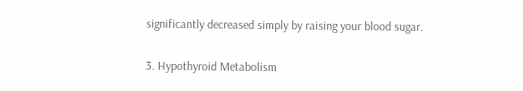significantly decreased simply by raising your blood sugar.

3. Hypothyroid Metabolism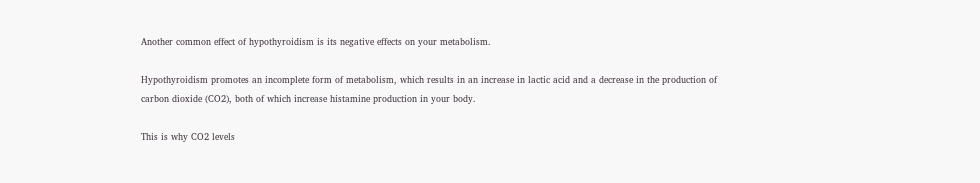Another common effect of hypothyroidism is its negative effects on your metabolism.

Hypothyroidism promotes an incomplete form of metabolism, which results in an increase in lactic acid and a decrease in the production of carbon dioxide (CO2), both of which increase histamine production in your body.

This is why CO2 levels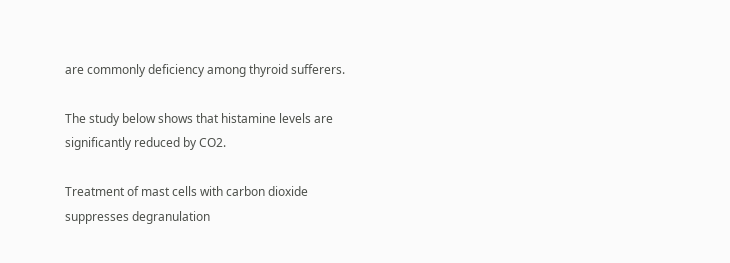are commonly deficiency among thyroid sufferers.

The study below shows that histamine levels are significantly reduced by CO2.

Treatment of mast cells with carbon dioxide suppresses degranulation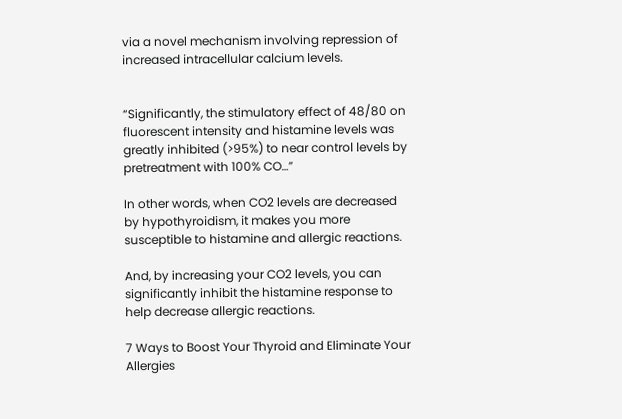via a novel mechanism involving repression of increased intracellular calcium levels.


“Significantly, the stimulatory effect of 48/80 on fluorescent intensity and histamine levels was greatly inhibited (>95%) to near control levels by pretreatment with 100% CO…”

In other words, when CO2 levels are decreased by hypothyroidism, it makes you more susceptible to histamine and allergic reactions.

And, by increasing your CO2 levels, you can significantly inhibit the histamine response to help decrease allergic reactions.

7 Ways to Boost Your Thyroid and Eliminate Your Allergies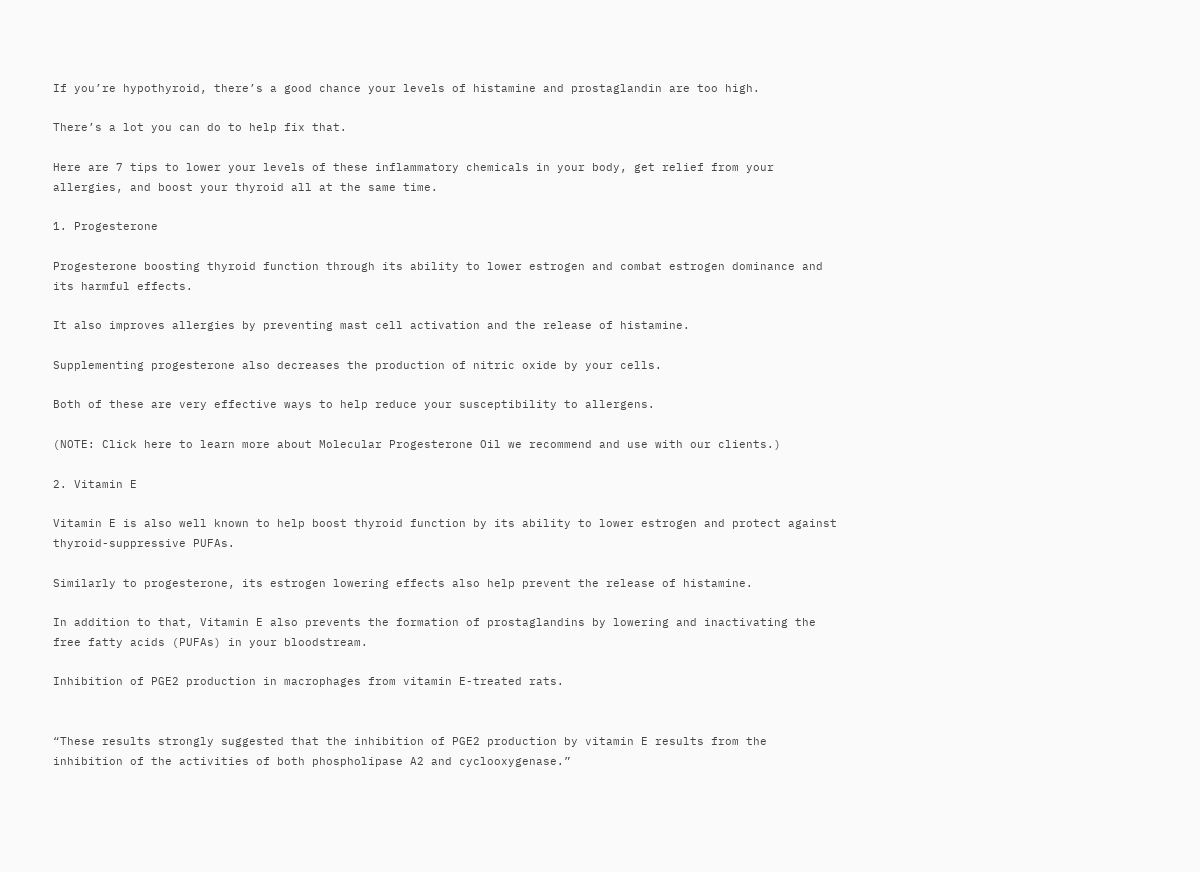If you’re hypothyroid, there’s a good chance your levels of histamine and prostaglandin are too high.

There’s a lot you can do to help fix that.

Here are 7 tips to lower your levels of these inflammatory chemicals in your body, get relief from your allergies, and boost your thyroid all at the same time.

1. Progesterone

Progesterone boosting thyroid function through its ability to lower estrogen and combat estrogen dominance and its harmful effects.

It also improves allergies by preventing mast cell activation and the release of histamine.

Supplementing progesterone also decreases the production of nitric oxide by your cells.

Both of these are very effective ways to help reduce your susceptibility to allergens.

(NOTE: Click here to learn more about Molecular Progesterone Oil we recommend and use with our clients.)

2. Vitamin E

Vitamin E is also well known to help boost thyroid function by its ability to lower estrogen and protect against thyroid-suppressive PUFAs.

Similarly to progesterone, its estrogen lowering effects also help prevent the release of histamine.

In addition to that, Vitamin E also prevents the formation of prostaglandins by lowering and inactivating the free fatty acids (PUFAs) in your bloodstream.

Inhibition of PGE2 production in macrophages from vitamin E-treated rats.


“These results strongly suggested that the inhibition of PGE2 production by vitamin E results from the inhibition of the activities of both phospholipase A2 and cyclooxygenase.”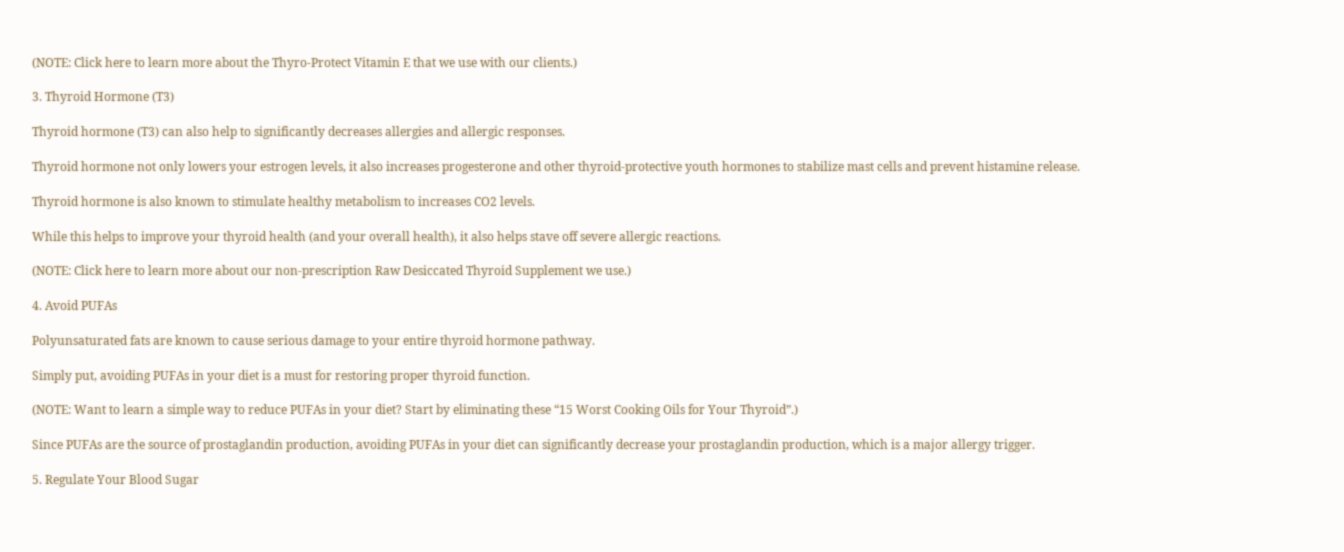(NOTE: Click here to learn more about the Thyro-Protect Vitamin E that we use with our clients.)

3. Thyroid Hormone (T3)

Thyroid hormone (T3) can also help to significantly decreases allergies and allergic responses.

Thyroid hormone not only lowers your estrogen levels, it also increases progesterone and other thyroid-protective youth hormones to stabilize mast cells and prevent histamine release.

Thyroid hormone is also known to stimulate healthy metabolism to increases CO2 levels.

While this helps to improve your thyroid health (and your overall health), it also helps stave off severe allergic reactions.

(NOTE: Click here to learn more about our non-prescription Raw Desiccated Thyroid Supplement we use.)

4. Avoid PUFAs

Polyunsaturated fats are known to cause serious damage to your entire thyroid hormone pathway.

Simply put, avoiding PUFAs in your diet is a must for restoring proper thyroid function.

(NOTE: Want to learn a simple way to reduce PUFAs in your diet? Start by eliminating these “15 Worst Cooking Oils for Your Thyroid”.)

Since PUFAs are the source of prostaglandin production, avoiding PUFAs in your diet can significantly decrease your prostaglandin production, which is a major allergy trigger.

5. Regulate Your Blood Sugar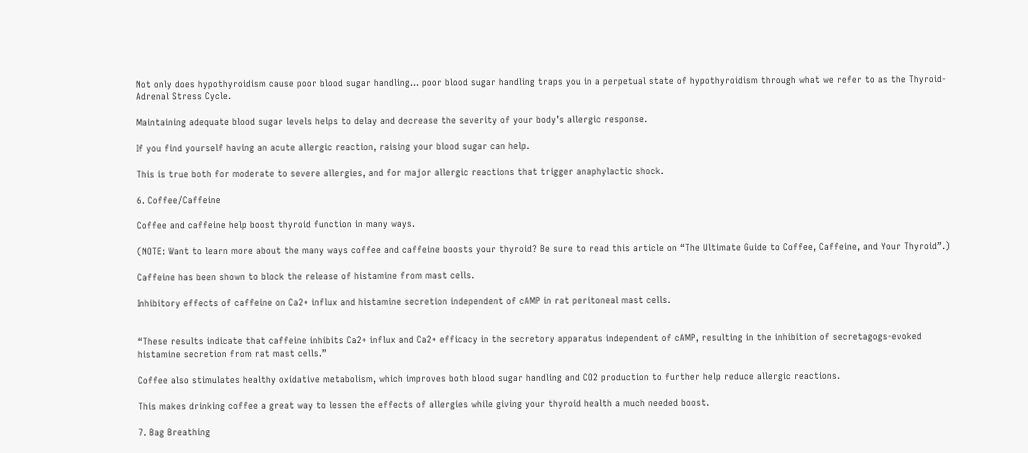Not only does hypothyroidism cause poor blood sugar handling… poor blood sugar handling traps you in a perpetual state of hypothyroidism through what we refer to as the Thyroid-Adrenal Stress Cycle.

Maintaining adequate blood sugar levels helps to delay and decrease the severity of your body’s allergic response.

If you find yourself having an acute allergic reaction, raising your blood sugar can help.

This is true both for moderate to severe allergies, and for major allergic reactions that trigger anaphylactic shock.

6. Coffee/Caffeine

Coffee and caffeine help boost thyroid function in many ways.

(NOTE: Want to learn more about the many ways coffee and caffeine boosts your thyroid? Be sure to read this article on “The Ultimate Guide to Coffee, Caffeine, and Your Thyroid”.)

Caffeine has been shown to block the release of histamine from mast cells.

Inhibitory effects of caffeine on Ca2+ influx and histamine secretion independent of cAMP in rat peritoneal mast cells.


“These results indicate that caffeine inhibits Ca2+ influx and Ca2+ efficacy in the secretory apparatus independent of cAMP, resulting in the inhibition of secretagogs-evoked histamine secretion from rat mast cells.”

Coffee also stimulates healthy oxidative metabolism, which improves both blood sugar handling and CO2 production to further help reduce allergic reactions.

This makes drinking coffee a great way to lessen the effects of allergies while giving your thyroid health a much needed boost.

7. Bag Breathing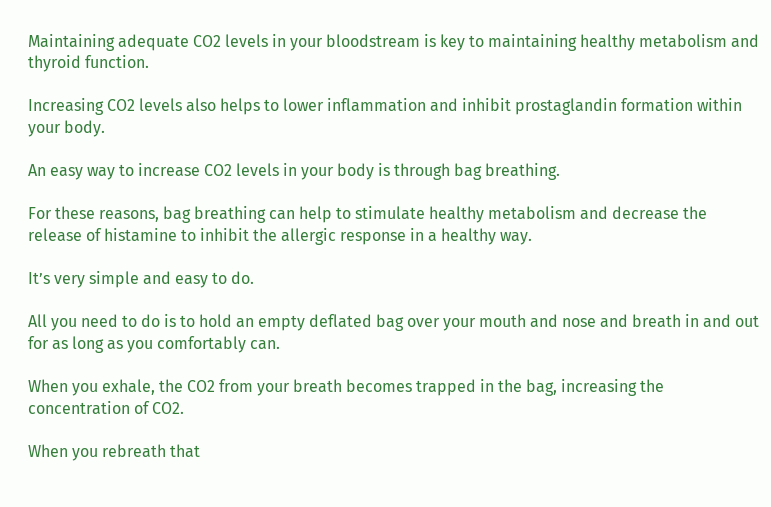Maintaining adequate CO2 levels in your bloodstream is key to maintaining healthy metabolism and thyroid function.

Increasing CO2 levels also helps to lower inflammation and inhibit prostaglandin formation within your body.

An easy way to increase CO2 levels in your body is through bag breathing.

For these reasons, bag breathing can help to stimulate healthy metabolism and decrease the release of histamine to inhibit the allergic response in a healthy way.

It’s very simple and easy to do.

All you need to do is to hold an empty deflated bag over your mouth and nose and breath in and out for as long as you comfortably can.

When you exhale, the CO2 from your breath becomes trapped in the bag, increasing the concentration of CO2.

When you rebreath that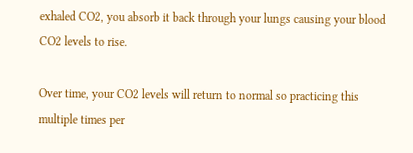exhaled CO2, you absorb it back through your lungs causing your blood CO2 levels to rise.

Over time, your CO2 levels will return to normal so practicing this multiple times per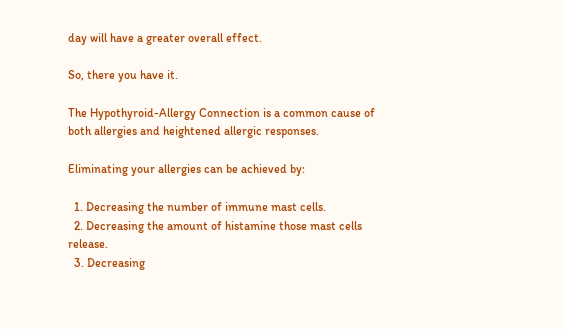day will have a greater overall effect.

So, there you have it.

The Hypothyroid-Allergy Connection is a common cause of both allergies and heightened allergic responses.

Eliminating your allergies can be achieved by:

  1. Decreasing the number of immune mast cells.
  2. Decreasing the amount of histamine those mast cells release.
  3. Decreasing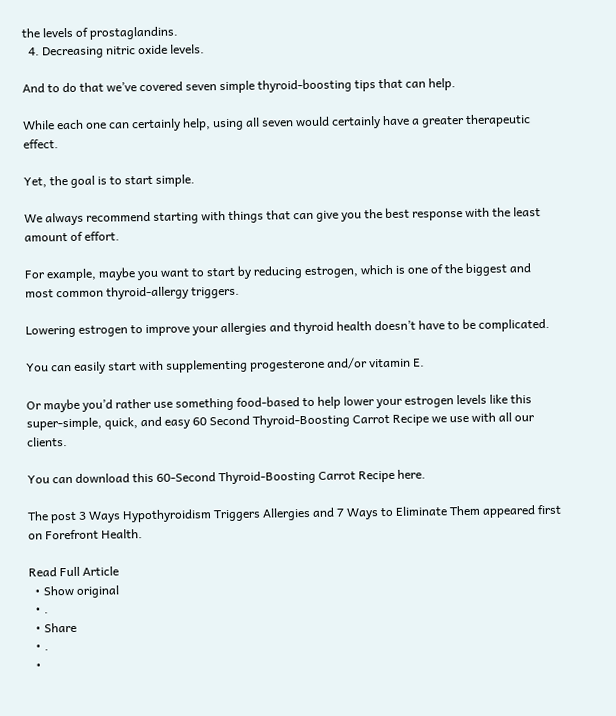the levels of prostaglandins.
  4. Decreasing nitric oxide levels.

And to do that we’ve covered seven simple thyroid-boosting tips that can help.

While each one can certainly help, using all seven would certainly have a greater therapeutic effect.

Yet, the goal is to start simple.

We always recommend starting with things that can give you the best response with the least amount of effort.

For example, maybe you want to start by reducing estrogen, which is one of the biggest and most common thyroid-allergy triggers.

Lowering estrogen to improve your allergies and thyroid health doesn’t have to be complicated.

You can easily start with supplementing progesterone and/or vitamin E.

Or maybe you’d rather use something food-based to help lower your estrogen levels like this super-simple, quick, and easy 60 Second Thyroid-Boosting Carrot Recipe we use with all our clients.

You can download this 60-Second Thyroid-Boosting Carrot Recipe here.

The post 3 Ways Hypothyroidism Triggers Allergies and 7 Ways to Eliminate Them appeared first on Forefront Health.

Read Full Article
  • Show original
  • .
  • Share
  • .
  •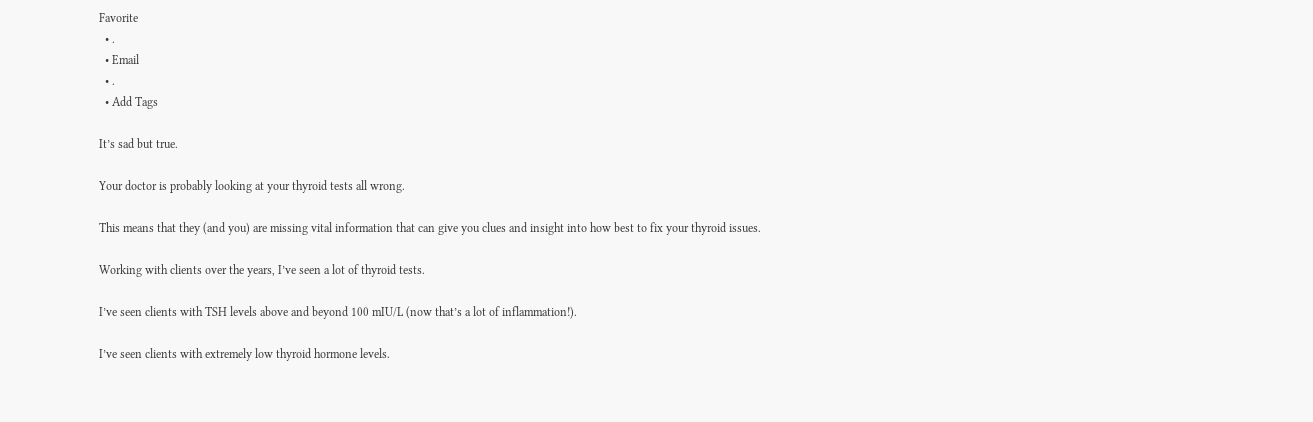Favorite
  • .
  • Email
  • .
  • Add Tags

It’s sad but true.

Your doctor is probably looking at your thyroid tests all wrong.

This means that they (and you) are missing vital information that can give you clues and insight into how best to fix your thyroid issues.

Working with clients over the years, I’ve seen a lot of thyroid tests.

I’ve seen clients with TSH levels above and beyond 100 mIU/L (now that’s a lot of inflammation!).

I’ve seen clients with extremely low thyroid hormone levels.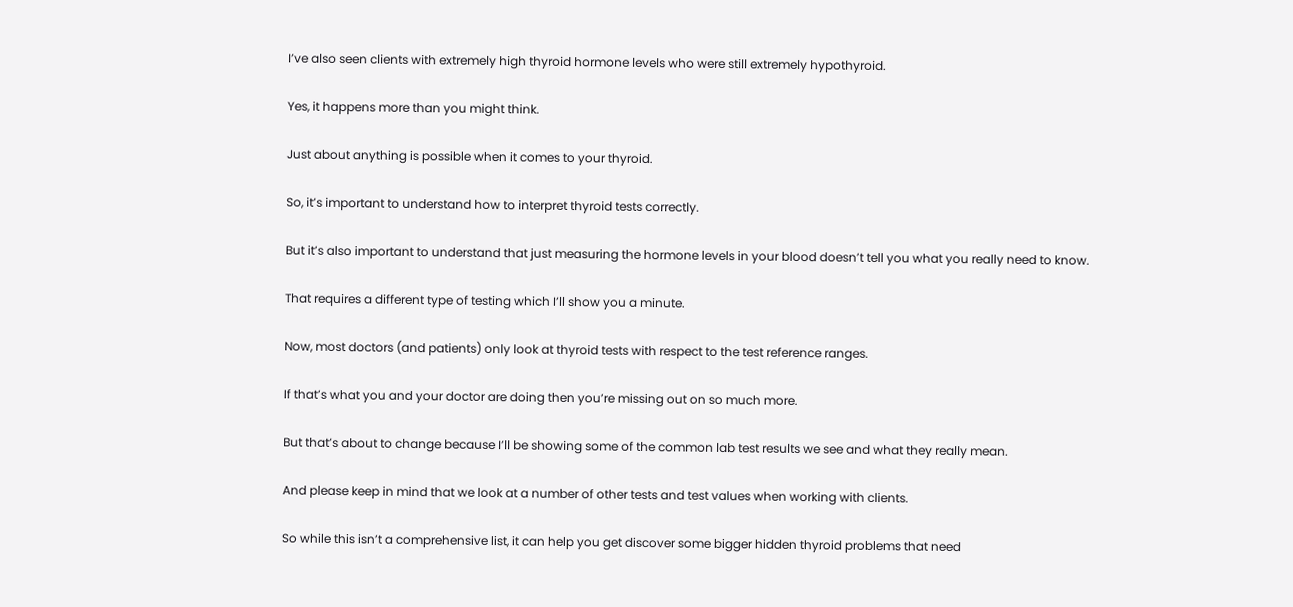I’ve also seen clients with extremely high thyroid hormone levels who were still extremely hypothyroid.

Yes, it happens more than you might think.

Just about anything is possible when it comes to your thyroid.

So, it’s important to understand how to interpret thyroid tests correctly.

But it’s also important to understand that just measuring the hormone levels in your blood doesn’t tell you what you really need to know.

That requires a different type of testing which I’ll show you a minute.

Now, most doctors (and patients) only look at thyroid tests with respect to the test reference ranges.

If that’s what you and your doctor are doing then you’re missing out on so much more.

But that’s about to change because I’ll be showing some of the common lab test results we see and what they really mean.

And please keep in mind that we look at a number of other tests and test values when working with clients.

So while this isn’t a comprehensive list, it can help you get discover some bigger hidden thyroid problems that need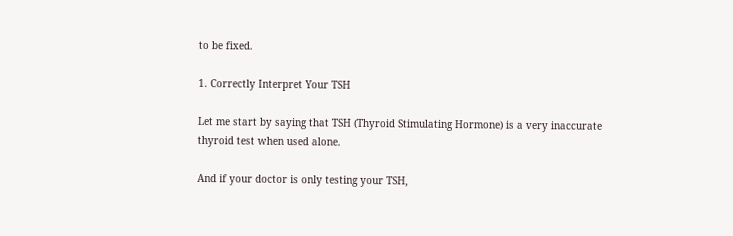to be fixed.

1. Correctly Interpret Your TSH

Let me start by saying that TSH (Thyroid Stimulating Hormone) is a very inaccurate thyroid test when used alone.

And if your doctor is only testing your TSH,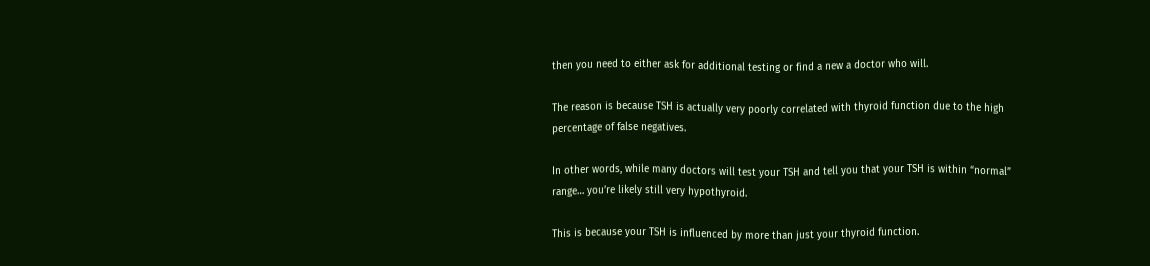then you need to either ask for additional testing or find a new a doctor who will.

The reason is because TSH is actually very poorly correlated with thyroid function due to the high percentage of false negatives.

In other words, while many doctors will test your TSH and tell you that your TSH is within “normal” range… you’re likely still very hypothyroid.

This is because your TSH is influenced by more than just your thyroid function.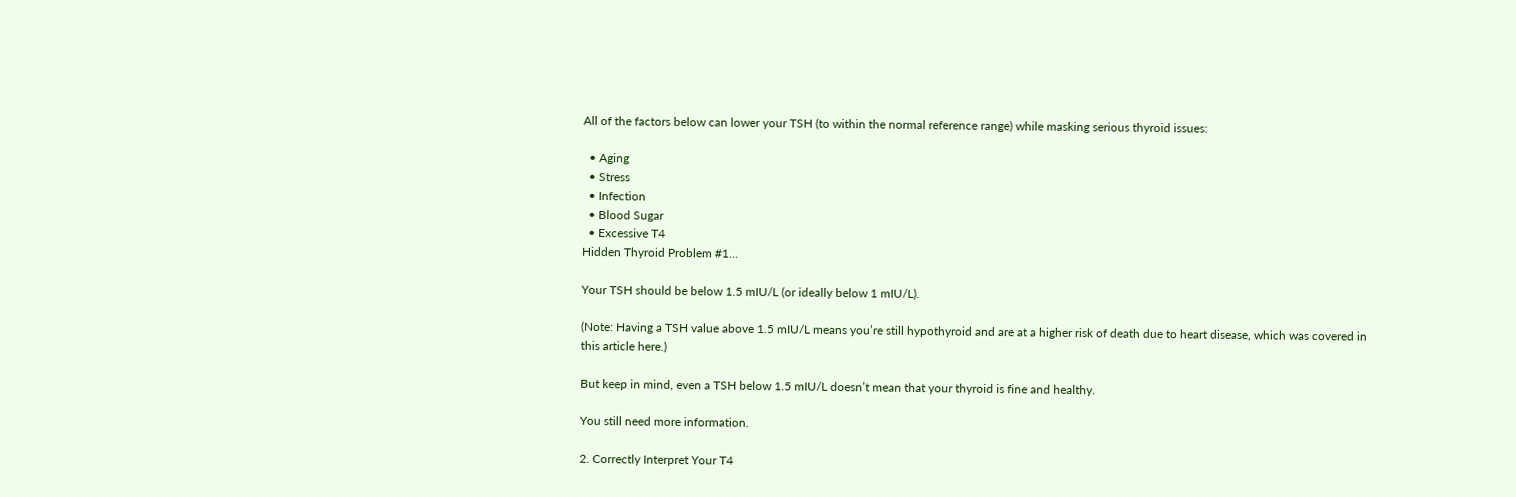All of the factors below can lower your TSH (to within the normal reference range) while masking serious thyroid issues:

  • Aging
  • Stress
  • Infection
  • Blood Sugar
  • Excessive T4
Hidden Thyroid Problem #1…

Your TSH should be below 1.5 mIU/L (or ideally below 1 mIU/L).

(Note: Having a TSH value above 1.5 mIU/L means you’re still hypothyroid and are at a higher risk of death due to heart disease, which was covered in this article here.)

But keep in mind, even a TSH below 1.5 mIU/L doesn’t mean that your thyroid is fine and healthy.

You still need more information.

2. Correctly Interpret Your T4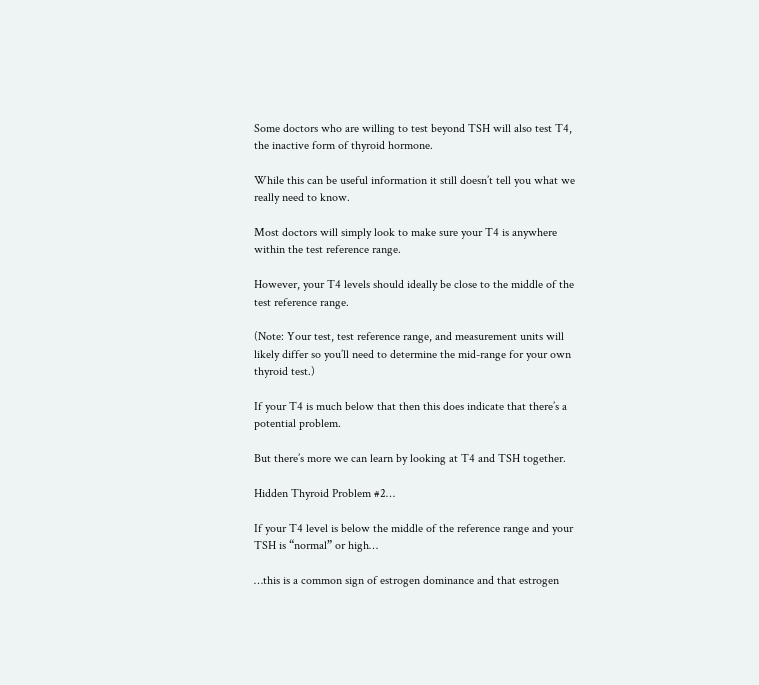Some doctors who are willing to test beyond TSH will also test T4, the inactive form of thyroid hormone.

While this can be useful information it still doesn’t tell you what we really need to know.

Most doctors will simply look to make sure your T4 is anywhere within the test reference range.

However, your T4 levels should ideally be close to the middle of the test reference range.

(Note: Your test, test reference range, and measurement units will likely differ so you’ll need to determine the mid-range for your own thyroid test.)

If your T4 is much below that then this does indicate that there’s a potential problem.

But there’s more we can learn by looking at T4 and TSH together.

Hidden Thyroid Problem #2…

If your T4 level is below the middle of the reference range and your TSH is “normal” or high…

…this is a common sign of estrogen dominance and that estrogen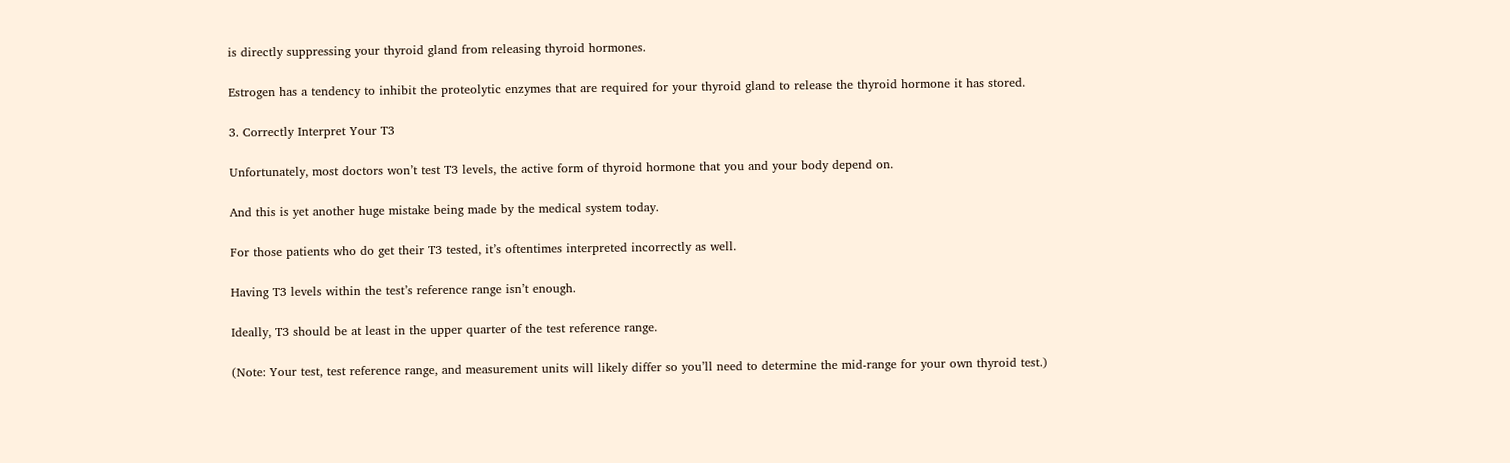is directly suppressing your thyroid gland from releasing thyroid hormones.

Estrogen has a tendency to inhibit the proteolytic enzymes that are required for your thyroid gland to release the thyroid hormone it has stored.

3. Correctly Interpret Your T3

Unfortunately, most doctors won’t test T3 levels, the active form of thyroid hormone that you and your body depend on.

And this is yet another huge mistake being made by the medical system today.

For those patients who do get their T3 tested, it’s oftentimes interpreted incorrectly as well.

Having T3 levels within the test’s reference range isn’t enough.

Ideally, T3 should be at least in the upper quarter of the test reference range.

(Note: Your test, test reference range, and measurement units will likely differ so you’ll need to determine the mid-range for your own thyroid test.)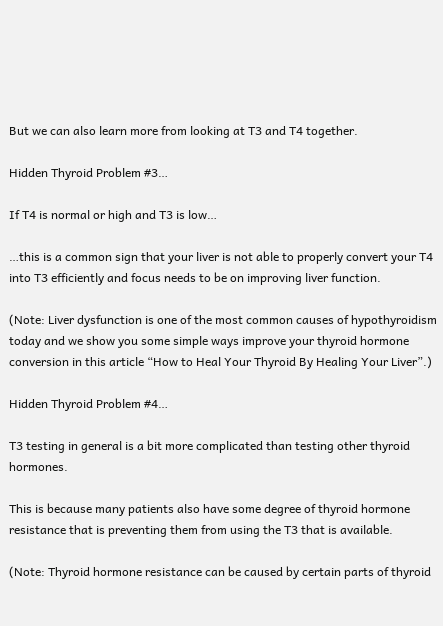But we can also learn more from looking at T3 and T4 together.

Hidden Thyroid Problem #3…

If T4 is normal or high and T3 is low…

…this is a common sign that your liver is not able to properly convert your T4 into T3 efficiently and focus needs to be on improving liver function.

(Note: Liver dysfunction is one of the most common causes of hypothyroidism today and we show you some simple ways improve your thyroid hormone conversion in this article “How to Heal Your Thyroid By Healing Your Liver”.)

Hidden Thyroid Problem #4…

T3 testing in general is a bit more complicated than testing other thyroid hormones.

This is because many patients also have some degree of thyroid hormone resistance that is preventing them from using the T3 that is available.

(Note: Thyroid hormone resistance can be caused by certain parts of thyroid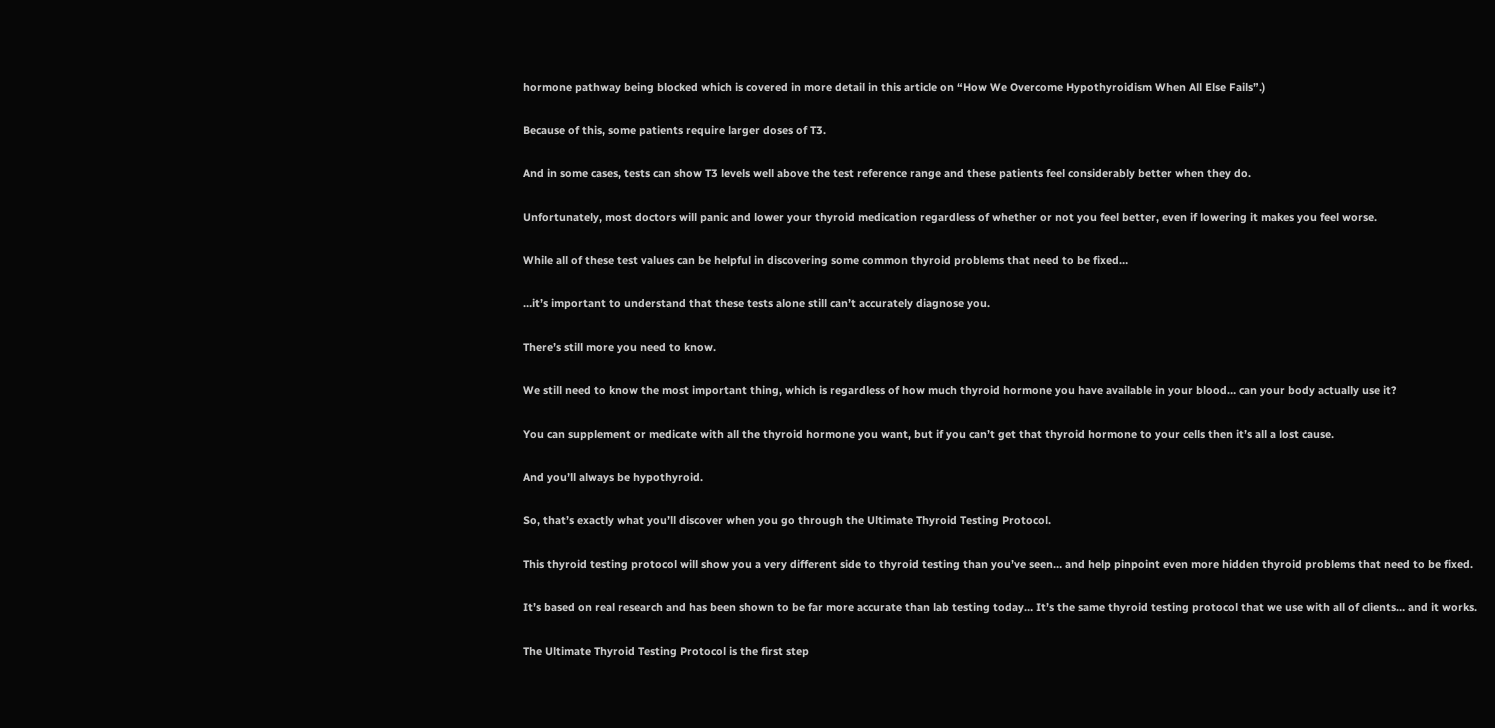hormone pathway being blocked which is covered in more detail in this article on “How We Overcome Hypothyroidism When All Else Fails”.)

Because of this, some patients require larger doses of T3.

And in some cases, tests can show T3 levels well above the test reference range and these patients feel considerably better when they do.

Unfortunately, most doctors will panic and lower your thyroid medication regardless of whether or not you feel better, even if lowering it makes you feel worse.

While all of these test values can be helpful in discovering some common thyroid problems that need to be fixed…

…it’s important to understand that these tests alone still can’t accurately diagnose you.

There’s still more you need to know.

We still need to know the most important thing, which is regardless of how much thyroid hormone you have available in your blood… can your body actually use it?

You can supplement or medicate with all the thyroid hormone you want, but if you can’t get that thyroid hormone to your cells then it’s all a lost cause.

And you’ll always be hypothyroid.

So, that’s exactly what you’ll discover when you go through the Ultimate Thyroid Testing Protocol.

This thyroid testing protocol will show you a very different side to thyroid testing than you’ve seen… and help pinpoint even more hidden thyroid problems that need to be fixed.

It’s based on real research and has been shown to be far more accurate than lab testing today… It’s the same thyroid testing protocol that we use with all of clients… and it works.

The Ultimate Thyroid Testing Protocol is the first step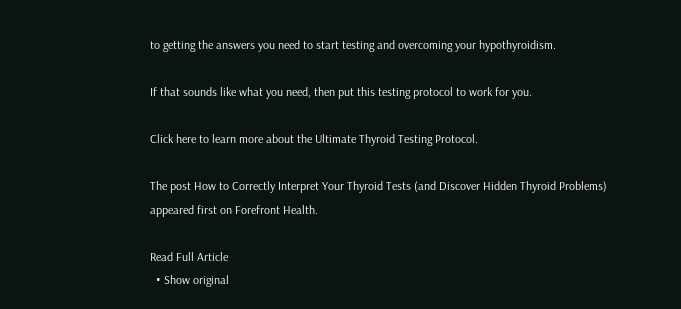to getting the answers you need to start testing and overcoming your hypothyroidism.

If that sounds like what you need, then put this testing protocol to work for you.

Click here to learn more about the Ultimate Thyroid Testing Protocol.

The post How to Correctly Interpret Your Thyroid Tests (and Discover Hidden Thyroid Problems) appeared first on Forefront Health.

Read Full Article
  • Show original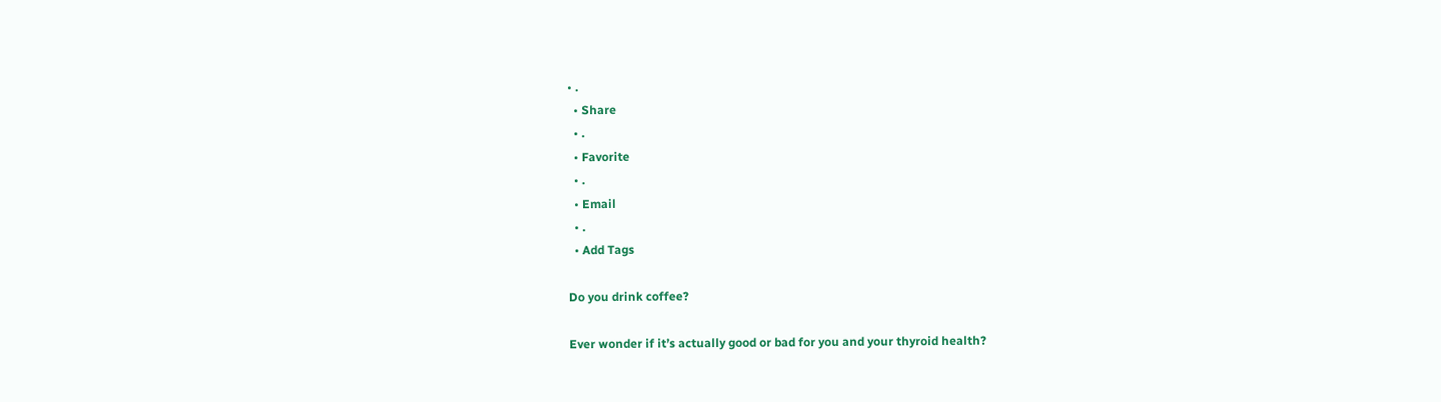• .
  • Share
  • .
  • Favorite
  • .
  • Email
  • .
  • Add Tags

Do you drink coffee?

Ever wonder if it’s actually good or bad for you and your thyroid health?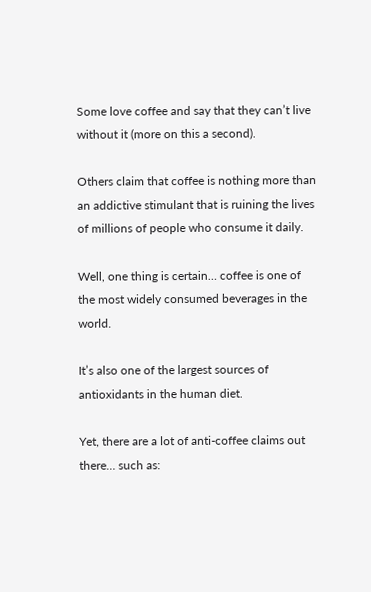Some love coffee and say that they can’t live without it (more on this a second).

Others claim that coffee is nothing more than an addictive stimulant that is ruining the lives of millions of people who consume it daily.

Well, one thing is certain… coffee is one of the most widely consumed beverages in the world.

It’s also one of the largest sources of antioxidants in the human diet.

Yet, there are a lot of anti-coffee claims out there… such as: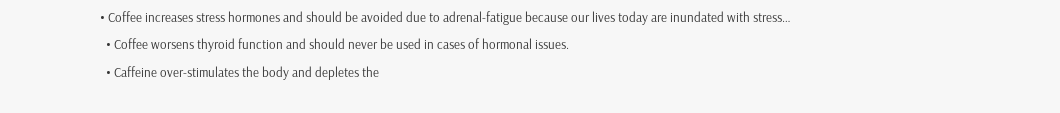• Coffee increases stress hormones and should be avoided due to adrenal-fatigue because our lives today are inundated with stress…
  • Coffee worsens thyroid function and should never be used in cases of hormonal issues.
  • Caffeine over-stimulates the body and depletes the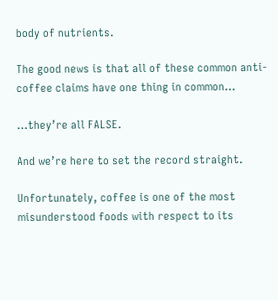body of nutrients.

The good news is that all of these common anti-coffee claims have one thing in common…

…they’re all FALSE.

And we’re here to set the record straight.

Unfortunately, coffee is one of the most misunderstood foods with respect to its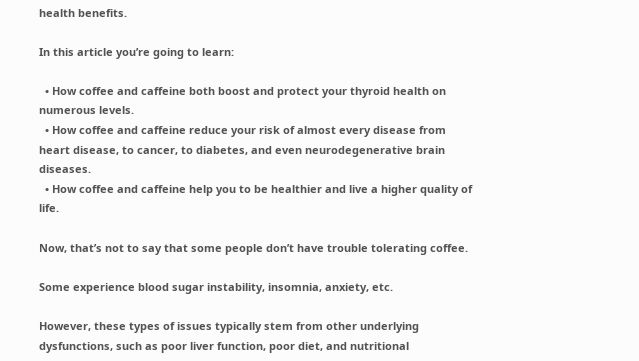health benefits.

In this article you’re going to learn:

  • How coffee and caffeine both boost and protect your thyroid health on numerous levels.
  • How coffee and caffeine reduce your risk of almost every disease from heart disease, to cancer, to diabetes, and even neurodegenerative brain diseases.
  • How coffee and caffeine help you to be healthier and live a higher quality of life.

Now, that’s not to say that some people don’t have trouble tolerating coffee.

Some experience blood sugar instability, insomnia, anxiety, etc.

However, these types of issues typically stem from other underlying dysfunctions, such as poor liver function, poor diet, and nutritional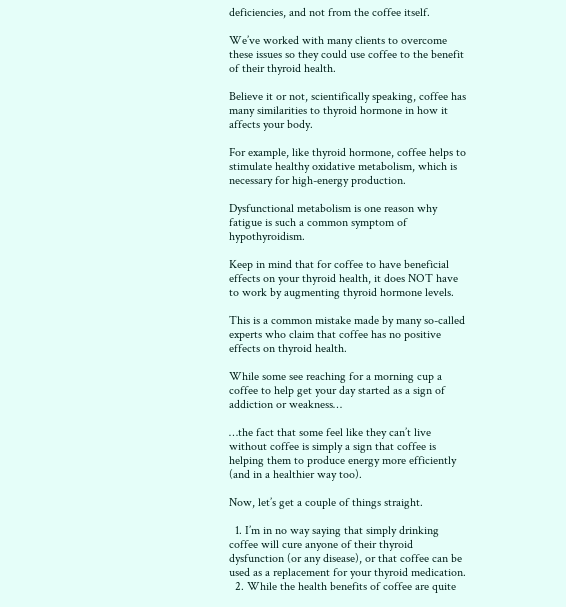deficiencies, and not from the coffee itself.

We’ve worked with many clients to overcome these issues so they could use coffee to the benefit of their thyroid health.

Believe it or not, scientifically speaking, coffee has many similarities to thyroid hormone in how it affects your body.

For example, like thyroid hormone, coffee helps to stimulate healthy oxidative metabolism, which is necessary for high-energy production.

Dysfunctional metabolism is one reason why fatigue is such a common symptom of hypothyroidism.

Keep in mind that for coffee to have beneficial effects on your thyroid health, it does NOT have to work by augmenting thyroid hormone levels.

This is a common mistake made by many so-called experts who claim that coffee has no positive effects on thyroid health.

While some see reaching for a morning cup a coffee to help get your day started as a sign of addiction or weakness…

…the fact that some feel like they can’t live without coffee is simply a sign that coffee is helping them to produce energy more efficiently (and in a healthier way too).

Now, let’s get a couple of things straight.

  1. I’m in no way saying that simply drinking coffee will cure anyone of their thyroid dysfunction (or any disease), or that coffee can be used as a replacement for your thyroid medication.
  2. While the health benefits of coffee are quite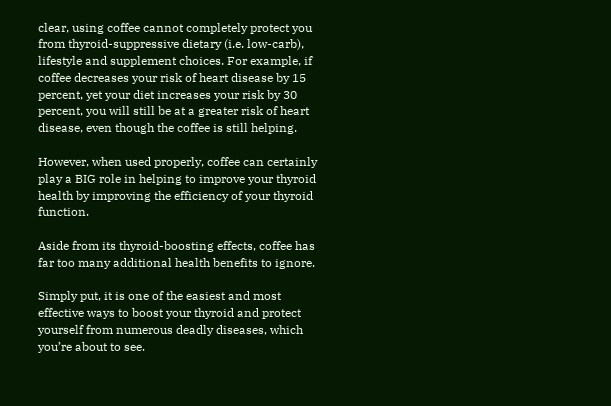clear, using coffee cannot completely protect you from thyroid-suppressive dietary (i.e. low-carb), lifestyle and supplement choices. For example, if coffee decreases your risk of heart disease by 15 percent, yet your diet increases your risk by 30 percent, you will still be at a greater risk of heart disease, even though the coffee is still helping.

However, when used properly, coffee can certainly play a BIG role in helping to improve your thyroid health by improving the efficiency of your thyroid function.

Aside from its thyroid-boosting effects, coffee has far too many additional health benefits to ignore.

Simply put, it is one of the easiest and most effective ways to boost your thyroid and protect yourself from numerous deadly diseases, which you’re about to see.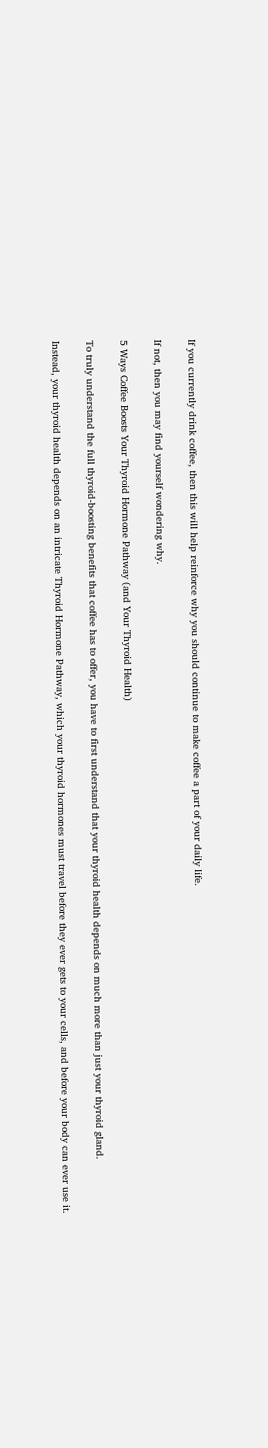If you currently drink coffee, then this will help reinforce why you should continue to make coffee a part of your daily life.

If not, then you may find yourself wondering why.

5 Ways Coffee Boosts Your Thyroid Hormone Pathway (and Your Thyroid Health)

To truly understand the full thyroid-boosting benefits that coffee has to offer, you have to first understand that your thyroid health depends on much more than just your thyroid gland.

Instead, your thyroid health depends on an intricate Thyroid Hormone Pathway, which your thyroid hormones must travel before they ever gets to your cells, and before your body can ever use it.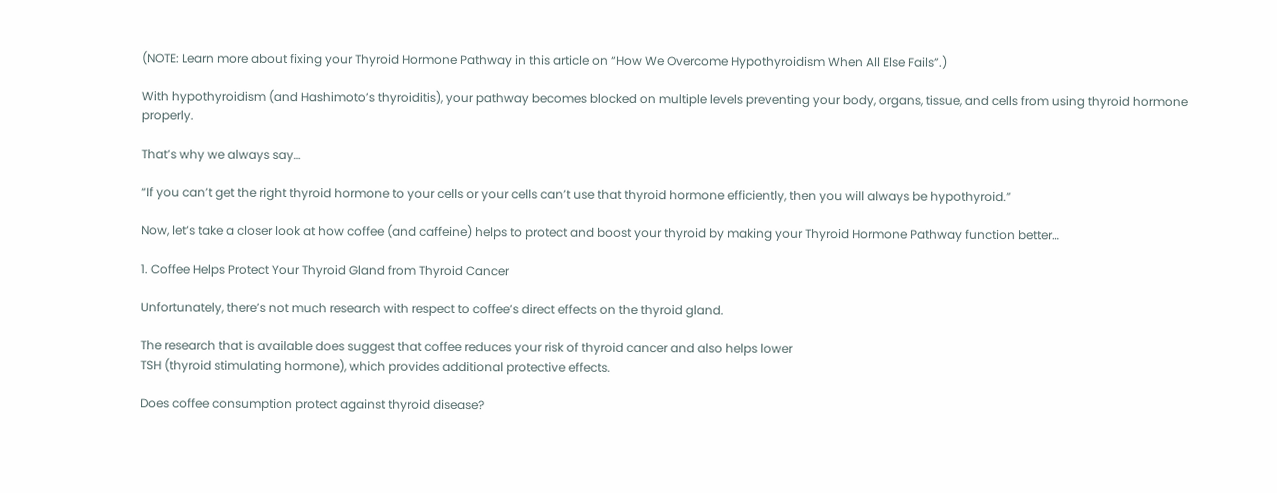(NOTE: Learn more about fixing your Thyroid Hormone Pathway in this article on “How We Overcome Hypothyroidism When All Else Fails”.)

With hypothyroidism (and Hashimoto’s thyroiditis), your pathway becomes blocked on multiple levels preventing your body, organs, tissue, and cells from using thyroid hormone properly.

That’s why we always say…

“If you can’t get the right thyroid hormone to your cells or your cells can’t use that thyroid hormone efficiently, then you will always be hypothyroid.”

Now, let’s take a closer look at how coffee (and caffeine) helps to protect and boost your thyroid by making your Thyroid Hormone Pathway function better…

1. Coffee Helps Protect Your Thyroid Gland from Thyroid Cancer

Unfortunately, there’s not much research with respect to coffee’s direct effects on the thyroid gland.

The research that is available does suggest that coffee reduces your risk of thyroid cancer and also helps lower
TSH (thyroid stimulating hormone), which provides additional protective effects.

Does coffee consumption protect against thyroid disease?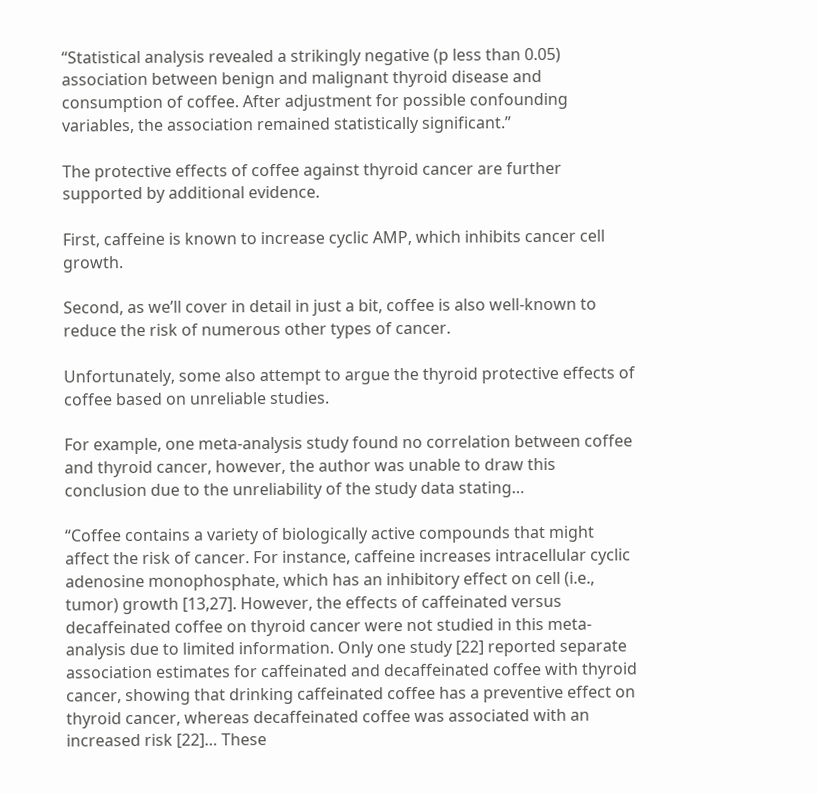“Statistical analysis revealed a strikingly negative (p less than 0.05) association between benign and malignant thyroid disease and consumption of coffee. After adjustment for possible confounding variables, the association remained statistically significant.”

The protective effects of coffee against thyroid cancer are further supported by additional evidence.

First, caffeine is known to increase cyclic AMP, which inhibits cancer cell growth.

Second, as we’ll cover in detail in just a bit, coffee is also well-known to reduce the risk of numerous other types of cancer.

Unfortunately, some also attempt to argue the thyroid protective effects of coffee based on unreliable studies.

For example, one meta-analysis study found no correlation between coffee and thyroid cancer, however, the author was unable to draw this conclusion due to the unreliability of the study data stating…

“Coffee contains a variety of biologically active compounds that might affect the risk of cancer. For instance, caffeine increases intracellular cyclic adenosine monophosphate, which has an inhibitory effect on cell (i.e., tumor) growth [13,27]. However, the effects of caffeinated versus decaffeinated coffee on thyroid cancer were not studied in this meta-analysis due to limited information. Only one study [22] reported separate association estimates for caffeinated and decaffeinated coffee with thyroid cancer, showing that drinking caffeinated coffee has a preventive effect on thyroid cancer, whereas decaffeinated coffee was associated with an increased risk [22]… These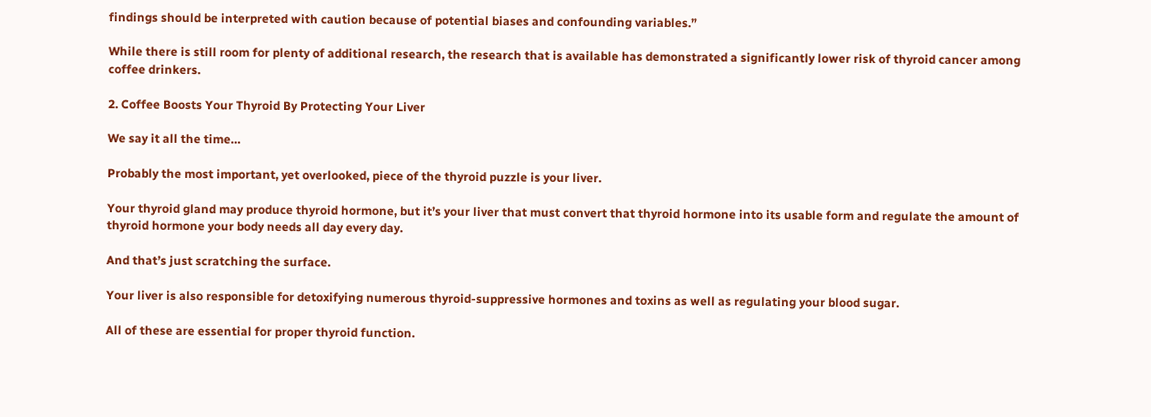findings should be interpreted with caution because of potential biases and confounding variables.”

While there is still room for plenty of additional research, the research that is available has demonstrated a significantly lower risk of thyroid cancer among coffee drinkers.

2. Coffee Boosts Your Thyroid By Protecting Your Liver

We say it all the time…

Probably the most important, yet overlooked, piece of the thyroid puzzle is your liver.

Your thyroid gland may produce thyroid hormone, but it’s your liver that must convert that thyroid hormone into its usable form and regulate the amount of thyroid hormone your body needs all day every day.

And that’s just scratching the surface.

Your liver is also responsible for detoxifying numerous thyroid-suppressive hormones and toxins as well as regulating your blood sugar.

All of these are essential for proper thyroid function.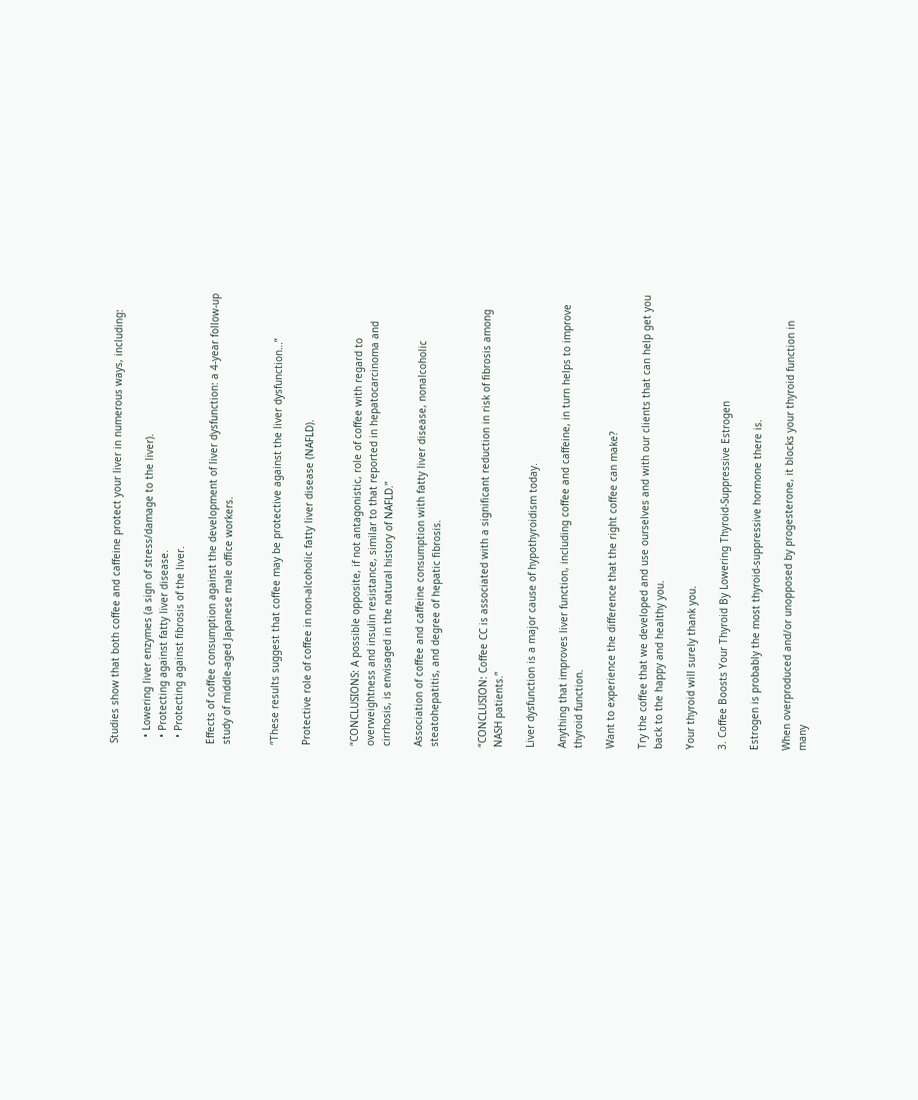Studies show that both coffee and caffeine protect your liver in numerous ways, including:

  • Lowering liver enzymes (a sign of stress/damage to the liver).
  • Protecting against fatty liver disease.
  • Protecting against fibrosis of the liver.

Effects of coffee consumption against the development of liver dysfunction: a 4-year follow-up study of middle-aged Japanese male office workers.


“These results suggest that coffee may be protective against the liver dysfunction…”

Protective role of coffee in non-alcoholic fatty liver disease (NAFLD).


“CONCLUSIONS: A possible opposite, if not antagonistic, role of coffee with regard to overweightness and insulin resistance, similar to that reported in hepatocarcinoma and cirrhosis, is envisaged in the natural history of NAFLD.”

Association of coffee and caffeine consumption with fatty liver disease, nonalcoholic steatohepatitis, and degree of hepatic fibrosis.


“CONCLUSION: Coffee CC is associated with a significant reduction in risk of fibrosis among NASH patients.”

Liver dysfunction is a major cause of hypothyroidism today.

Anything that improves liver function, including coffee and caffeine, in turn helps to improve thyroid function.

Want to experience the difference that the right coffee can make?

Try the coffee that we developed and use ourselves and with our clients that can help get you back to the happy and healthy you.

Your thyroid will surely thank you.

3. Coffee Boosts Your Thyroid By Lowering Thyroid-Suppressive Estrogen

Estrogen is probably the most thyroid-suppressive hormone there is.

When overproduced and/or unopposed by progesterone, it blocks your thyroid function in many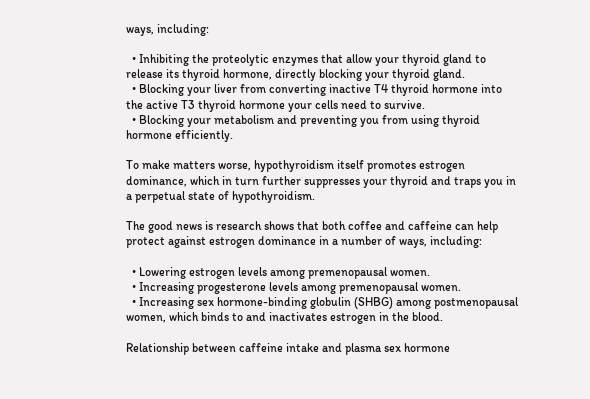ways, including:

  • Inhibiting the proteolytic enzymes that allow your thyroid gland to release its thyroid hormone, directly blocking your thyroid gland.
  • Blocking your liver from converting inactive T4 thyroid hormone into the active T3 thyroid hormone your cells need to survive.
  • Blocking your metabolism and preventing you from using thyroid hormone efficiently.

To make matters worse, hypothyroidism itself promotes estrogen dominance, which in turn further suppresses your thyroid and traps you in a perpetual state of hypothyroidism.

The good news is research shows that both coffee and caffeine can help protect against estrogen dominance in a number of ways, including:

  • Lowering estrogen levels among premenopausal women.
  • Increasing progesterone levels among premenopausal women.
  • Increasing sex hormone-binding globulin (SHBG) among postmenopausal women, which binds to and inactivates estrogen in the blood.

Relationship between caffeine intake and plasma sex hormone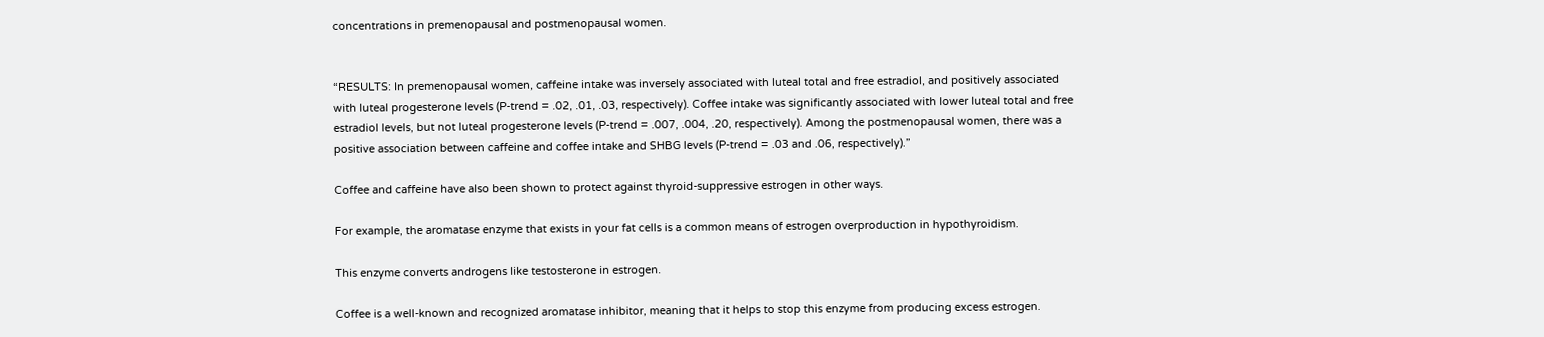concentrations in premenopausal and postmenopausal women.


“RESULTS: In premenopausal women, caffeine intake was inversely associated with luteal total and free estradiol, and positively associated with luteal progesterone levels (P-trend = .02, .01, .03, respectively). Coffee intake was significantly associated with lower luteal total and free estradiol levels, but not luteal progesterone levels (P-trend = .007, .004, .20, respectively). Among the postmenopausal women, there was a positive association between caffeine and coffee intake and SHBG levels (P-trend = .03 and .06, respectively).”

Coffee and caffeine have also been shown to protect against thyroid-suppressive estrogen in other ways.

For example, the aromatase enzyme that exists in your fat cells is a common means of estrogen overproduction in hypothyroidism.

This enzyme converts androgens like testosterone in estrogen.

Coffee is a well-known and recognized aromatase inhibitor, meaning that it helps to stop this enzyme from producing excess estrogen.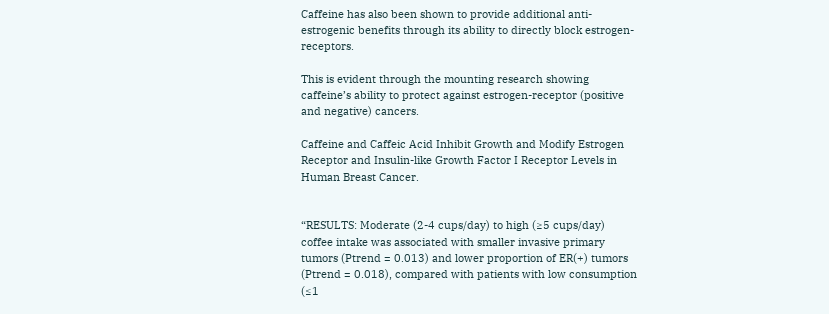Caffeine has also been shown to provide additional anti-estrogenic benefits through its ability to directly block estrogen-receptors.

This is evident through the mounting research showing caffeine’s ability to protect against estrogen-receptor (positive and negative) cancers.

Caffeine and Caffeic Acid Inhibit Growth and Modify Estrogen Receptor and Insulin-like Growth Factor I Receptor Levels in Human Breast Cancer.


“RESULTS: Moderate (2-4 cups/day) to high (≥5 cups/day) coffee intake was associated with smaller invasive primary tumors (Ptrend = 0.013) and lower proportion of ER(+) tumors (Ptrend = 0.018), compared with patients with low consumption (≤1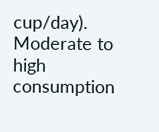cup/day). Moderate to high consumption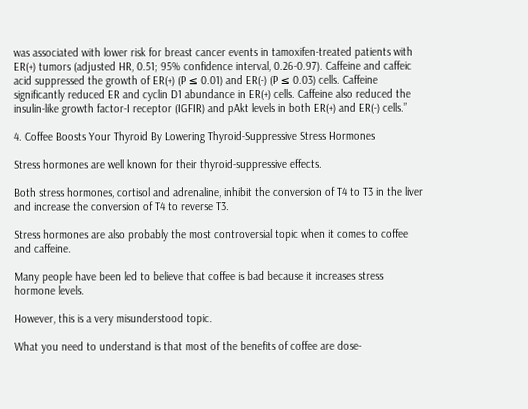was associated with lower risk for breast cancer events in tamoxifen-treated patients with ER(+) tumors (adjusted HR, 0.51; 95% confidence interval, 0.26-0.97). Caffeine and caffeic acid suppressed the growth of ER(+) (P ≤ 0.01) and ER(-) (P ≤ 0.03) cells. Caffeine significantly reduced ER and cyclin D1 abundance in ER(+) cells. Caffeine also reduced the insulin-like growth factor-I receptor (IGFIR) and pAkt levels in both ER(+) and ER(-) cells.”

4. Coffee Boosts Your Thyroid By Lowering Thyroid-Suppressive Stress Hormones

Stress hormones are well known for their thyroid-suppressive effects.

Both stress hormones, cortisol and adrenaline, inhibit the conversion of T4 to T3 in the liver and increase the conversion of T4 to reverse T3.

Stress hormones are also probably the most controversial topic when it comes to coffee and caffeine.

Many people have been led to believe that coffee is bad because it increases stress hormone levels.

However, this is a very misunderstood topic.

What you need to understand is that most of the benefits of coffee are dose-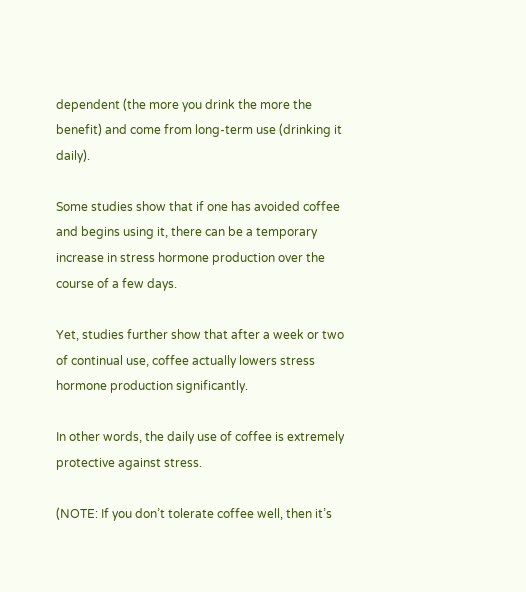dependent (the more you drink the more the benefit) and come from long-term use (drinking it daily).

Some studies show that if one has avoided coffee and begins using it, there can be a temporary increase in stress hormone production over the course of a few days.

Yet, studies further show that after a week or two of continual use, coffee actually lowers stress hormone production significantly.

In other words, the daily use of coffee is extremely protective against stress.

(NOTE: If you don’t tolerate coffee well, then it’s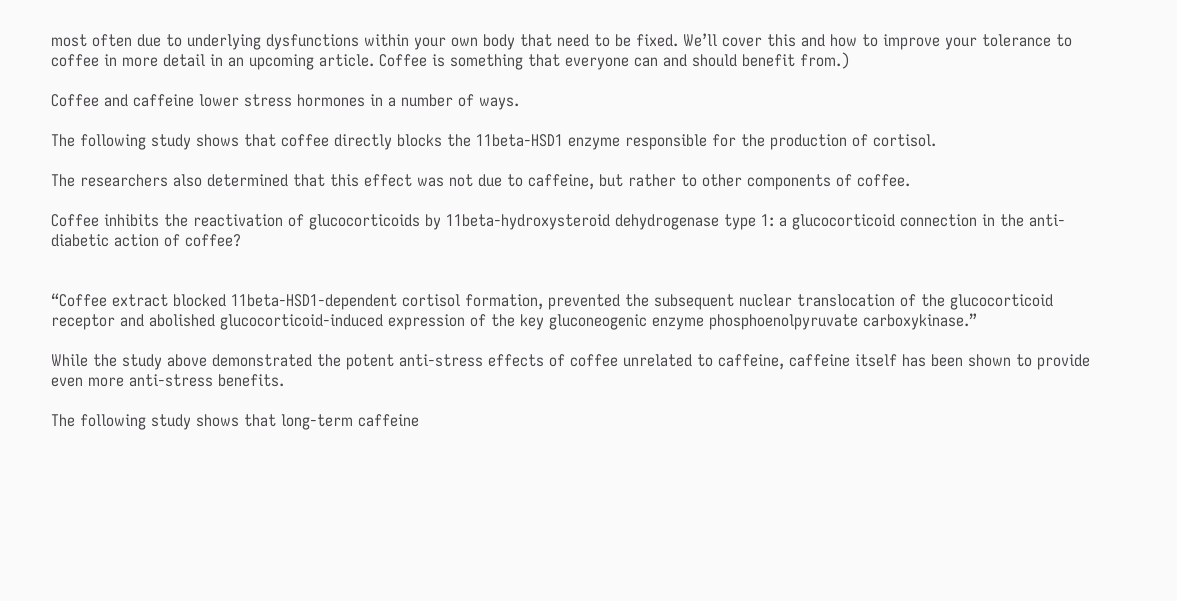most often due to underlying dysfunctions within your own body that need to be fixed. We’ll cover this and how to improve your tolerance to coffee in more detail in an upcoming article. Coffee is something that everyone can and should benefit from.)

Coffee and caffeine lower stress hormones in a number of ways.

The following study shows that coffee directly blocks the 11beta-HSD1 enzyme responsible for the production of cortisol.

The researchers also determined that this effect was not due to caffeine, but rather to other components of coffee.

Coffee inhibits the reactivation of glucocorticoids by 11beta-hydroxysteroid dehydrogenase type 1: a glucocorticoid connection in the anti-diabetic action of coffee?


“Coffee extract blocked 11beta-HSD1-dependent cortisol formation, prevented the subsequent nuclear translocation of the glucocorticoid receptor and abolished glucocorticoid-induced expression of the key gluconeogenic enzyme phosphoenolpyruvate carboxykinase.”

While the study above demonstrated the potent anti-stress effects of coffee unrelated to caffeine, caffeine itself has been shown to provide even more anti-stress benefits.

The following study shows that long-term caffeine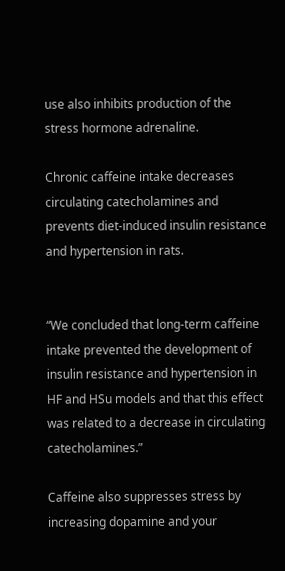use also inhibits production of the stress hormone adrenaline.

Chronic caffeine intake decreases circulating catecholamines and prevents diet-induced insulin resistance and hypertension in rats.


“We concluded that long-term caffeine intake prevented the development of insulin resistance and hypertension in HF and HSu models and that this effect was related to a decrease in circulating catecholamines.”

Caffeine also suppresses stress by increasing dopamine and your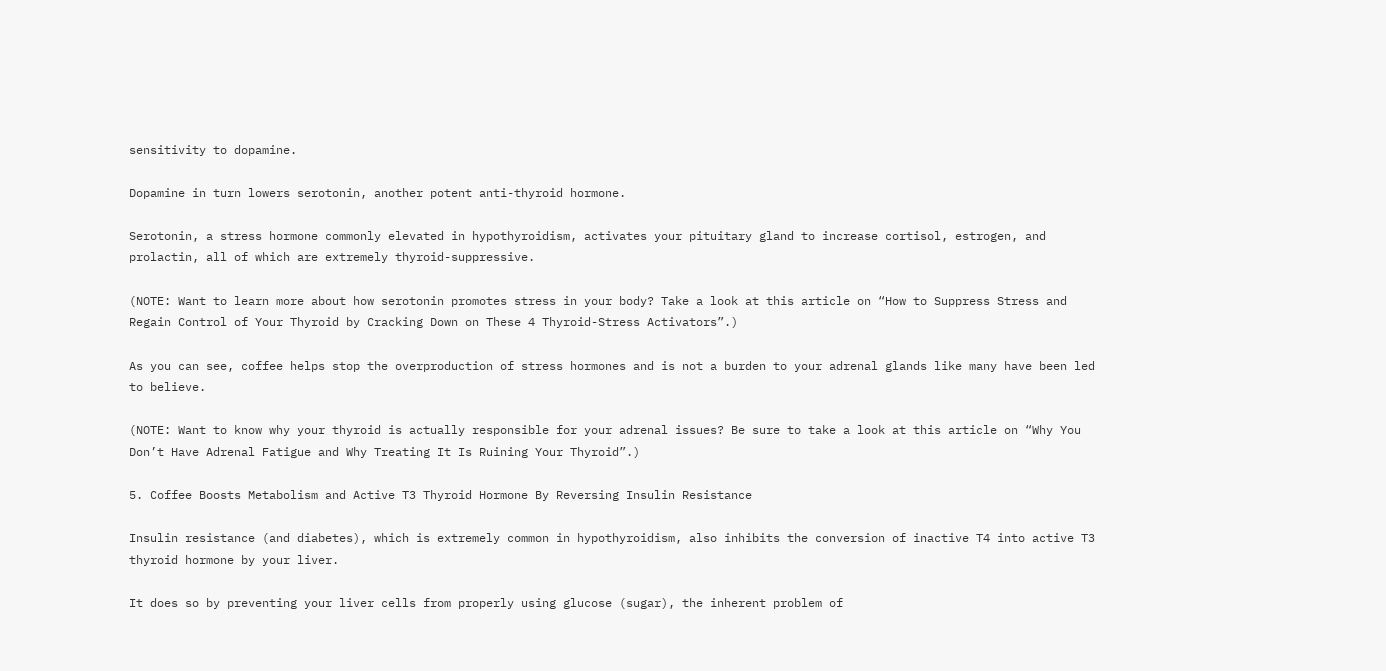sensitivity to dopamine.

Dopamine in turn lowers serotonin, another potent anti-thyroid hormone.

Serotonin, a stress hormone commonly elevated in hypothyroidism, activates your pituitary gland to increase cortisol, estrogen, and prolactin, all of which are extremely thyroid-suppressive.

(NOTE: Want to learn more about how serotonin promotes stress in your body? Take a look at this article on “How to Suppress Stress and Regain Control of Your Thyroid by Cracking Down on These 4 Thyroid-Stress Activators”.)

As you can see, coffee helps stop the overproduction of stress hormones and is not a burden to your adrenal glands like many have been led to believe.

(NOTE: Want to know why your thyroid is actually responsible for your adrenal issues? Be sure to take a look at this article on “Why You Don’t Have Adrenal Fatigue and Why Treating It Is Ruining Your Thyroid”.)

5. Coffee Boosts Metabolism and Active T3 Thyroid Hormone By Reversing Insulin Resistance

Insulin resistance (and diabetes), which is extremely common in hypothyroidism, also inhibits the conversion of inactive T4 into active T3 thyroid hormone by your liver.

It does so by preventing your liver cells from properly using glucose (sugar), the inherent problem of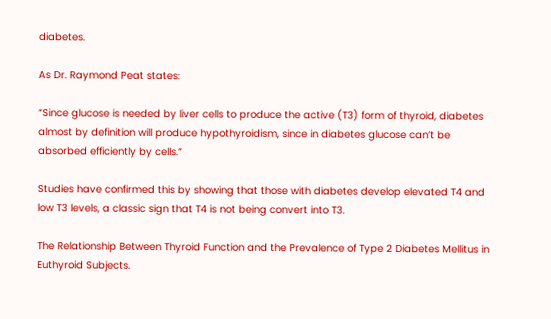diabetes.

As Dr. Raymond Peat states:

“Since glucose is needed by liver cells to produce the active (T3) form of thyroid, diabetes almost by definition will produce hypothyroidism, since in diabetes glucose can’t be absorbed efficiently by cells.”

Studies have confirmed this by showing that those with diabetes develop elevated T4 and low T3 levels, a classic sign that T4 is not being convert into T3.

The Relationship Between Thyroid Function and the Prevalence of Type 2 Diabetes Mellitus in Euthyroid Subjects.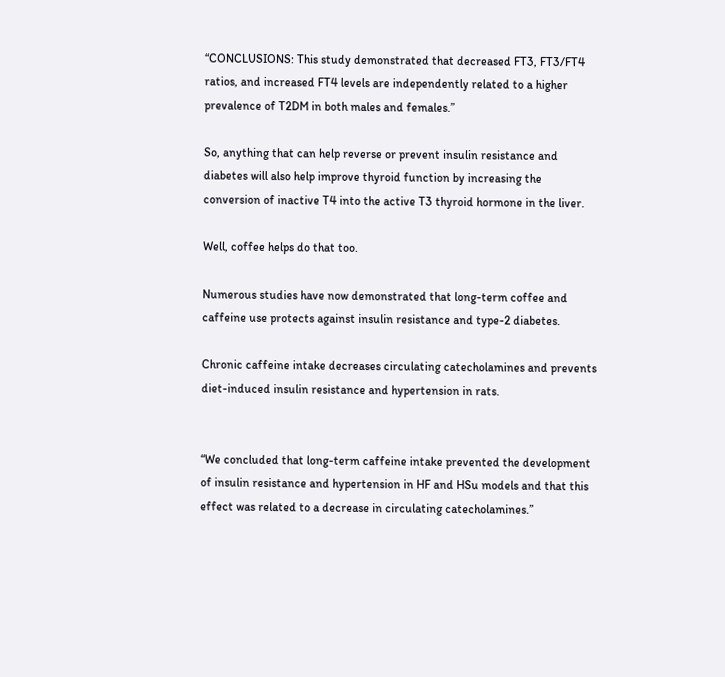“CONCLUSIONS: This study demonstrated that decreased FT3, FT3/FT4 ratios, and increased FT4 levels are independently related to a higher prevalence of T2DM in both males and females.”

So, anything that can help reverse or prevent insulin resistance and diabetes will also help improve thyroid function by increasing the conversion of inactive T4 into the active T3 thyroid hormone in the liver.

Well, coffee helps do that too.

Numerous studies have now demonstrated that long-term coffee and caffeine use protects against insulin resistance and type-2 diabetes.

Chronic caffeine intake decreases circulating catecholamines and prevents diet-induced insulin resistance and hypertension in rats.


“We concluded that long-term caffeine intake prevented the development of insulin resistance and hypertension in HF and HSu models and that this effect was related to a decrease in circulating catecholamines.”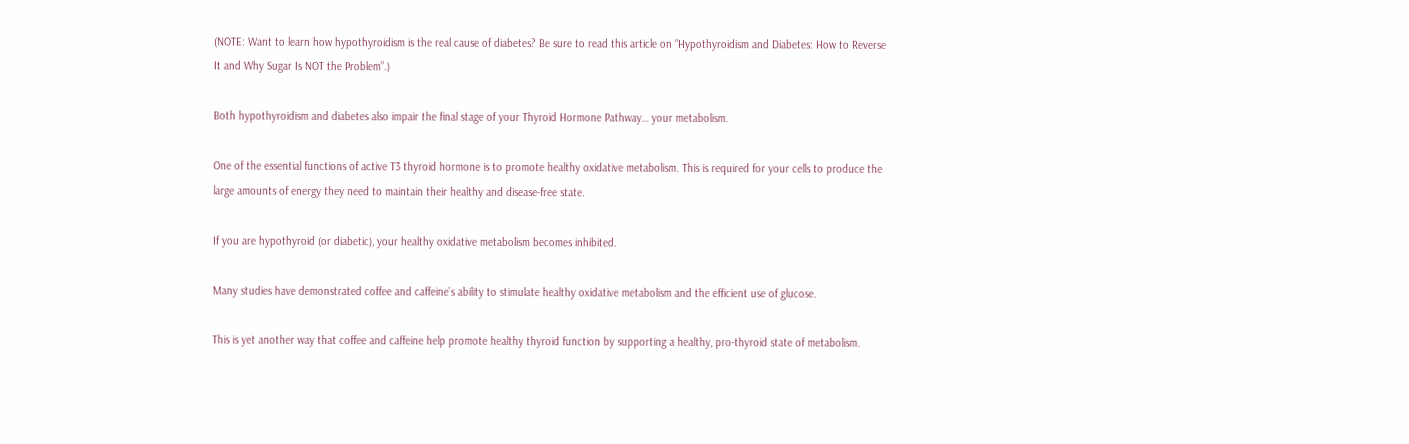(NOTE: Want to learn how hypothyroidism is the real cause of diabetes? Be sure to read this article on “Hypothyroidism and Diabetes: How to Reverse It and Why Sugar Is NOT the Problem”.)

Both hypothyroidism and diabetes also impair the final stage of your Thyroid Hormone Pathway… your metabolism.

One of the essential functions of active T3 thyroid hormone is to promote healthy oxidative metabolism. This is required for your cells to produce the large amounts of energy they need to maintain their healthy and disease-free state.

If you are hypothyroid (or diabetic), your healthy oxidative metabolism becomes inhibited.

Many studies have demonstrated coffee and caffeine’s ability to stimulate healthy oxidative metabolism and the efficient use of glucose.

This is yet another way that coffee and caffeine help promote healthy thyroid function by supporting a healthy, pro-thyroid state of metabolism.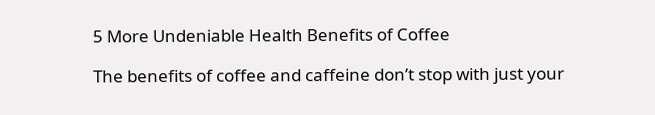5 More Undeniable Health Benefits of Coffee

The benefits of coffee and caffeine don’t stop with just your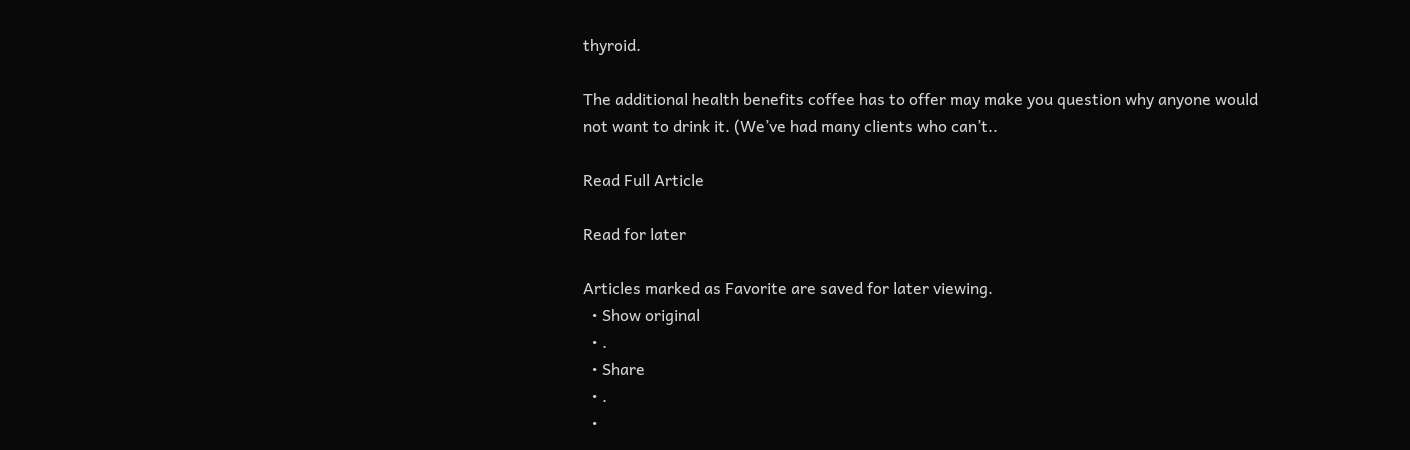thyroid.

The additional health benefits coffee has to offer may make you question why anyone would not want to drink it. (We’ve had many clients who can’t..

Read Full Article

Read for later

Articles marked as Favorite are saved for later viewing.
  • Show original
  • .
  • Share
  • .
  •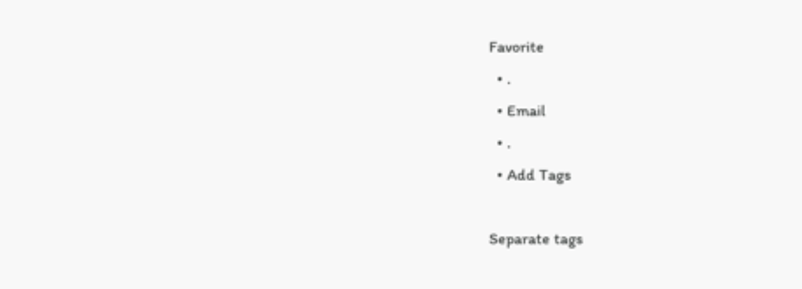Favorite
  • .
  • Email
  • .
  • Add Tags

Separate tags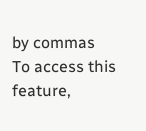by commas
To access this feature,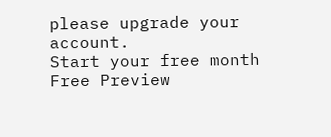please upgrade your account.
Start your free month
Free Preview